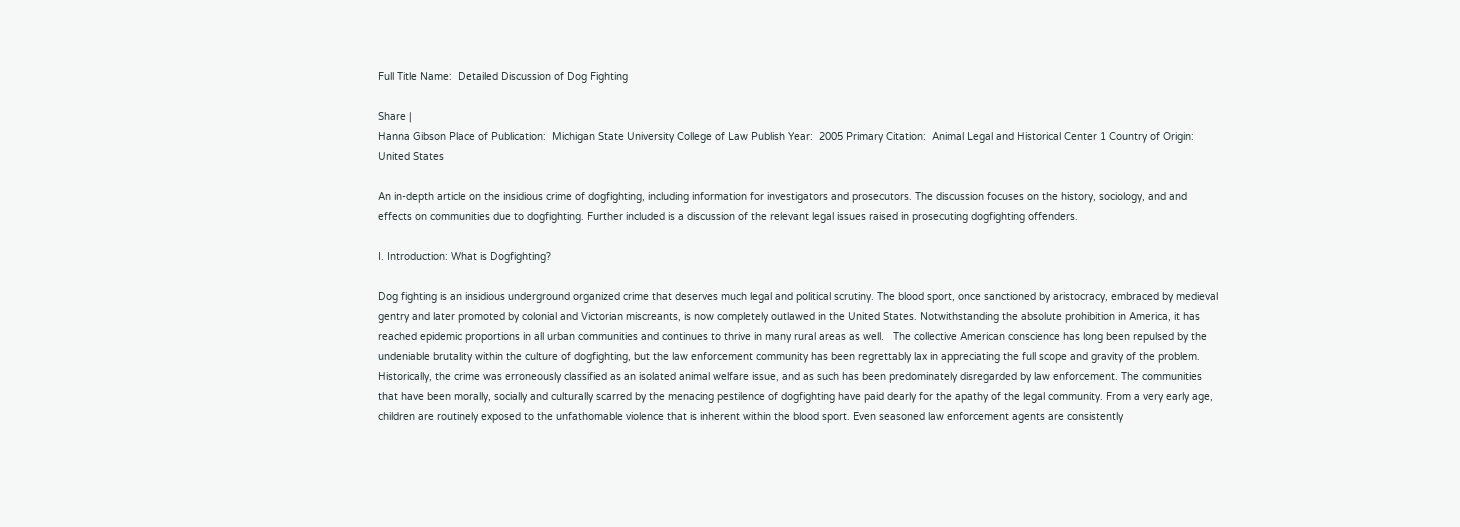Full Title Name:  Detailed Discussion of Dog Fighting

Share |
Hanna Gibson Place of Publication:  Michigan State University College of Law Publish Year:  2005 Primary Citation:  Animal Legal and Historical Center 1 Country of Origin:  United States

An in-depth article on the insidious crime of dogfighting, including information for investigators and prosecutors. The discussion focuses on the history, sociology, and and effects on communities due to dogfighting. Further included is a discussion of the relevant legal issues raised in prosecuting dogfighting offenders.

I. Introduction: What is Dogfighting?

Dog fighting is an insidious underground organized crime that deserves much legal and political scrutiny. The blood sport, once sanctioned by aristocracy, embraced by medieval gentry and later promoted by colonial and Victorian miscreants, is now completely outlawed in the United States. Notwithstanding the absolute prohibition in America, it has reached epidemic proportions in all urban communities and continues to thrive in many rural areas as well.   The collective American conscience has long been repulsed by the undeniable brutality within the culture of dogfighting, but the law enforcement community has been regrettably lax in appreciating the full scope and gravity of the problem. Historically, the crime was erroneously classified as an isolated animal welfare issue, and as such has been predominately disregarded by law enforcement. The communities that have been morally, socially and culturally scarred by the menacing pestilence of dogfighting have paid dearly for the apathy of the legal community. From a very early age, children are routinely exposed to the unfathomable violence that is inherent within the blood sport. Even seasoned law enforcement agents are consistently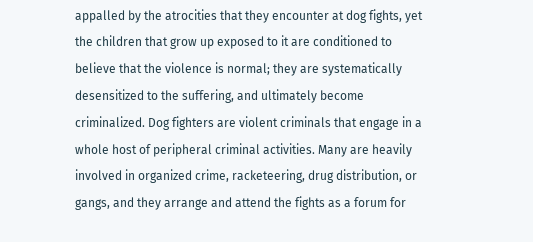appalled by the atrocities that they encounter at dog fights, yet the children that grow up exposed to it are conditioned to believe that the violence is normal; they are systematically desensitized to the suffering, and ultimately become criminalized. Dog fighters are violent criminals that engage in a whole host of peripheral criminal activities. Many are heavily involved in organized crime, racketeering, drug distribution, or gangs, and they arrange and attend the fights as a forum for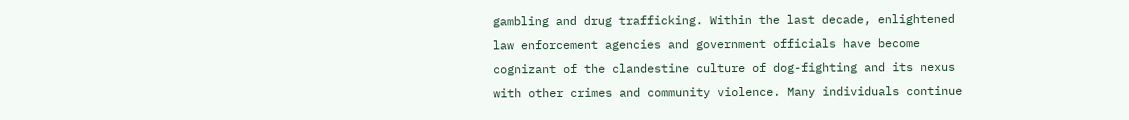gambling and drug trafficking. Within the last decade, enlightened law enforcement agencies and government officials have become cognizant of the clandestine culture of dog-fighting and its nexus with other crimes and community violence. Many individuals continue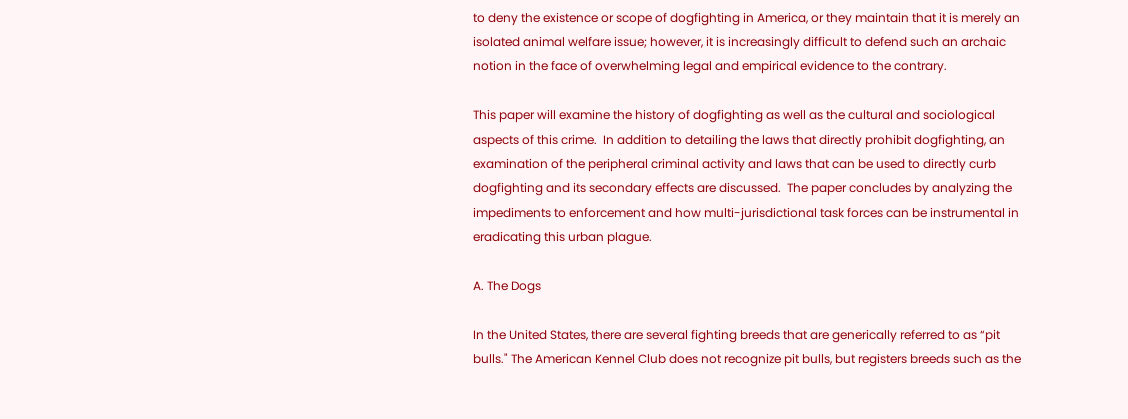to deny the existence or scope of dogfighting in America, or they maintain that it is merely an isolated animal welfare issue; however, it is increasingly difficult to defend such an archaic notion in the face of overwhelming legal and empirical evidence to the contrary.

This paper will examine the history of dogfighting as well as the cultural and sociological aspects of this crime.  In addition to detailing the laws that directly prohibit dogfighting, an examination of the peripheral criminal activity and laws that can be used to directly curb dogfighting and its secondary effects are discussed.  The paper concludes by analyzing the impediments to enforcement and how multi-jurisdictional task forces can be instrumental in eradicating this urban plague.

A. The Dogs

In the United States, there are several fighting breeds that are generically referred to as “pit bulls." The American Kennel Club does not recognize pit bulls, but registers breeds such as the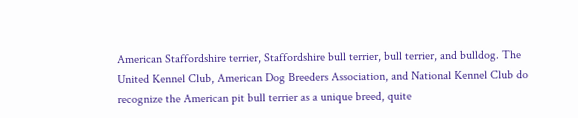American Staffordshire terrier, Staffordshire bull terrier, bull terrier, and bulldog. The United Kennel Club, American Dog Breeders Association, and National Kennel Club do recognize the American pit bull terrier as a unique breed, quite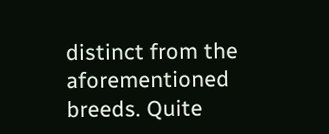distinct from the aforementioned breeds. Quite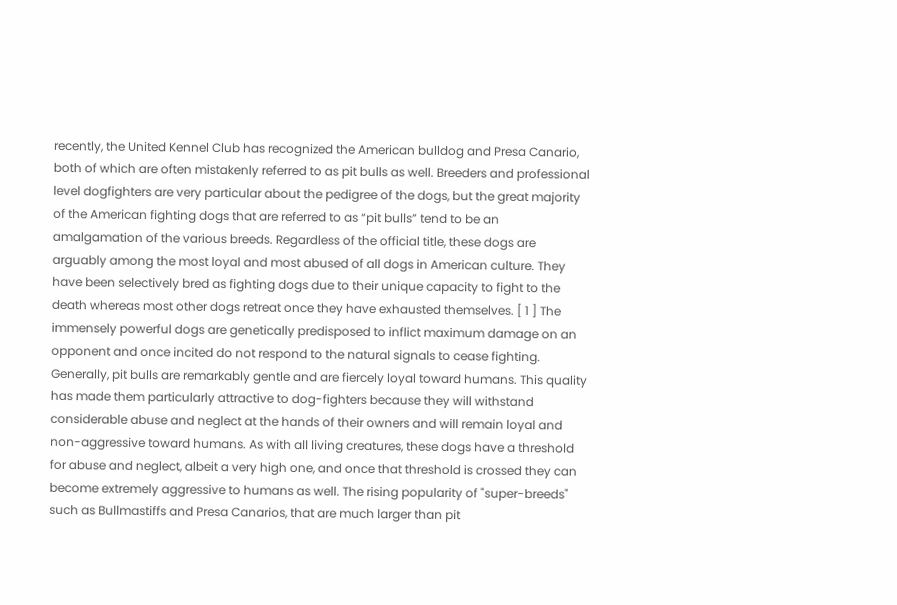recently, the United Kennel Club has recognized the American bulldog and Presa Canario, both of which are often mistakenly referred to as pit bulls as well. Breeders and professional level dogfighters are very particular about the pedigree of the dogs, but the great majority of the American fighting dogs that are referred to as “pit bulls” tend to be an amalgamation of the various breeds. Regardless of the official title, these dogs are arguably among the most loyal and most abused of all dogs in American culture. They have been selectively bred as fighting dogs due to their unique capacity to fight to the death whereas most other dogs retreat once they have exhausted themselves. [ 1 ] The immensely powerful dogs are genetically predisposed to inflict maximum damage on an opponent and once incited do not respond to the natural signals to cease fighting. Generally, pit bulls are remarkably gentle and are fiercely loyal toward humans. This quality has made them particularly attractive to dog-fighters because they will withstand considerable abuse and neglect at the hands of their owners and will remain loyal and non-aggressive toward humans. As with all living creatures, these dogs have a threshold for abuse and neglect, albeit a very high one, and once that threshold is crossed they can become extremely aggressive to humans as well. The rising popularity of "super-breeds" such as Bullmastiffs and Presa Canarios, that are much larger than pit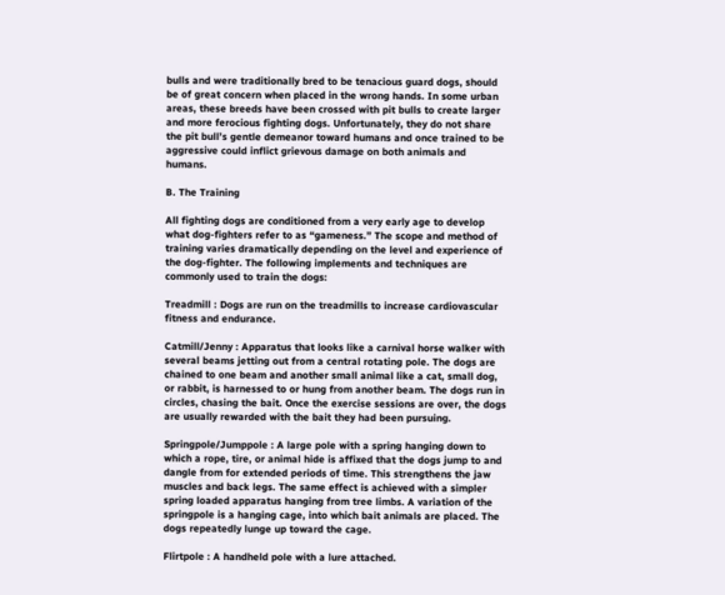bulls and were traditionally bred to be tenacious guard dogs, should be of great concern when placed in the wrong hands. In some urban areas, these breeds have been crossed with pit bulls to create larger and more ferocious fighting dogs. Unfortunately, they do not share the pit bull’s gentle demeanor toward humans and once trained to be aggressive could inflict grievous damage on both animals and humans.

B. The Training

All fighting dogs are conditioned from a very early age to develop what dog-fighters refer to as “gameness.” The scope and method of training varies dramatically depending on the level and experience of the dog-fighter. The following implements and techniques are commonly used to train the dogs:

Treadmill : Dogs are run on the treadmills to increase cardiovascular fitness and endurance.

Catmill/Jenny : Apparatus that looks like a carnival horse walker with several beams jetting out from a central rotating pole. The dogs are chained to one beam and another small animal like a cat, small dog, or rabbit, is harnessed to or hung from another beam. The dogs run in circles, chasing the bait. Once the exercise sessions are over, the dogs are usually rewarded with the bait they had been pursuing.

Springpole/Jumppole : A large pole with a spring hanging down to which a rope, tire, or animal hide is affixed that the dogs jump to and dangle from for extended periods of time. This strengthens the jaw muscles and back legs. The same effect is achieved with a simpler spring loaded apparatus hanging from tree limbs. A variation of the springpole is a hanging cage, into which bait animals are placed. The dogs repeatedly lunge up toward the cage.

Flirtpole : A handheld pole with a lure attached.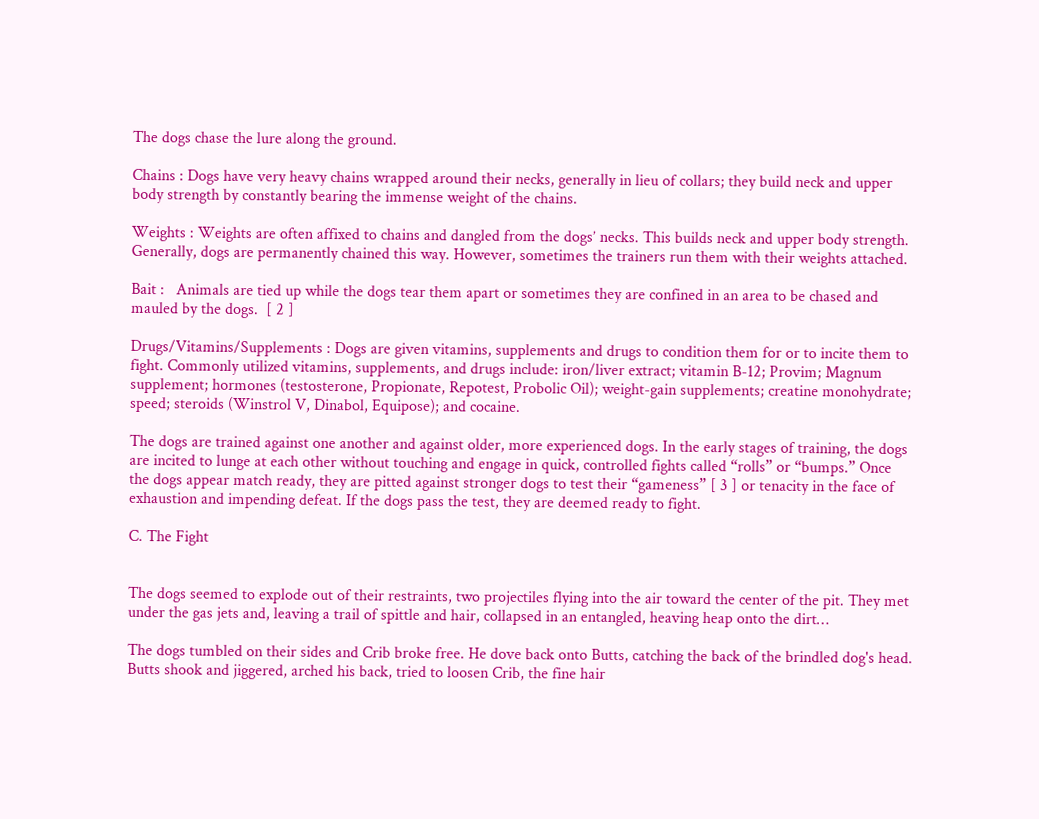The dogs chase the lure along the ground.

Chains : Dogs have very heavy chains wrapped around their necks, generally in lieu of collars; they build neck and upper body strength by constantly bearing the immense weight of the chains.

Weights : Weights are often affixed to chains and dangled from the dogs’ necks. This builds neck and upper body strength. Generally, dogs are permanently chained this way. However, sometimes the trainers run them with their weights attached.

Bait :   Animals are tied up while the dogs tear them apart or sometimes they are confined in an area to be chased and mauled by the dogs.  [ 2 ]

Drugs/Vitamins/Supplements : Dogs are given vitamins, supplements and drugs to condition them for or to incite them to fight. Commonly utilized vitamins, supplements, and drugs include: iron/liver extract; vitamin B-12; Provim; Magnum supplement; hormones (testosterone, Propionate, Repotest, Probolic Oil); weight-gain supplements; creatine monohydrate; speed; steroids (Winstrol V, Dinabol, Equipose); and cocaine.

The dogs are trained against one another and against older, more experienced dogs. In the early stages of training, the dogs are incited to lunge at each other without touching and engage in quick, controlled fights called “rolls” or “bumps.” Once the dogs appear match ready, they are pitted against stronger dogs to test their “gameness” [ 3 ] or tenacity in the face of exhaustion and impending defeat. If the dogs pass the test, they are deemed ready to fight.

C. The Fight


The dogs seemed to explode out of their restraints, two projectiles flying into the air toward the center of the pit. They met under the gas jets and, leaving a trail of spittle and hair, collapsed in an entangled, heaving heap onto the dirt…

The dogs tumbled on their sides and Crib broke free. He dove back onto Butts, catching the back of the brindled dog's head. Butts shook and jiggered, arched his back, tried to loosen Crib, the fine hair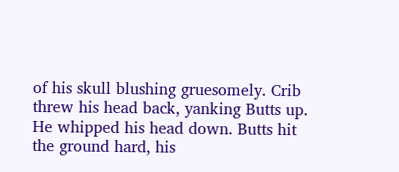of his skull blushing gruesomely. Crib threw his head back, yanking Butts up. He whipped his head down. Butts hit the ground hard, his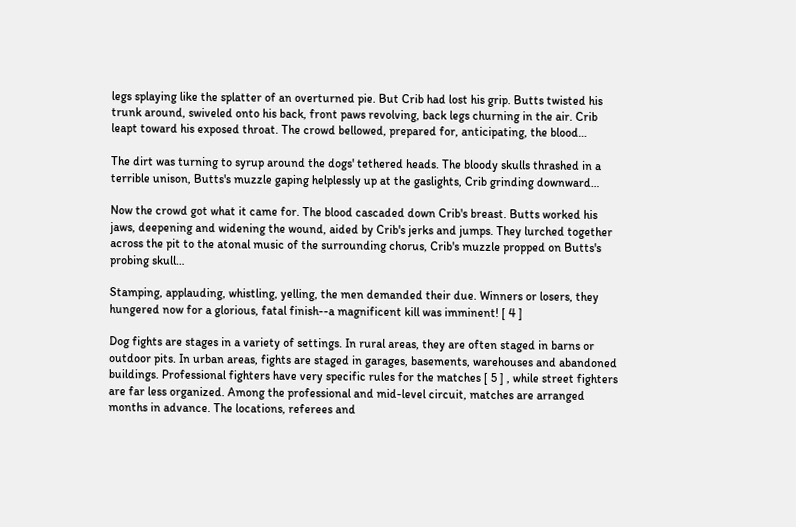legs splaying like the splatter of an overturned pie. But Crib had lost his grip. Butts twisted his trunk around, swiveled onto his back, front paws revolving, back legs churning in the air. Crib leapt toward his exposed throat. The crowd bellowed, prepared for, anticipating, the blood…

The dirt was turning to syrup around the dogs' tethered heads. The bloody skulls thrashed in a terrible unison, Butts's muzzle gaping helplessly up at the gaslights, Crib grinding downward…

Now the crowd got what it came for. The blood cascaded down Crib's breast. Butts worked his jaws, deepening and widening the wound, aided by Crib's jerks and jumps. They lurched together across the pit to the atonal music of the surrounding chorus, Crib's muzzle propped on Butts's probing skull…

Stamping, applauding, whistling, yelling, the men demanded their due. Winners or losers, they hungered now for a glorious, fatal finish--a magnificent kill was imminent! [ 4 ]

Dog fights are stages in a variety of settings. In rural areas, they are often staged in barns or outdoor pits. In urban areas, fights are staged in garages, basements, warehouses and abandoned buildings. Professional fighters have very specific rules for the matches [ 5 ] , while street fighters are far less organized. Among the professional and mid-level circuit, matches are arranged months in advance. The locations, referees and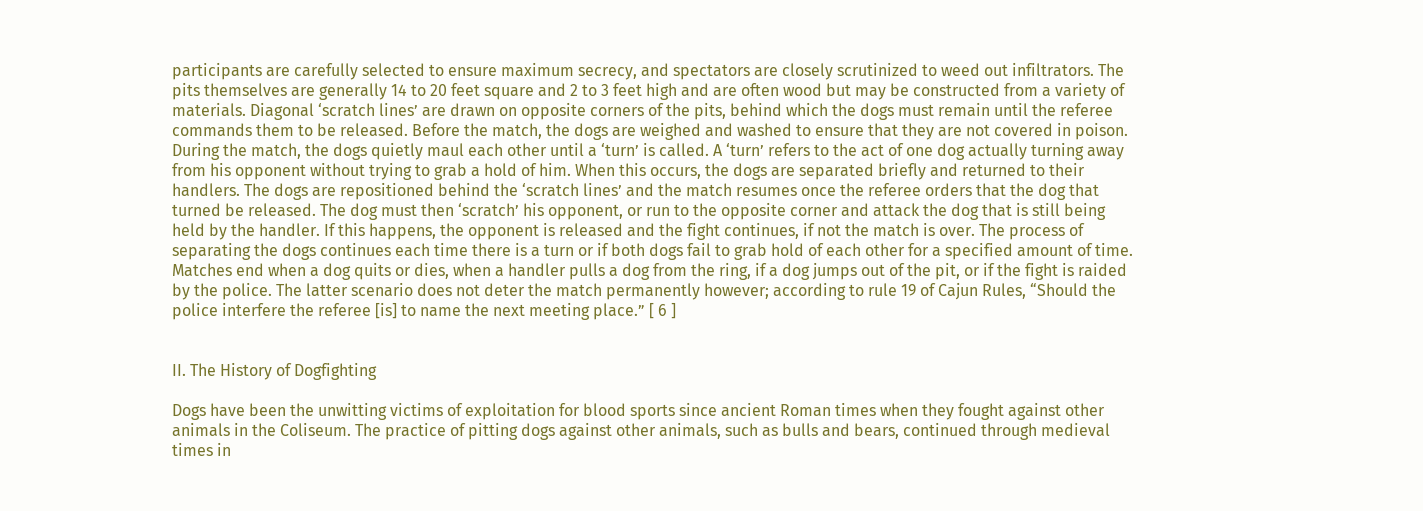participants are carefully selected to ensure maximum secrecy, and spectators are closely scrutinized to weed out infiltrators. The pits themselves are generally 14 to 20 feet square and 2 to 3 feet high and are often wood but may be constructed from a variety of materials. Diagonal ‘scratch lines’ are drawn on opposite corners of the pits, behind which the dogs must remain until the referee commands them to be released. Before the match, the dogs are weighed and washed to ensure that they are not covered in poison. During the match, the dogs quietly maul each other until a ‘turn’ is called. A ‘turn’ refers to the act of one dog actually turning away from his opponent without trying to grab a hold of him. When this occurs, the dogs are separated briefly and returned to their handlers. The dogs are repositioned behind the ‘scratch lines’ and the match resumes once the referee orders that the dog that turned be released. The dog must then ‘scratch’ his opponent, or run to the opposite corner and attack the dog that is still being held by the handler. If this happens, the opponent is released and the fight continues, if not the match is over. The process of separating the dogs continues each time there is a turn or if both dogs fail to grab hold of each other for a specified amount of time. Matches end when a dog quits or dies, when a handler pulls a dog from the ring, if a dog jumps out of the pit, or if the fight is raided by the police. The latter scenario does not deter the match permanently however; according to rule 19 of Cajun Rules, “Should the police interfere the referee [is] to name the next meeting place.” [ 6 ]


II. The History of Dogfighting

Dogs have been the unwitting victims of exploitation for blood sports since ancient Roman times when they fought against other animals in the Coliseum. The practice of pitting dogs against other animals, such as bulls and bears, continued through medieval times in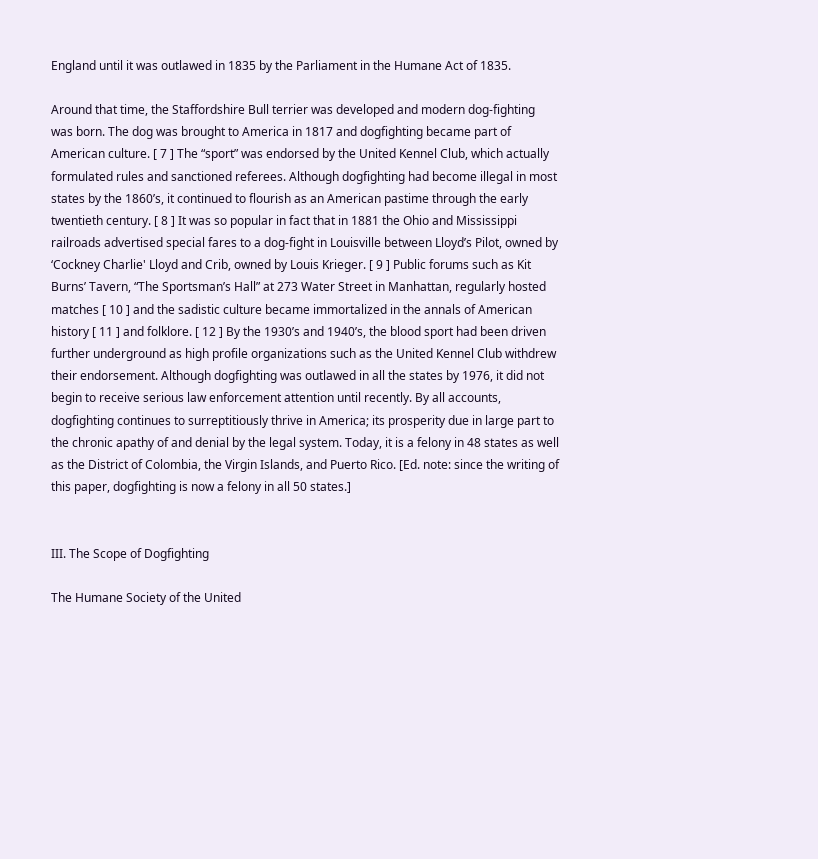England until it was outlawed in 1835 by the Parliament in the Humane Act of 1835.

Around that time, the Staffordshire Bull terrier was developed and modern dog-fighting was born. The dog was brought to America in 1817 and dogfighting became part of American culture. [ 7 ] The “sport” was endorsed by the United Kennel Club, which actually formulated rules and sanctioned referees. Although dogfighting had become illegal in most states by the 1860’s, it continued to flourish as an American pastime through the early twentieth century. [ 8 ] It was so popular in fact that in 1881 the Ohio and Mississippi railroads advertised special fares to a dog-fight in Louisville between Lloyd’s Pilot, owned by ‘Cockney Charlie' Lloyd and Crib, owned by Louis Krieger. [ 9 ] Public forums such as Kit Burns’ Tavern, “The Sportsman’s Hall” at 273 Water Street in Manhattan, regularly hosted matches [ 10 ] and the sadistic culture became immortalized in the annals of American history [ 11 ] and folklore. [ 12 ] By the 1930’s and 1940’s, the blood sport had been driven further underground as high profile organizations such as the United Kennel Club withdrew their endorsement. Although dogfighting was outlawed in all the states by 1976, it did not begin to receive serious law enforcement attention until recently. By all accounts, dogfighting continues to surreptitiously thrive in America; its prosperity due in large part to the chronic apathy of and denial by the legal system. Today, it is a felony in 48 states as well as the District of Colombia, the Virgin Islands, and Puerto Rico. [Ed. note: since the writing of this paper, dogfighting is now a felony in all 50 states.]


III. The Scope of Dogfighting

The Humane Society of the United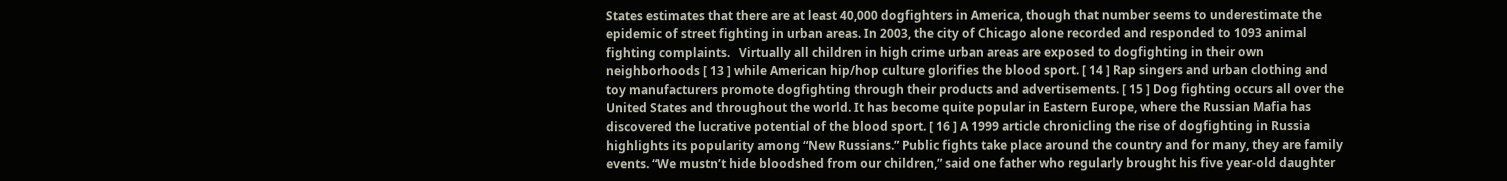States estimates that there are at least 40,000 dogfighters in America, though that number seems to underestimate the epidemic of street fighting in urban areas. In 2003, the city of Chicago alone recorded and responded to 1093 animal fighting complaints.   Virtually all children in high crime urban areas are exposed to dogfighting in their own neighborhoods [ 13 ] while American hip/hop culture glorifies the blood sport. [ 14 ] Rap singers and urban clothing and toy manufacturers promote dogfighting through their products and advertisements. [ 15 ] Dog fighting occurs all over the United States and throughout the world. It has become quite popular in Eastern Europe, where the Russian Mafia has discovered the lucrative potential of the blood sport. [ 16 ] A 1999 article chronicling the rise of dogfighting in Russia highlights its popularity among “New Russians.” Public fights take place around the country and for many, they are family events. “We mustn’t hide bloodshed from our children,” said one father who regularly brought his five year-old daughter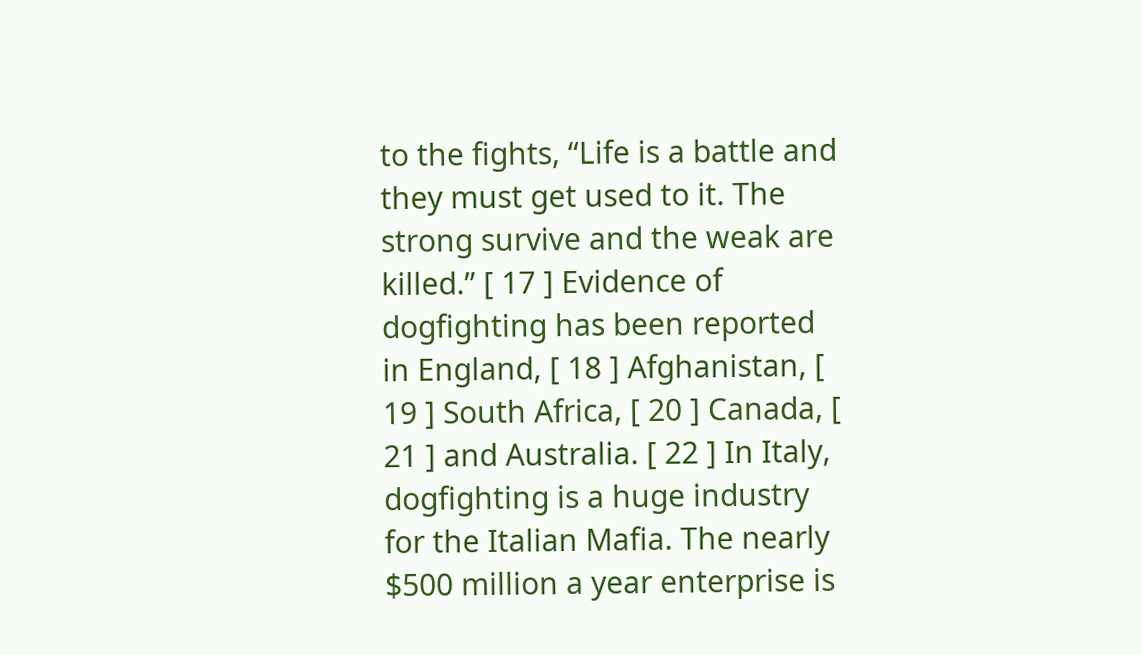to the fights, “Life is a battle and they must get used to it. The strong survive and the weak are killed.” [ 17 ] Evidence of dogfighting has been reported in England, [ 18 ] Afghanistan, [ 19 ] South Africa, [ 20 ] Canada, [ 21 ] and Australia. [ 22 ] In Italy, dogfighting is a huge industry for the Italian Mafia. The nearly $500 million a year enterprise is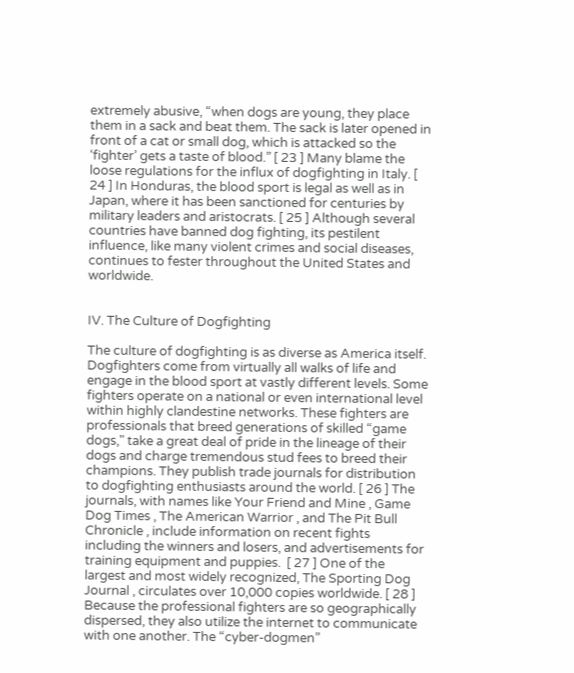extremely abusive, “when dogs are young, they place them in a sack and beat them. The sack is later opened in front of a cat or small dog, which is attacked so the ‘fighter’ gets a taste of blood.” [ 23 ] Many blame the loose regulations for the influx of dogfighting in Italy. [ 24 ] In Honduras, the blood sport is legal as well as in Japan, where it has been sanctioned for centuries by military leaders and aristocrats. [ 25 ] Although several countries have banned dog fighting, its pestilent influence, like many violent crimes and social diseases, continues to fester throughout the United States and worldwide.


IV. The Culture of Dogfighting

The culture of dogfighting is as diverse as America itself. Dogfighters come from virtually all walks of life and engage in the blood sport at vastly different levels. Some fighters operate on a national or even international level within highly clandestine networks. These fighters are professionals that breed generations of skilled “game dogs," take a great deal of pride in the lineage of their dogs and charge tremendous stud fees to breed their champions. They publish trade journals for distribution to dogfighting enthusiasts around the world. [ 26 ] The journals, with names like Your Friend and Mine , Game Dog Times , The American Warrior , and The Pit Bull Chronicle , include information on recent fights including the winners and losers, and advertisements for training equipment and puppies.  [ 27 ] One of the largest and most widely recognized, The Sporting Dog Journal , circulates over 10,000 copies worldwide. [ 28 ] Because the professional fighters are so geographically dispersed, they also utilize the internet to communicate with one another. The “cyber-dogmen”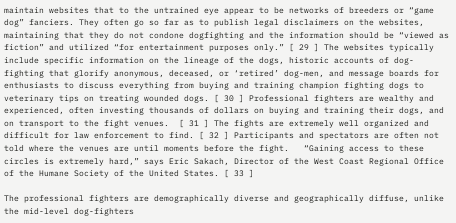maintain websites that to the untrained eye appear to be networks of breeders or “game dog” fanciers. They often go so far as to publish legal disclaimers on the websites, maintaining that they do not condone dogfighting and the information should be “viewed as fiction” and utilized “for entertainment purposes only.” [ 29 ] The websites typically include specific information on the lineage of the dogs, historic accounts of dog-fighting that glorify anonymous, deceased, or ‘retired’ dog-men, and message boards for enthusiasts to discuss everything from buying and training champion fighting dogs to veterinary tips on treating wounded dogs. [ 30 ] Professional fighters are wealthy and experienced, often investing thousands of dollars on buying and training their dogs, and on transport to the fight venues.  [ 31 ] The fights are extremely well organized and difficult for law enforcement to find. [ 32 ] Participants and spectators are often not told where the venues are until moments before the fight.   “Gaining access to these circles is extremely hard,” says Eric Sakach, Director of the West Coast Regional Office of the Humane Society of the United States. [ 33 ]

The professional fighters are demographically diverse and geographically diffuse, unlike the mid-level dog-fighters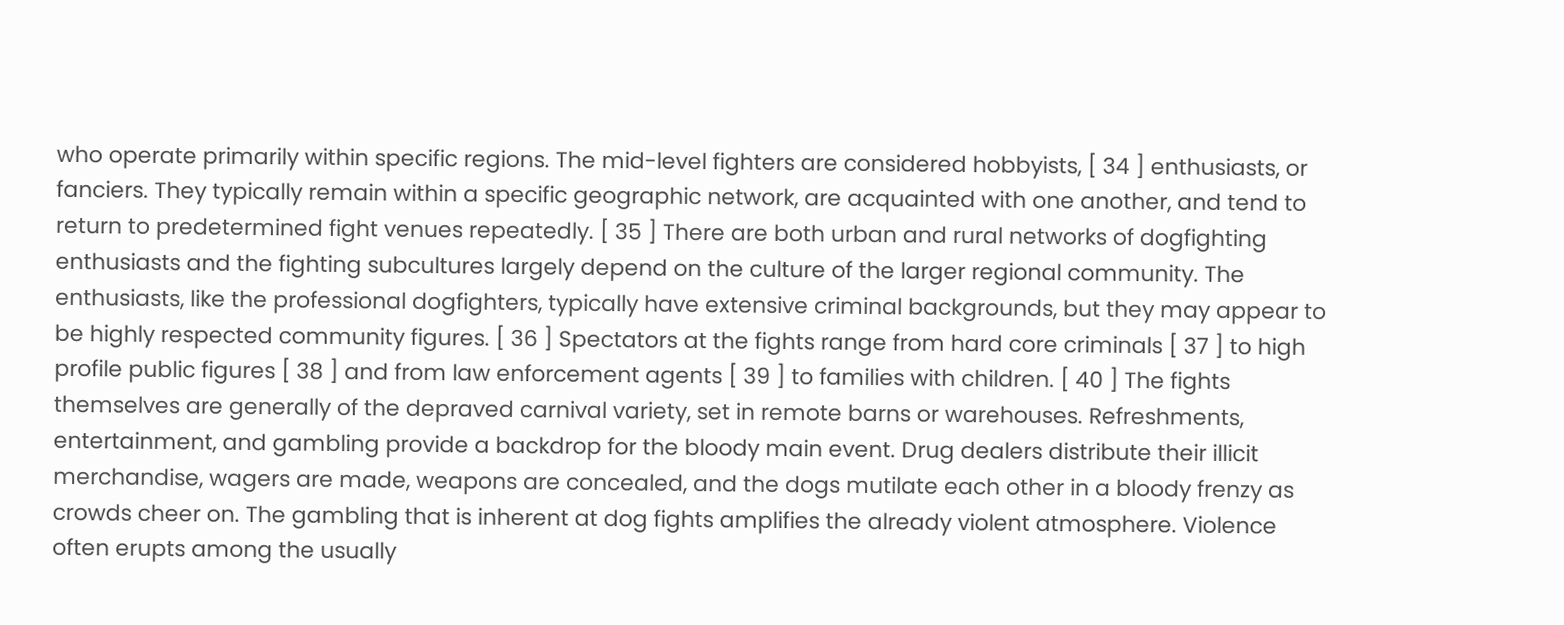who operate primarily within specific regions. The mid-level fighters are considered hobbyists, [ 34 ] enthusiasts, or fanciers. They typically remain within a specific geographic network, are acquainted with one another, and tend to return to predetermined fight venues repeatedly. [ 35 ] There are both urban and rural networks of dogfighting enthusiasts and the fighting subcultures largely depend on the culture of the larger regional community. The enthusiasts, like the professional dogfighters, typically have extensive criminal backgrounds, but they may appear to be highly respected community figures. [ 36 ] Spectators at the fights range from hard core criminals [ 37 ] to high profile public figures [ 38 ] and from law enforcement agents [ 39 ] to families with children. [ 40 ] The fights themselves are generally of the depraved carnival variety, set in remote barns or warehouses. Refreshments, entertainment, and gambling provide a backdrop for the bloody main event. Drug dealers distribute their illicit merchandise, wagers are made, weapons are concealed, and the dogs mutilate each other in a bloody frenzy as crowds cheer on. The gambling that is inherent at dog fights amplifies the already violent atmosphere. Violence often erupts among the usually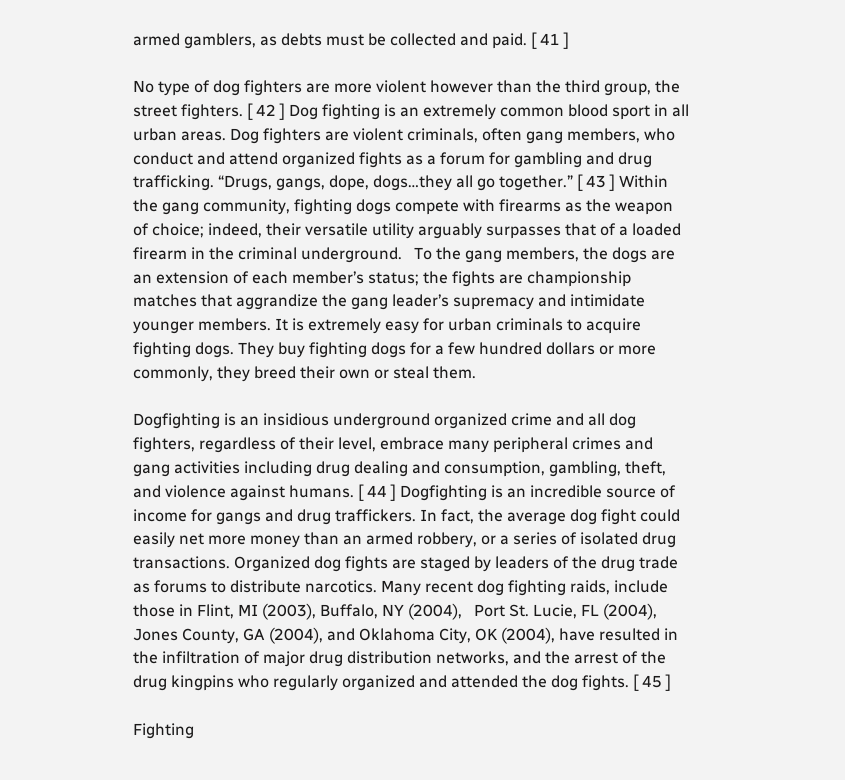armed gamblers, as debts must be collected and paid. [ 41 ]

No type of dog fighters are more violent however than the third group, the street fighters. [ 42 ] Dog fighting is an extremely common blood sport in all urban areas. Dog fighters are violent criminals, often gang members, who conduct and attend organized fights as a forum for gambling and drug trafficking. “Drugs, gangs, dope, dogs…they all go together.” [ 43 ] Within the gang community, fighting dogs compete with firearms as the weapon of choice; indeed, their versatile utility arguably surpasses that of a loaded firearm in the criminal underground.   To the gang members, the dogs are an extension of each member’s status; the fights are championship matches that aggrandize the gang leader’s supremacy and intimidate younger members. It is extremely easy for urban criminals to acquire fighting dogs. They buy fighting dogs for a few hundred dollars or more commonly, they breed their own or steal them.

Dogfighting is an insidious underground organized crime and all dog fighters, regardless of their level, embrace many peripheral crimes and gang activities including drug dealing and consumption, gambling, theft, and violence against humans. [ 44 ] Dogfighting is an incredible source of income for gangs and drug traffickers. In fact, the average dog fight could easily net more money than an armed robbery, or a series of isolated drug transactions. Organized dog fights are staged by leaders of the drug trade as forums to distribute narcotics. Many recent dog fighting raids, include those in Flint, MI (2003), Buffalo, NY (2004),   Port St. Lucie, FL (2004), Jones County, GA (2004), and Oklahoma City, OK (2004), have resulted in the infiltration of major drug distribution networks, and the arrest of the drug kingpins who regularly organized and attended the dog fights. [ 45 ]

Fighting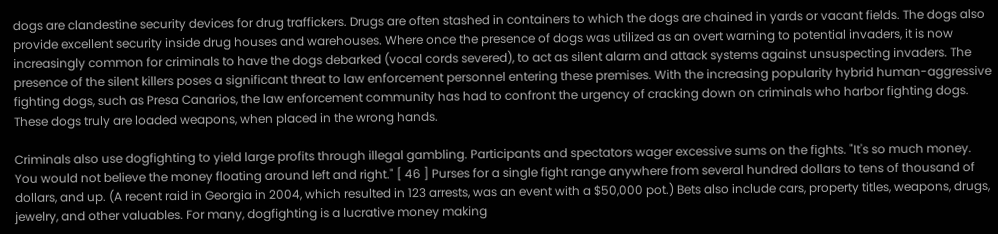dogs are clandestine security devices for drug traffickers. Drugs are often stashed in containers to which the dogs are chained in yards or vacant fields. The dogs also provide excellent security inside drug houses and warehouses. Where once the presence of dogs was utilized as an overt warning to potential invaders, it is now increasingly common for criminals to have the dogs debarked (vocal cords severed), to act as silent alarm and attack systems against unsuspecting invaders. The presence of the silent killers poses a significant threat to law enforcement personnel entering these premises. With the increasing popularity hybrid human-aggressive fighting dogs, such as Presa Canarios, the law enforcement community has had to confront the urgency of cracking down on criminals who harbor fighting dogs. These dogs truly are loaded weapons, when placed in the wrong hands.

Criminals also use dogfighting to yield large profits through illegal gambling. Participants and spectators wager excessive sums on the fights. "It's so much money. You would not believe the money floating around left and right." [ 46 ] Purses for a single fight range anywhere from several hundred dollars to tens of thousand of dollars, and up. (A recent raid in Georgia in 2004, which resulted in 123 arrests, was an event with a $50,000 pot.) Bets also include cars, property titles, weapons, drugs, jewelry, and other valuables. For many, dogfighting is a lucrative money making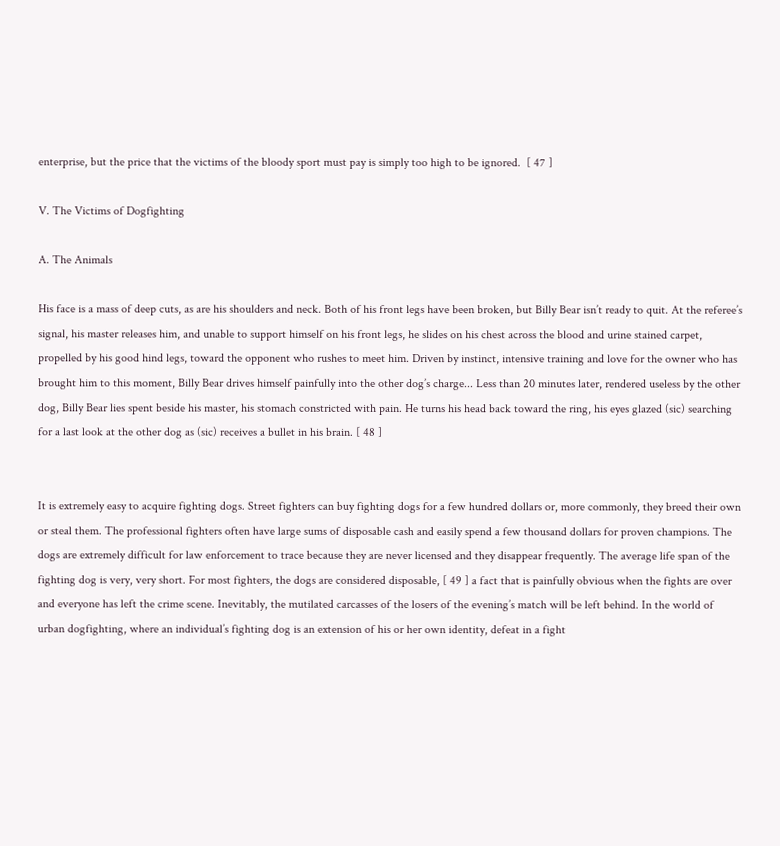enterprise, but the price that the victims of the bloody sport must pay is simply too high to be ignored.  [ 47 ]

V. The Victims of Dogfighting

A. The Animals

His face is a mass of deep cuts, as are his shoulders and neck. Both of his front legs have been broken, but Billy Bear isn’t ready to quit. At the referee’s signal, his master releases him, and unable to support himself on his front legs, he slides on his chest across the blood and urine stained carpet, propelled by his good hind legs, toward the opponent who rushes to meet him. Driven by instinct, intensive training and love for the owner who has brought him to this moment, Billy Bear drives himself painfully into the other dog’s charge... Less than 20 minutes later, rendered useless by the other dog, Billy Bear lies spent beside his master, his stomach constricted with pain. He turns his head back toward the ring, his eyes glazed (sic) searching for a last look at the other dog as (sic) receives a bullet in his brain. [ 48 ]


It is extremely easy to acquire fighting dogs. Street fighters can buy fighting dogs for a few hundred dollars or, more commonly, they breed their own or steal them. The professional fighters often have large sums of disposable cash and easily spend a few thousand dollars for proven champions. The dogs are extremely difficult for law enforcement to trace because they are never licensed and they disappear frequently. The average life span of the fighting dog is very, very short. For most fighters, the dogs are considered disposable, [ 49 ] a fact that is painfully obvious when the fights are over and everyone has left the crime scene. Inevitably, the mutilated carcasses of the losers of the evening’s match will be left behind. In the world of urban dogfighting, where an individual’s fighting dog is an extension of his or her own identity, defeat in a fight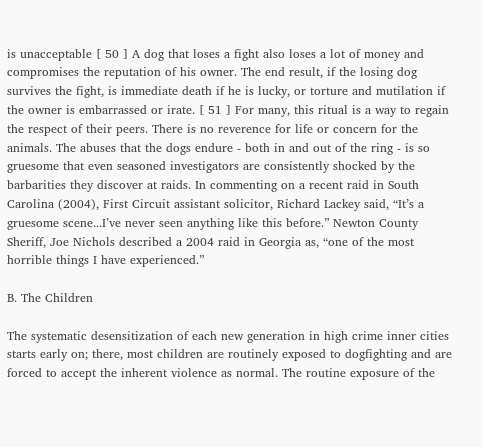is unacceptable [ 50 ] A dog that loses a fight also loses a lot of money and compromises the reputation of his owner. The end result, if the losing dog survives the fight, is immediate death if he is lucky, or torture and mutilation if the owner is embarrassed or irate. [ 51 ] For many, this ritual is a way to regain the respect of their peers. There is no reverence for life or concern for the animals. The abuses that the dogs endure - both in and out of the ring - is so gruesome that even seasoned investigators are consistently shocked by the barbarities they discover at raids. In commenting on a recent raid in South Carolina (2004), First Circuit assistant solicitor, Richard Lackey said, “It’s a gruesome scene...I’ve never seen anything like this before.” Newton County Sheriff, Joe Nichols described a 2004 raid in Georgia as, “one of the most horrible things I have experienced.”

B. The Children

The systematic desensitization of each new generation in high crime inner cities starts early on; there, most children are routinely exposed to dogfighting and are forced to accept the inherent violence as normal. The routine exposure of the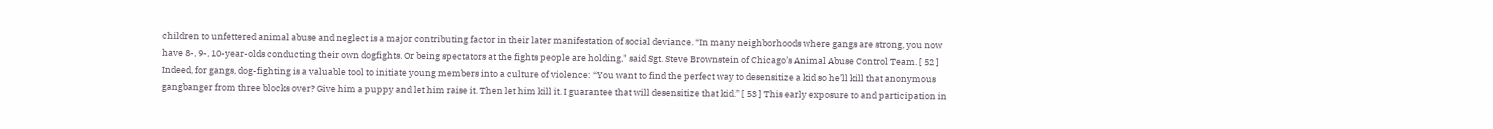children to unfettered animal abuse and neglect is a major contributing factor in their later manifestation of social deviance. “In many neighborhoods where gangs are strong, you now have 8-, 9-, 10-year-olds conducting their own dogfights. Or being spectators at the fights people are holding," said Sgt. Steve Brownstein of Chicago’s Animal Abuse Control Team. [ 52 ] Indeed, for gangs, dog-fighting is a valuable tool to initiate young members into a culture of violence: “You want to find the perfect way to desensitize a kid so he’ll kill that anonymous gangbanger from three blocks over? Give him a puppy and let him raise it. Then let him kill it. I guarantee that will desensitize that kid.” [ 53 ] This early exposure to and participation in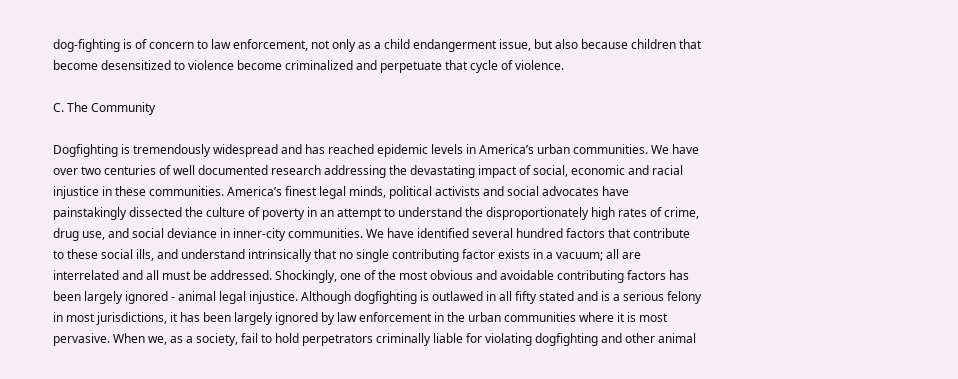dog-fighting is of concern to law enforcement, not only as a child endangerment issue, but also because children that become desensitized to violence become criminalized and perpetuate that cycle of violence.

C. The Community

Dogfighting is tremendously widespread and has reached epidemic levels in America’s urban communities. We have over two centuries of well documented research addressing the devastating impact of social, economic and racial injustice in these communities. America’s finest legal minds, political activists and social advocates have painstakingly dissected the culture of poverty in an attempt to understand the disproportionately high rates of crime, drug use, and social deviance in inner-city communities. We have identified several hundred factors that contribute to these social ills, and understand intrinsically that no single contributing factor exists in a vacuum; all are interrelated and all must be addressed. Shockingly, one of the most obvious and avoidable contributing factors has been largely ignored - animal legal injustice. Although dogfighting is outlawed in all fifty stated and is a serious felony in most jurisdictions, it has been largely ignored by law enforcement in the urban communities where it is most pervasive. When we, as a society, fail to hold perpetrators criminally liable for violating dogfighting and other animal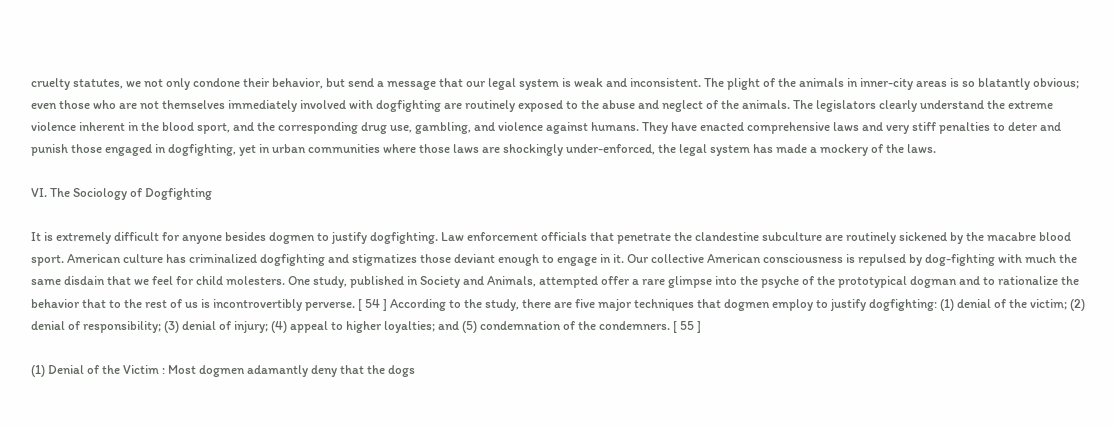cruelty statutes, we not only condone their behavior, but send a message that our legal system is weak and inconsistent. The plight of the animals in inner-city areas is so blatantly obvious; even those who are not themselves immediately involved with dogfighting are routinely exposed to the abuse and neglect of the animals. The legislators clearly understand the extreme violence inherent in the blood sport, and the corresponding drug use, gambling, and violence against humans. They have enacted comprehensive laws and very stiff penalties to deter and punish those engaged in dogfighting, yet in urban communities where those laws are shockingly under-enforced, the legal system has made a mockery of the laws.

VI. The Sociology of Dogfighting

It is extremely difficult for anyone besides dogmen to justify dogfighting. Law enforcement officials that penetrate the clandestine subculture are routinely sickened by the macabre blood sport. American culture has criminalized dogfighting and stigmatizes those deviant enough to engage in it. Our collective American consciousness is repulsed by dog-fighting with much the same disdain that we feel for child molesters. One study, published in Society and Animals, attempted offer a rare glimpse into the psyche of the prototypical dogman and to rationalize the behavior that to the rest of us is incontrovertibly perverse. [ 54 ] According to the study, there are five major techniques that dogmen employ to justify dogfighting: (1) denial of the victim; (2) denial of responsibility; (3) denial of injury; (4) appeal to higher loyalties; and (5) condemnation of the condemners. [ 55 ]

(1) Denial of the Victim : Most dogmen adamantly deny that the dogs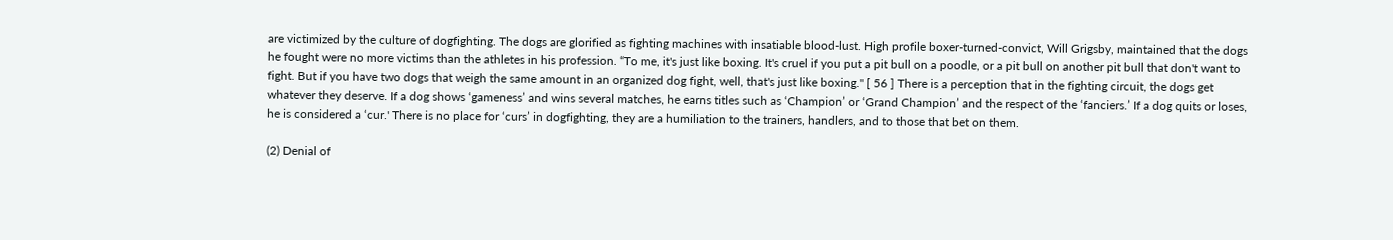are victimized by the culture of dogfighting. The dogs are glorified as fighting machines with insatiable blood-lust. High profile boxer-turned-convict, Will Grigsby, maintained that the dogs he fought were no more victims than the athletes in his profession. “To me, it's just like boxing. It's cruel if you put a pit bull on a poodle, or a pit bull on another pit bull that don't want to fight. But if you have two dogs that weigh the same amount in an organized dog fight, well, that's just like boxing." [ 56 ] There is a perception that in the fighting circuit, the dogs get whatever they deserve. If a dog shows ‘gameness’ and wins several matches, he earns titles such as ‘Champion’ or ‘Grand Champion’ and the respect of the ‘fanciers.’ If a dog quits or loses, he is considered a ‘cur.' There is no place for ‘curs’ in dogfighting, they are a humiliation to the trainers, handlers, and to those that bet on them.

(2) Denial of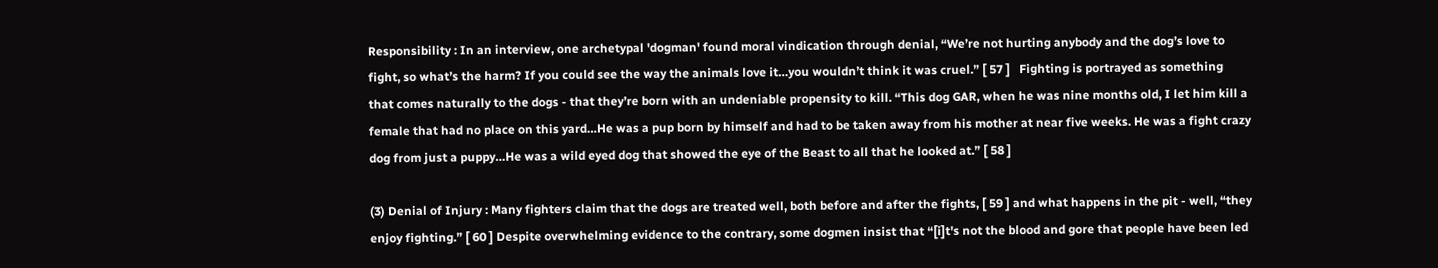Responsibility : In an interview, one archetypal 'dogman' found moral vindication through denial, “We’re not hurting anybody and the dog’s love to fight, so what’s the harm? If you could see the way the animals love it…you wouldn’t think it was cruel.” [ 57 ]   Fighting is portrayed as something that comes naturally to the dogs - that they’re born with an undeniable propensity to kill. “This dog GAR, when he was nine months old, I let him kill a female that had no place on this yard…He was a pup born by himself and had to be taken away from his mother at near five weeks. He was a fight crazy dog from just a puppy…He was a wild eyed dog that showed the eye of the Beast to all that he looked at.” [ 58 ]

(3) Denial of Injury : Many fighters claim that the dogs are treated well, both before and after the fights, [ 59 ] and what happens in the pit - well, “they enjoy fighting.” [ 60 ] Despite overwhelming evidence to the contrary, some dogmen insist that “[i]t's not the blood and gore that people have been led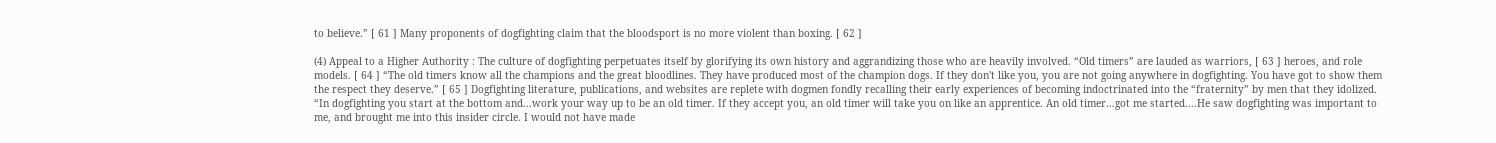to believe.” [ 61 ] Many proponents of dogfighting claim that the bloodsport is no more violent than boxing. [ 62 ]

(4) Appeal to a Higher Authority : The culture of dogfighting perpetuates itself by glorifying its own history and aggrandizing those who are heavily involved. “Old timers” are lauded as warriors, [ 63 ] heroes, and role models. [ 64 ] “The old timers know all the champions and the great bloodlines. They have produced most of the champion dogs. If they don't like you, you are not going anywhere in dogfighting. You have got to show them the respect they deserve.” [ 65 ] Dogfighting literature, publications, and websites are replete with dogmen fondly recalling their early experiences of becoming indoctrinated into the “fraternity” by men that they idolized. “In dogfighting you start at the bottom and...work your way up to be an old timer. If they accept you, an old timer will take you on like an apprentice. An old timer...got me started....He saw dogfighting was important to me, and brought me into this insider circle. I would not have made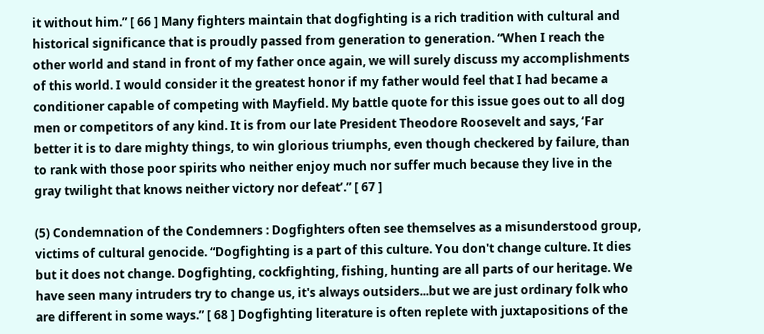it without him.” [ 66 ] Many fighters maintain that dogfighting is a rich tradition with cultural and historical significance that is proudly passed from generation to generation. “When I reach the other world and stand in front of my father once again, we will surely discuss my accomplishments of this world. I would consider it the greatest honor if my father would feel that I had became a conditioner capable of competing with Mayfield. My battle quote for this issue goes out to all dog men or competitors of any kind. It is from our late President Theodore Roosevelt and says, ‘Far better it is to dare mighty things, to win glorious triumphs, even though checkered by failure, than to rank with those poor spirits who neither enjoy much nor suffer much because they live in the gray twilight that knows neither victory nor defeat’.” [ 67 ]

(5) Condemnation of the Condemners : Dogfighters often see themselves as a misunderstood group, victims of cultural genocide. “Dogfighting is a part of this culture. You don't change culture. It dies but it does not change. Dogfighting, cockfighting, fishing, hunting are all parts of our heritage. We have seen many intruders try to change us, it's always outsiders...but we are just ordinary folk who are different in some ways.” [ 68 ] Dogfighting literature is often replete with juxtapositions of the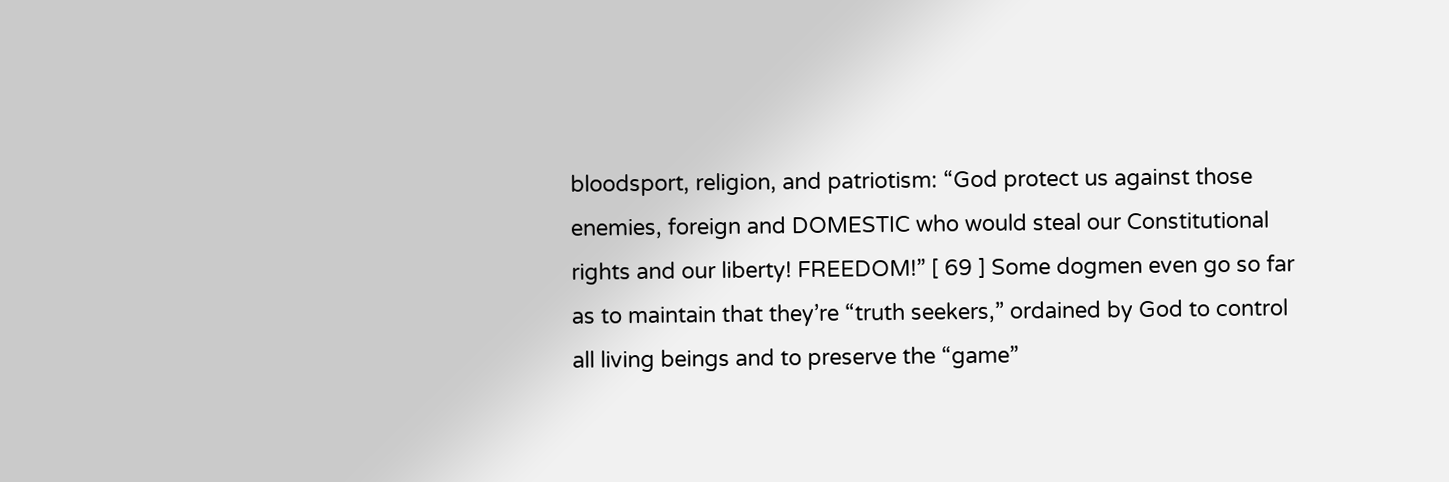bloodsport, religion, and patriotism: “God protect us against those enemies, foreign and DOMESTIC who would steal our Constitutional rights and our liberty! FREEDOM!” [ 69 ] Some dogmen even go so far as to maintain that they’re “truth seekers,” ordained by God to control all living beings and to preserve the “game”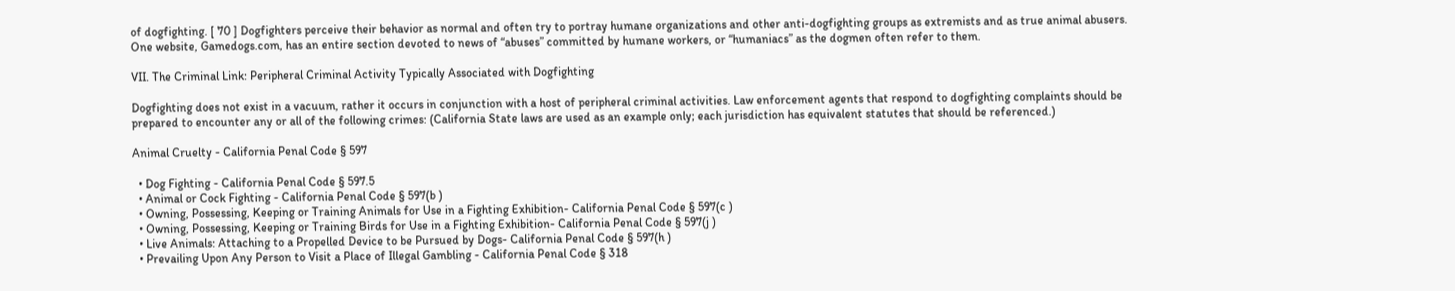of dogfighting. [ 70 ] Dogfighters perceive their behavior as normal and often try to portray humane organizations and other anti-dogfighting groups as extremists and as true animal abusers. One website, Gamedogs.com, has an entire section devoted to news of “abuses” committed by humane workers, or “humaniacs” as the dogmen often refer to them.

VII. The Criminal Link: Peripheral Criminal Activity Typically Associated with Dogfighting

Dogfighting does not exist in a vacuum, rather it occurs in conjunction with a host of peripheral criminal activities. Law enforcement agents that respond to dogfighting complaints should be prepared to encounter any or all of the following crimes: (California State laws are used as an example only; each jurisdiction has equivalent statutes that should be referenced.)

Animal Cruelty - California Penal Code § 597

  • Dog Fighting - California Penal Code § 597.5
  • Animal or Cock Fighting - California Penal Code § 597(b )
  • Owning, Possessing, Keeping or Training Animals for Use in a Fighting Exhibition- California Penal Code § 597(c )
  • Owning, Possessing, Keeping or Training Birds for Use in a Fighting Exhibition- California Penal Code § 597(j )
  • Live Animals: Attaching to a Propelled Device to be Pursued by Dogs- California Penal Code § 597(h )
  • Prevailing Upon Any Person to Visit a Place of Illegal Gambling - California Penal Code § 318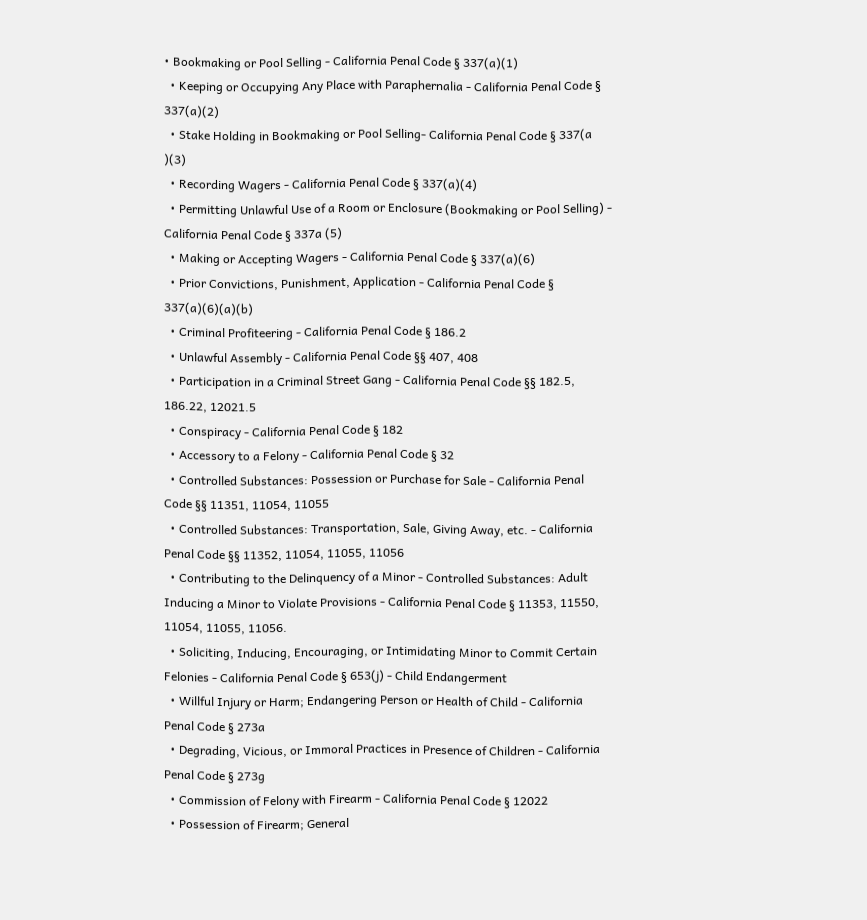• Bookmaking or Pool Selling - California Penal Code § 337(a)(1)
  • Keeping or Occupying Any Place with Paraphernalia - California Penal Code § 337(a)(2)
  • Stake Holding in Bookmaking or Pool Selling- California Penal Code § 337(a )(3)
  • Recording Wagers - California Penal Code § 337(a)(4)
  • Permitting Unlawful Use of a Room or Enclosure (Bookmaking or Pool Selling) - California Penal Code § 337a (5)
  • Making or Accepting Wagers - California Penal Code § 337(a)(6)
  • Prior Convictions, Punishment, Application - California Penal Code § 337(a)(6)(a)(b)
  • Criminal Profiteering - California Penal Code § 186.2
  • Unlawful Assembly - California Penal Code §§ 407, 408
  • Participation in a Criminal Street Gang - California Penal Code §§ 182.5, 186.22, 12021.5
  • Conspiracy - California Penal Code § 182
  • Accessory to a Felony - California Penal Code § 32
  • Controlled Substances: Possession or Purchase for Sale - California Penal Code §§ 11351, 11054, 11055
  • Controlled Substances: Transportation, Sale, Giving Away, etc. - California Penal Code §§ 11352, 11054, 11055, 11056
  • Contributing to the Delinquency of a Minor - Controlled Substances: Adult Inducing a Minor to Violate Provisions - California Penal Code § 11353, 11550, 11054, 11055, 11056.
  • Soliciting, Inducing, Encouraging, or Intimidating Minor to Commit Certain Felonies - California Penal Code § 653(j) - Child Endangerment
  • Willful Injury or Harm; Endangering Person or Health of Child - California Penal Code § 273a
  • Degrading, Vicious, or Immoral Practices in Presence of Children - California Penal Code § 273g
  • Commission of Felony with Firearm - California Penal Code § 12022
  • Possession of Firearm; General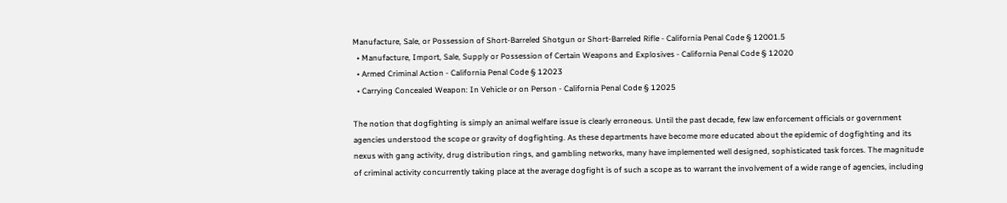Manufacture, Sale, or Possession of Short-Barreled Shotgun or Short-Barreled Rifle - California Penal Code § 12001.5
  • Manufacture, Import, Sale, Supply or Possession of Certain Weapons and Explosives - California Penal Code § 12020
  • Armed Criminal Action - California Penal Code § 12023
  • Carrying Concealed Weapon: In Vehicle or on Person - California Penal Code § 12025

The notion that dogfighting is simply an animal welfare issue is clearly erroneous. Until the past decade, few law enforcement officials or government agencies understood the scope or gravity of dogfighting. As these departments have become more educated about the epidemic of dogfighting and its nexus with gang activity, drug distribution rings, and gambling networks, many have implemented well designed, sophisticated task forces. The magnitude of criminal activity concurrently taking place at the average dogfight is of such a scope as to warrant the involvement of a wide range of agencies, including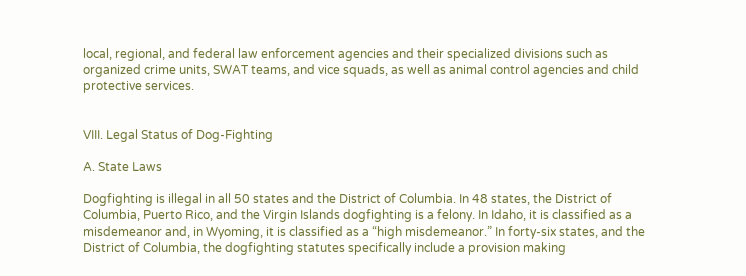local, regional, and federal law enforcement agencies and their specialized divisions such as organized crime units, SWAT teams, and vice squads, as well as animal control agencies and child protective services.


VIII. Legal Status of Dog-Fighting

A. State Laws

Dogfighting is illegal in all 50 states and the District of Columbia. In 48 states, the District of Columbia, Puerto Rico, and the Virgin Islands dogfighting is a felony. In Idaho, it is classified as a misdemeanor and, in Wyoming, it is classified as a “high misdemeanor.” In forty-six states, and the District of Columbia, the dogfighting statutes specifically include a provision making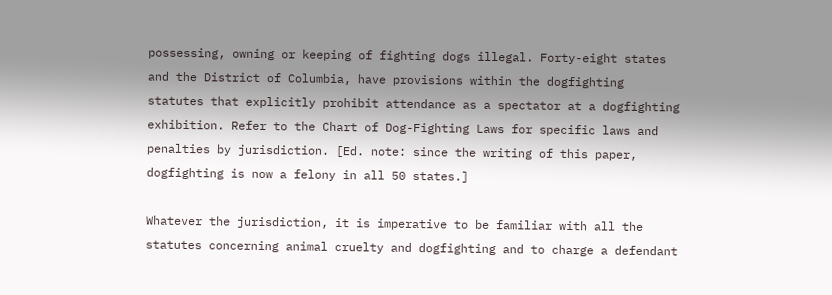possessing, owning or keeping of fighting dogs illegal. Forty-eight states and the District of Columbia, have provisions within the dogfighting statutes that explicitly prohibit attendance as a spectator at a dogfighting exhibition. Refer to the Chart of Dog-Fighting Laws for specific laws and penalties by jurisdiction. [Ed. note: since the writing of this paper, dogfighting is now a felony in all 50 states.]

Whatever the jurisdiction, it is imperative to be familiar with all the statutes concerning animal cruelty and dogfighting and to charge a defendant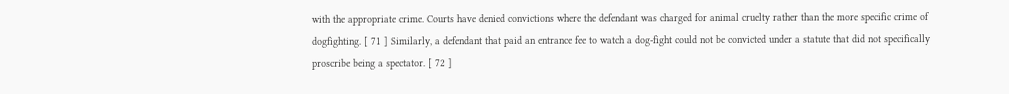with the appropriate crime. Courts have denied convictions where the defendant was charged for animal cruelty rather than the more specific crime of dogfighting. [ 71 ] Similarly, a defendant that paid an entrance fee to watch a dog-fight could not be convicted under a statute that did not specifically proscribe being a spectator. [ 72 ]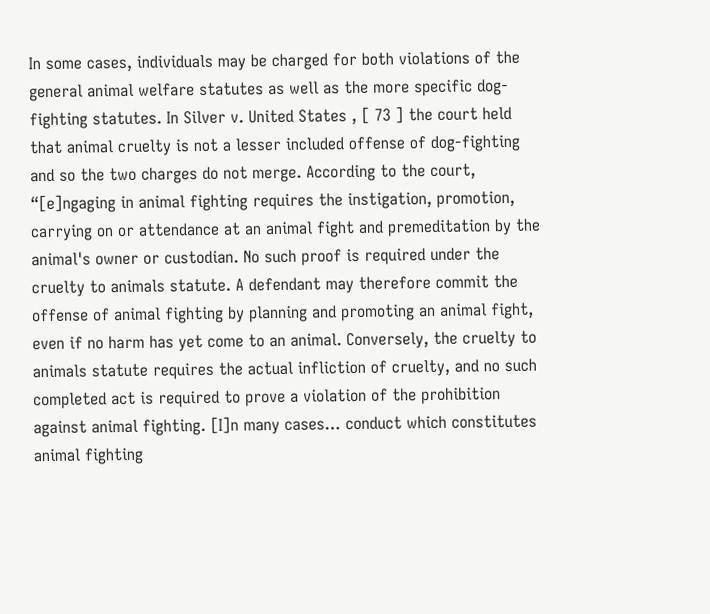In some cases, individuals may be charged for both violations of the general animal welfare statutes as well as the more specific dog-fighting statutes. In Silver v. United States , [ 73 ] the court held that animal cruelty is not a lesser included offense of dog-fighting and so the two charges do not merge. According to the court, “[e]ngaging in animal fighting requires the instigation, promotion, carrying on or attendance at an animal fight and premeditation by the animal's owner or custodian. No such proof is required under the cruelty to animals statute. A defendant may therefore commit the offense of animal fighting by planning and promoting an animal fight, even if no harm has yet come to an animal. Conversely, the cruelty to animals statute requires the actual infliction of cruelty, and no such completed act is required to prove a violation of the prohibition against animal fighting. [I]n many cases… conduct which constitutes animal fighting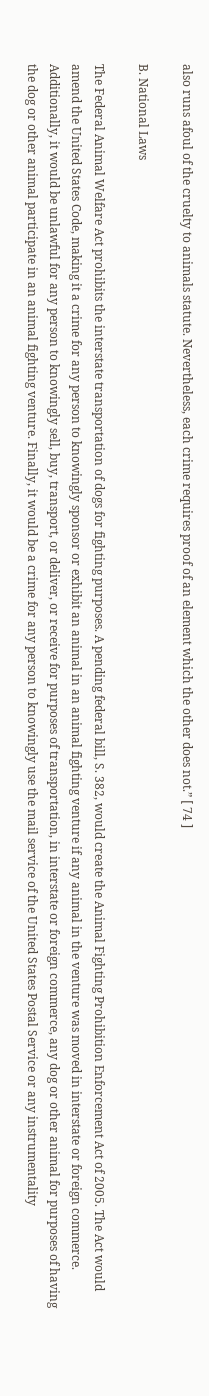also runs afoul of the cruelty to animals statute. Nevertheless, each crime requires proof of an element which the other does not.” [ 74 ]

B. National Laws

The Federal Animal Welfare Act prohibits the interstate transportation of dogs for fighting purposes. A pending federal bill, S. 382, would create the Animal Fighting Prohibition Enforcement Act of 2005. The Act would amend the United States Code, making it a crime for any person to knowingly sponsor or exhibit an animal in an animal fighting venture if any animal in the venture was moved in interstate or foreign commerce. Additionally, it would be unlawful for any person to knowingly sell, buy, transport, or deliver, or receive for purposes of transportation, in interstate or foreign commerce, any dog or other animal for purposes of having the dog or other animal participate in an animal fighting venture. Finally, it would be a crime for any person to knowingly use the mail service of the United States Postal Service or any instrumentality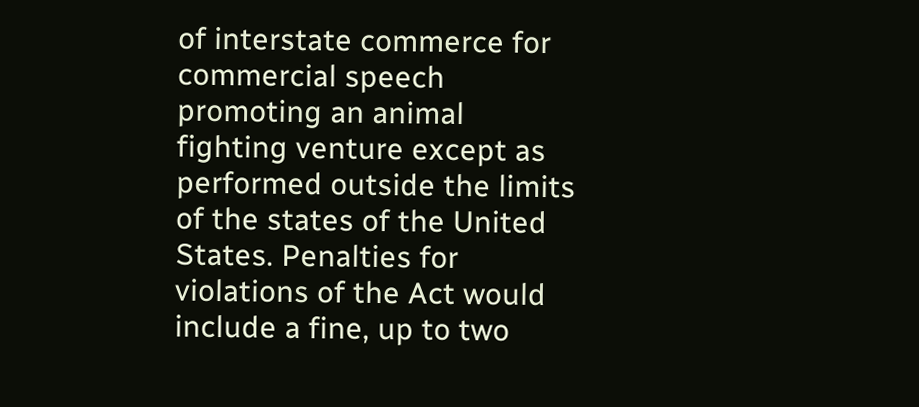of interstate commerce for commercial speech promoting an animal fighting venture except as performed outside the limits of the states of the United States. Penalties for violations of the Act would include a fine, up to two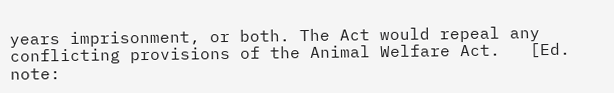years imprisonment, or both. The Act would repeal any conflicting provisions of the Animal Welfare Act.   [Ed. note: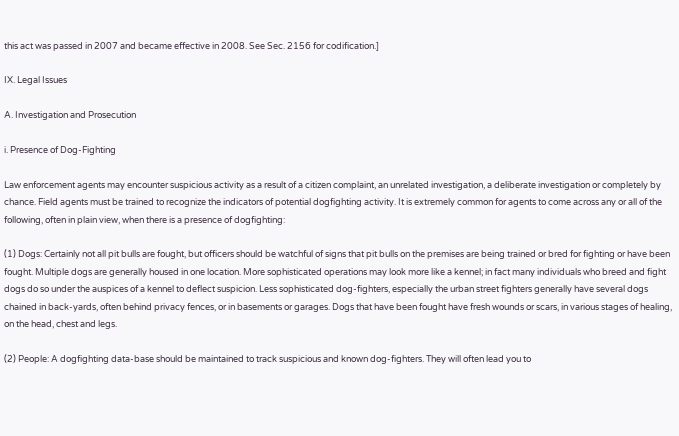this act was passed in 2007 and became effective in 2008. See Sec. 2156 for codification.]

IX. Legal Issues

A. Investigation and Prosecution

i. Presence of Dog-Fighting

Law enforcement agents may encounter suspicious activity as a result of a citizen complaint, an unrelated investigation, a deliberate investigation or completely by chance. Field agents must be trained to recognize the indicators of potential dogfighting activity. It is extremely common for agents to come across any or all of the following, often in plain view, when there is a presence of dogfighting:

(1) Dogs: Certainly not all pit bulls are fought, but officers should be watchful of signs that pit bulls on the premises are being trained or bred for fighting or have been fought. Multiple dogs are generally housed in one location. More sophisticated operations may look more like a kennel; in fact many individuals who breed and fight dogs do so under the auspices of a kennel to deflect suspicion. Less sophisticated dog-fighters, especially the urban street fighters generally have several dogs chained in back-yards, often behind privacy fences, or in basements or garages. Dogs that have been fought have fresh wounds or scars, in various stages of healing, on the head, chest and legs.

(2) People: A dogfighting data-base should be maintained to track suspicious and known dog-fighters. They will often lead you to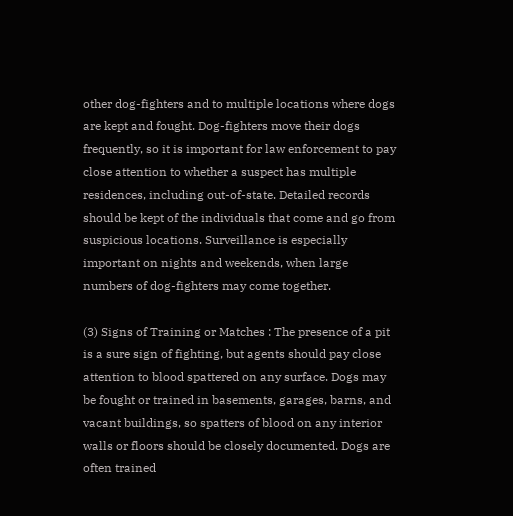other dog-fighters and to multiple locations where dogs are kept and fought. Dog-fighters move their dogs frequently, so it is important for law enforcement to pay close attention to whether a suspect has multiple residences, including out-of-state. Detailed records should be kept of the individuals that come and go from suspicious locations. Surveillance is especially important on nights and weekends, when large numbers of dog-fighters may come together.

(3) Signs of Training or Matches : The presence of a pit is a sure sign of fighting, but agents should pay close attention to blood spattered on any surface. Dogs may be fought or trained in basements, garages, barns, and vacant buildings, so spatters of blood on any interior walls or floors should be closely documented. Dogs are often trained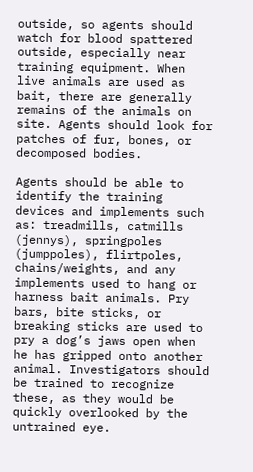outside, so agents should watch for blood spattered outside, especially near training equipment. When live animals are used as bait, there are generally remains of the animals on site. Agents should look for patches of fur, bones, or decomposed bodies.

Agents should be able to identify the training devices and implements such as: treadmills, catmills (jennys), springpoles (jumppoles), flirtpoles, chains/weights, and any implements used to hang or harness bait animals. Pry bars, bite sticks, or breaking sticks are used to pry a dog’s jaws open when he has gripped onto another animal. Investigators should be trained to recognize these, as they would be quickly overlooked by the untrained eye.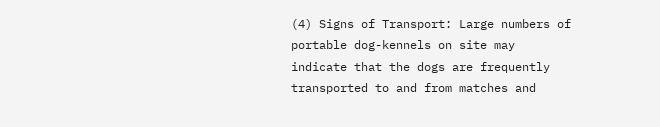(4) Signs of Transport: Large numbers of portable dog-kennels on site may indicate that the dogs are frequently transported to and from matches and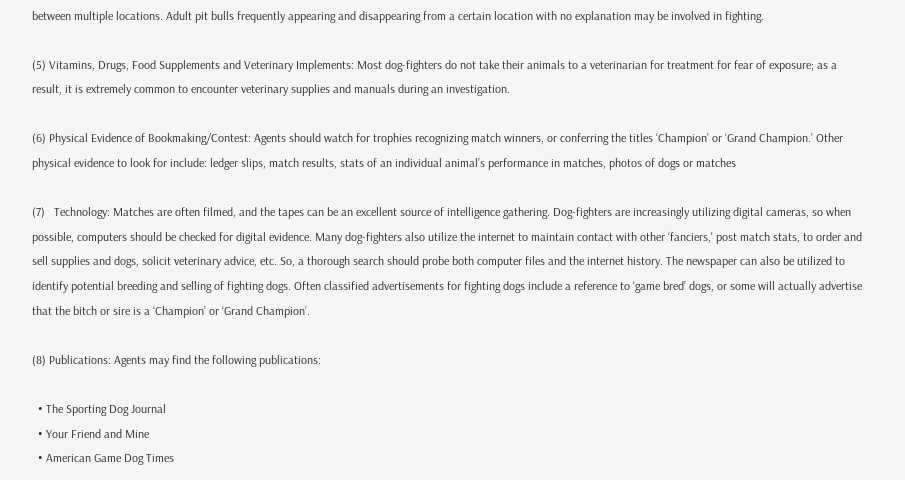between multiple locations. Adult pit bulls frequently appearing and disappearing from a certain location with no explanation may be involved in fighting.

(5) Vitamins, Drugs, Food Supplements and Veterinary Implements: Most dog-fighters do not take their animals to a veterinarian for treatment for fear of exposure; as a result, it is extremely common to encounter veterinary supplies and manuals during an investigation.

(6) Physical Evidence of Bookmaking/Contest: Agents should watch for trophies recognizing match winners, or conferring the titles ‘Champion’ or ‘Grand Champion.’ Other physical evidence to look for include: ledger slips, match results, stats of an individual animal’s performance in matches, photos of dogs or matches

(7)   Technology: Matches are often filmed, and the tapes can be an excellent source of intelligence gathering. Dog-fighters are increasingly utilizing digital cameras, so when possible, computers should be checked for digital evidence. Many dog-fighters also utilize the internet to maintain contact with other ‘fanciers,' post match stats, to order and sell supplies and dogs, solicit veterinary advice, etc. So, a thorough search should probe both computer files and the internet history. The newspaper can also be utilized to identify potential breeding and selling of fighting dogs. Often classified advertisements for fighting dogs include a reference to ‘game bred’ dogs, or some will actually advertise that the bitch or sire is a ‘Champion’ or ‘Grand Champion’.

(8) Publications: Agents may find the following publications:

  • The Sporting Dog Journal
  • Your Friend and Mine
  • American Game Dog Times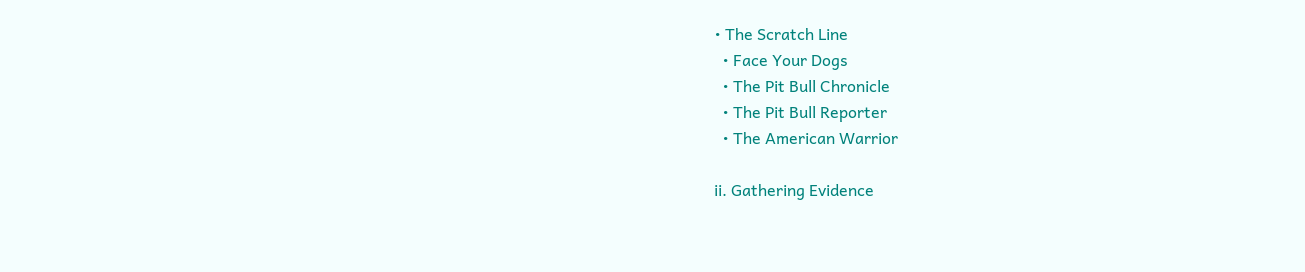• The Scratch Line
  • Face Your Dogs
  • The Pit Bull Chronicle
  • The Pit Bull Reporter
  • The American Warrior

ii. Gathering Evidence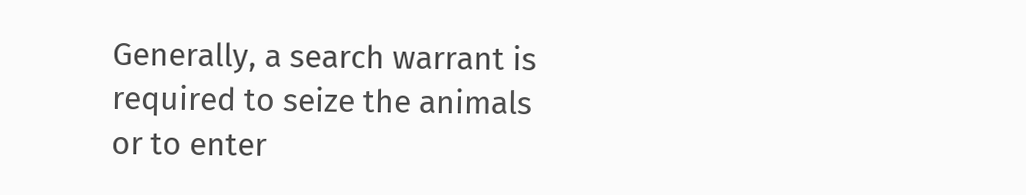Generally, a search warrant is required to seize the animals or to enter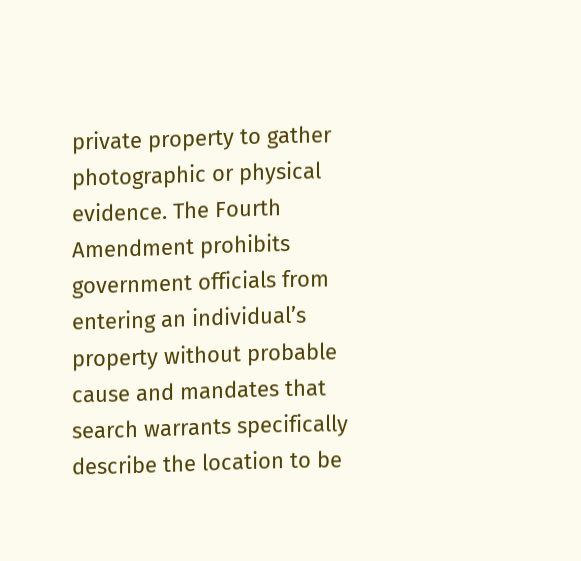private property to gather photographic or physical evidence. The Fourth Amendment prohibits government officials from entering an individual’s property without probable cause and mandates that search warrants specifically describe the location to be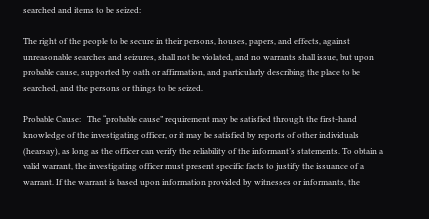searched and items to be seized:

The right of the people to be secure in their persons, houses, papers, and effects, against unreasonable searches and seizures, shall not be violated, and no warrants shall issue, but upon probable cause, supported by oath or affirmation, and particularly describing the place to be searched, and the persons or things to be seized.

Probable Cause:   The “probable cause” requirement may be satisfied through the first-hand knowledge of the investigating officer, or it may be satisfied by reports of other individuals (hearsay), as long as the officer can verify the reliability of the informant’s statements. To obtain a valid warrant, the investigating officer must present specific facts to justify the issuance of a warrant. If the warrant is based upon information provided by witnesses or informants, the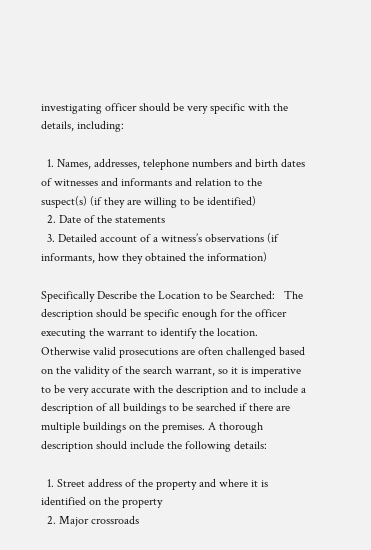investigating officer should be very specific with the details, including:

  1. Names, addresses, telephone numbers and birth dates of witnesses and informants and relation to the suspect(s) (if they are willing to be identified)
  2. Date of the statements
  3. Detailed account of a witness’s observations (if informants, how they obtained the information)

Specifically Describe the Location to be Searched:   The description should be specific enough for the officer executing the warrant to identify the location. Otherwise valid prosecutions are often challenged based on the validity of the search warrant, so it is imperative to be very accurate with the description and to include a description of all buildings to be searched if there are multiple buildings on the premises. A thorough description should include the following details:

  1. Street address of the property and where it is identified on the property
  2. Major crossroads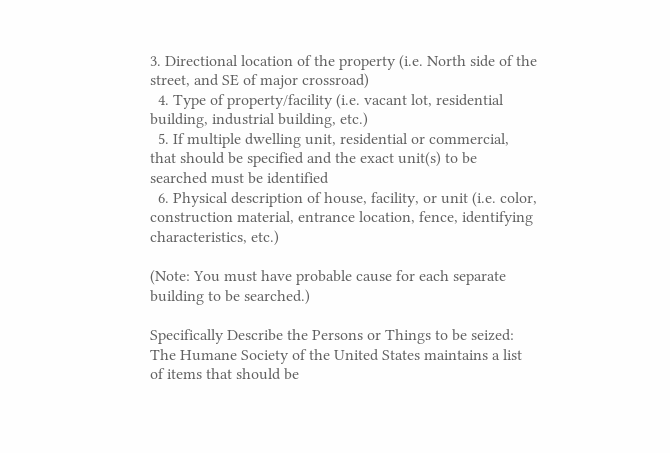3. Directional location of the property (i.e. North side of the street, and SE of major crossroad)
  4. Type of property/facility (i.e. vacant lot, residential building, industrial building, etc.)
  5. If multiple dwelling unit, residential or commercial, that should be specified and the exact unit(s) to be searched must be identified
  6. Physical description of house, facility, or unit (i.e. color, construction material, entrance location, fence, identifying characteristics, etc.)

(Note: You must have probable cause for each separate building to be searched.)

Specifically Describe the Persons or Things to be seized:   The Humane Society of the United States maintains a list of items that should be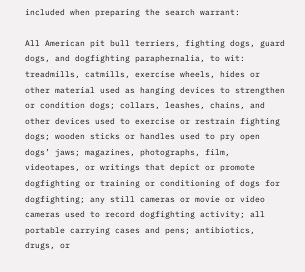included when preparing the search warrant:

All American pit bull terriers, fighting dogs, guard dogs, and dogfighting paraphernalia, to wit: treadmills, catmills, exercise wheels, hides or other material used as hanging devices to strengthen   or condition dogs; collars, leashes, chains, and other devices used to exercise or restrain fighting dogs; wooden sticks or handles used to pry open dogs’ jaws; magazines, photographs, film, videotapes, or writings that depict or promote dogfighting or training or conditioning of dogs for dogfighting; any still cameras or movie or video cameras used to record dogfighting activity; all portable carrying cases and pens; antibiotics, drugs, or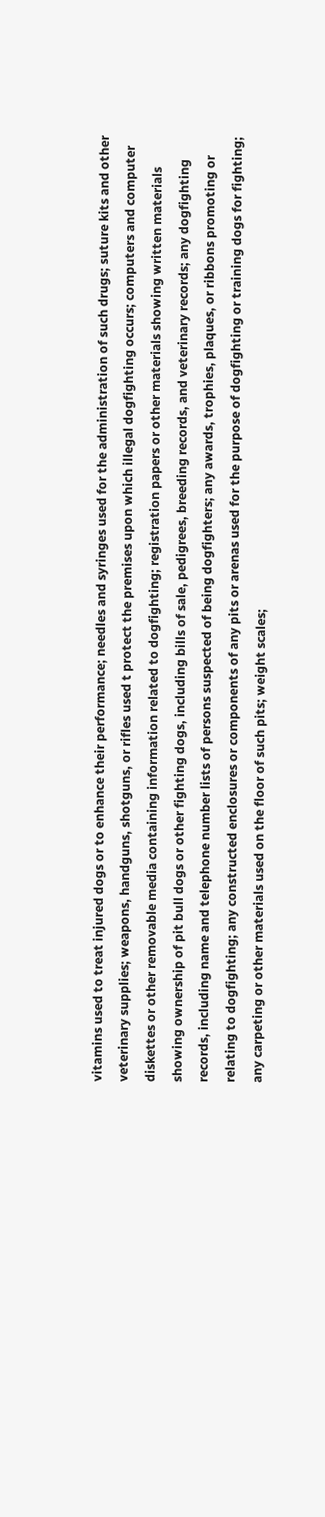vitamins used to treat injured dogs or to enhance their performance; needles and syringes used for the administration of such drugs; suture kits and other veterinary supplies; weapons, handguns, shotguns, or rifles used t protect the premises upon which illegal dogfighting occurs; computers and computer diskettes or other removable media containing information related to dogfighting; registration papers or other materials showing written materials showing ownership of pit bull dogs or other fighting dogs, including bills of sale, pedigrees, breeding records, and veterinary records; any dogfighting records, including name and telephone number lists of persons suspected of being dogfighters; any awards, trophies, plaques, or ribbons promoting or relating to dogfighting; any constructed enclosures or components of any pits or arenas used for the purpose of dogfighting or training dogs for fighting; any carpeting or other materials used on the floor of such pits; weight scales;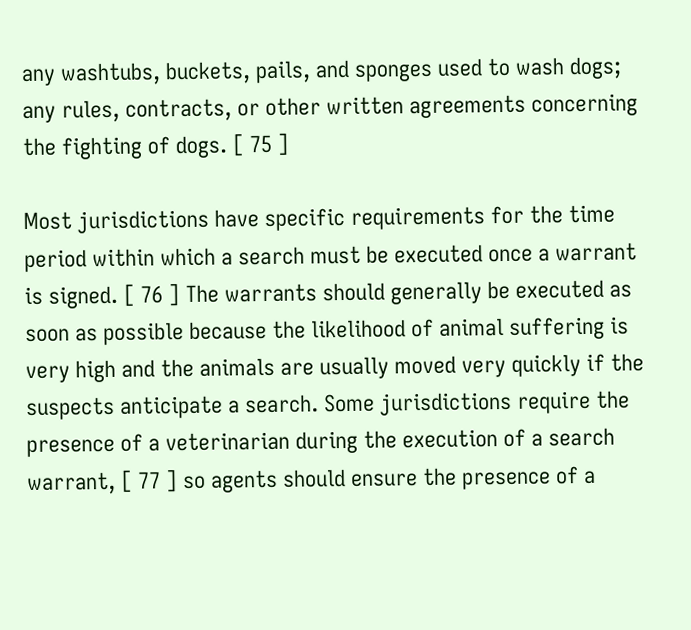any washtubs, buckets, pails, and sponges used to wash dogs; any rules, contracts, or other written agreements concerning the fighting of dogs. [ 75 ]

Most jurisdictions have specific requirements for the time period within which a search must be executed once a warrant is signed. [ 76 ] The warrants should generally be executed as soon as possible because the likelihood of animal suffering is very high and the animals are usually moved very quickly if the suspects anticipate a search. Some jurisdictions require the presence of a veterinarian during the execution of a search warrant, [ 77 ] so agents should ensure the presence of a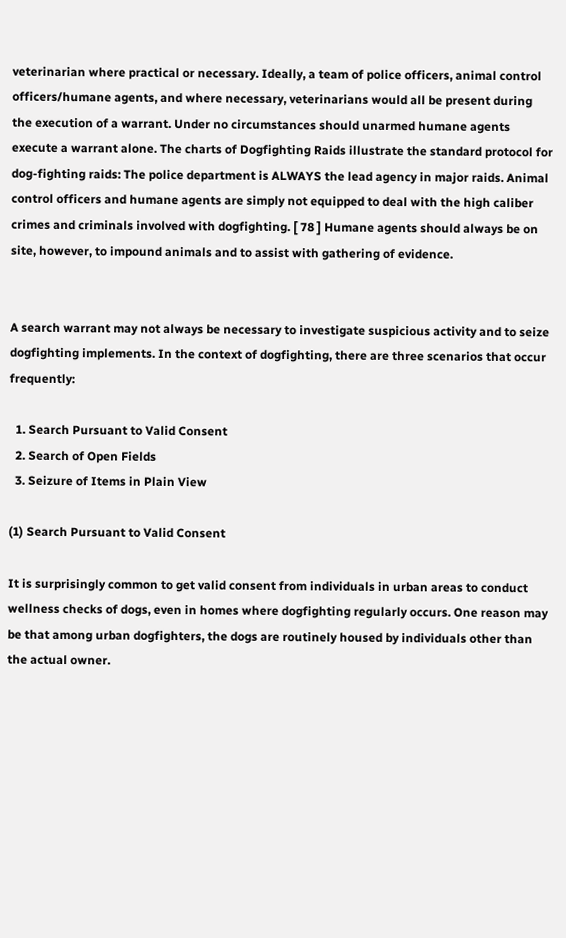veterinarian where practical or necessary. Ideally, a team of police officers, animal control officers/humane agents, and where necessary, veterinarians would all be present during the execution of a warrant. Under no circumstances should unarmed humane agents execute a warrant alone. The charts of Dogfighting Raids illustrate the standard protocol for dog-fighting raids: The police department is ALWAYS the lead agency in major raids. Animal control officers and humane agents are simply not equipped to deal with the high caliber crimes and criminals involved with dogfighting. [ 78 ] Humane agents should always be on site, however, to impound animals and to assist with gathering of evidence.


A search warrant may not always be necessary to investigate suspicious activity and to seize dogfighting implements. In the context of dogfighting, there are three scenarios that occur frequently:

  1. Search Pursuant to Valid Consent
  2. Search of Open Fields
  3. Seizure of Items in Plain View

(1) Search Pursuant to Valid Consent

It is surprisingly common to get valid consent from individuals in urban areas to conduct wellness checks of dogs, even in homes where dogfighting regularly occurs. One reason may be that among urban dogfighters, the dogs are routinely housed by individuals other than the actual owner.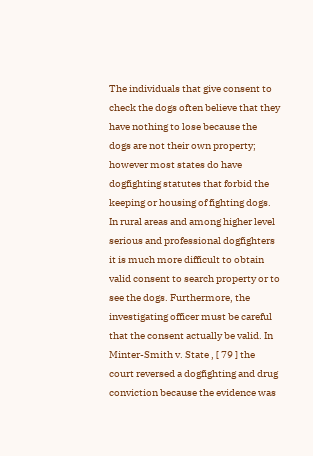The individuals that give consent to check the dogs often believe that they have nothing to lose because the dogs are not their own property; however most states do have dogfighting statutes that forbid the keeping or housing of fighting dogs. In rural areas and among higher level serious and professional dogfighters it is much more difficult to obtain valid consent to search property or to see the dogs. Furthermore, the investigating officer must be careful that the consent actually be valid. In Minter-Smith v. State , [ 79 ] the court reversed a dogfighting and drug conviction because the evidence was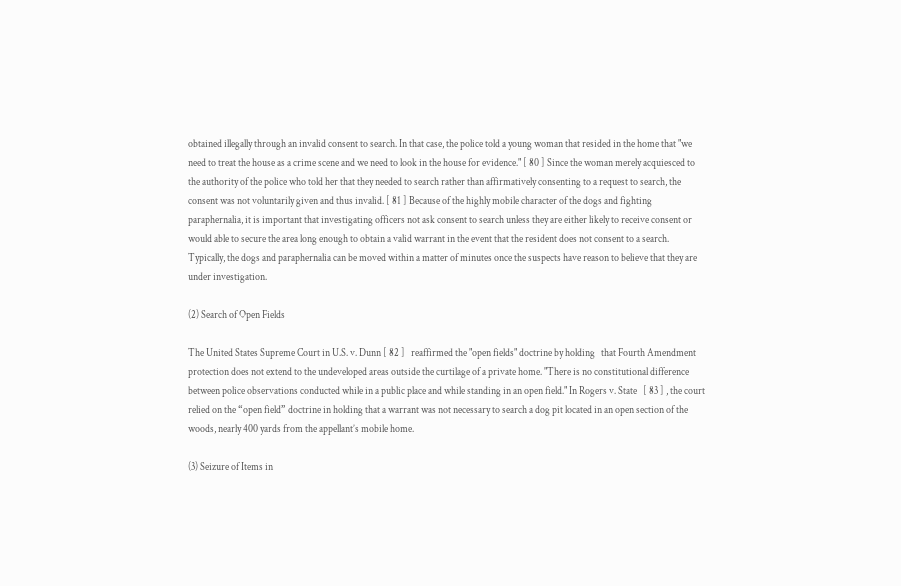obtained illegally through an invalid consent to search. In that case, the police told a young woman that resided in the home that "we need to treat the house as a crime scene and we need to look in the house for evidence." [ 80 ] Since the woman merely acquiesced to the authority of the police who told her that they needed to search rather than affirmatively consenting to a request to search, the consent was not voluntarily given and thus invalid. [ 81 ] Because of the highly mobile character of the dogs and fighting paraphernalia, it is important that investigating officers not ask consent to search unless they are either likely to receive consent or would able to secure the area long enough to obtain a valid warrant in the event that the resident does not consent to a search. Typically, the dogs and paraphernalia can be moved within a matter of minutes once the suspects have reason to believe that they are under investigation.

(2) Search of Open Fields

The United States Supreme Court in U.S. v. Dunn [ 82 ]   reaffirmed the "open fields" doctrine by holding   that Fourth Amendment protection does not extend to the undeveloped areas outside the curtilage of a private home. "There is no constitutional difference between police observations conducted while in a public place and while standing in an open field." In Rogers v. State   [ 83 ] , the court relied on the “open field” doctrine in holding that a warrant was not necessary to search a dog pit located in an open section of the woods, nearly 400 yards from the appellant’s mobile home.

(3) Seizure of Items in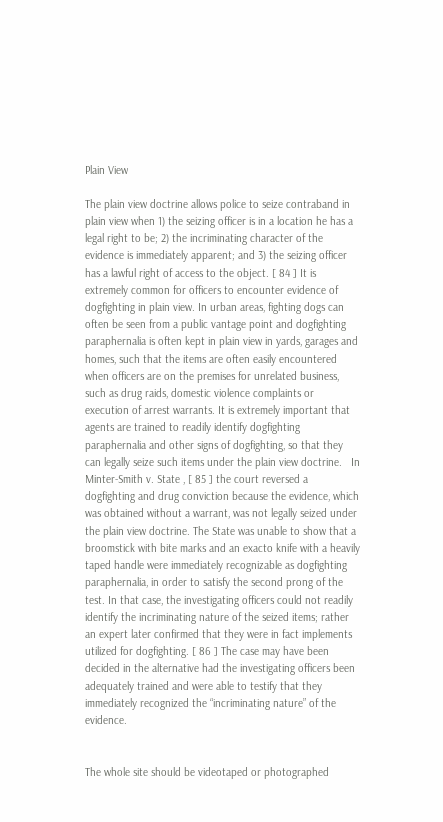Plain View

The plain view doctrine allows police to seize contraband in plain view when 1) the seizing officer is in a location he has a legal right to be; 2) the incriminating character of the evidence is immediately apparent; and 3) the seizing officer has a lawful right of access to the object. [ 84 ] It is extremely common for officers to encounter evidence of dogfighting in plain view. In urban areas, fighting dogs can often be seen from a public vantage point and dogfighting paraphernalia is often kept in plain view in yards, garages and homes, such that the items are often easily encountered when officers are on the premises for unrelated business, such as drug raids, domestic violence complaints or execution of arrest warrants. It is extremely important that agents are trained to readily identify dogfighting paraphernalia and other signs of dogfighting, so that they can legally seize such items under the plain view doctrine.   In Minter-Smith v. State , [ 85 ] the court reversed a dogfighting and drug conviction because the evidence, which was obtained without a warrant, was not legally seized under the plain view doctrine. The State was unable to show that a broomstick with bite marks and an exacto knife with a heavily taped handle were immediately recognizable as dogfighting paraphernalia, in order to satisfy the second prong of the test. In that case, the investigating officers could not readily identify the incriminating nature of the seized items; rather an expert later confirmed that they were in fact implements utilized for dogfighting. [ 86 ] The case may have been decided in the alternative had the investigating officers been adequately trained and were able to testify that they immediately recognized the “incriminating nature” of the evidence.


The whole site should be videotaped or photographed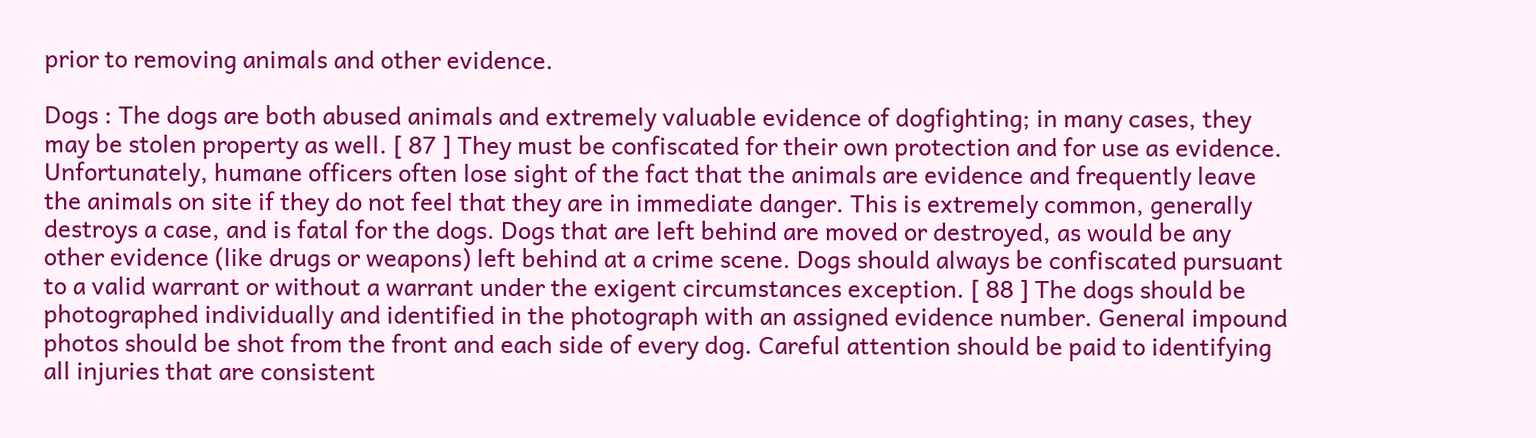prior to removing animals and other evidence.

Dogs : The dogs are both abused animals and extremely valuable evidence of dogfighting; in many cases, they may be stolen property as well. [ 87 ] They must be confiscated for their own protection and for use as evidence. Unfortunately, humane officers often lose sight of the fact that the animals are evidence and frequently leave the animals on site if they do not feel that they are in immediate danger. This is extremely common, generally destroys a case, and is fatal for the dogs. Dogs that are left behind are moved or destroyed, as would be any other evidence (like drugs or weapons) left behind at a crime scene. Dogs should always be confiscated pursuant to a valid warrant or without a warrant under the exigent circumstances exception. [ 88 ] The dogs should be photographed individually and identified in the photograph with an assigned evidence number. General impound photos should be shot from the front and each side of every dog. Careful attention should be paid to identifying all injuries that are consistent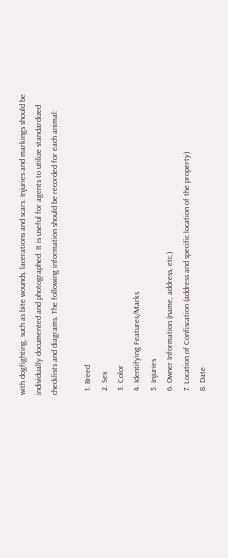with dogfighting, such as bite wounds, lacerations and scars. Injuries and markings should be individually documented and photographed. It is useful for agents to utilize standardized checklists and diagrams. The following information should be recorded for each animal:

  1. Breed
  2. Sex
  3. Color
  4. Identifying Features/Marks
  5. Injuries
  6. Owner Information (name, address, etc.)
  7. Location of Confiscation (address and specific location of the property)
  8. Date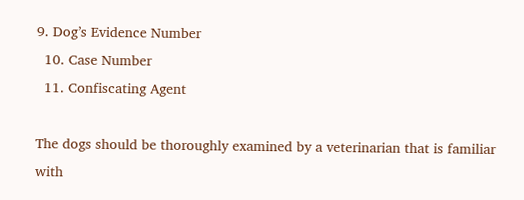9. Dog’s Evidence Number
  10. Case Number
  11. Confiscating Agent

The dogs should be thoroughly examined by a veterinarian that is familiar with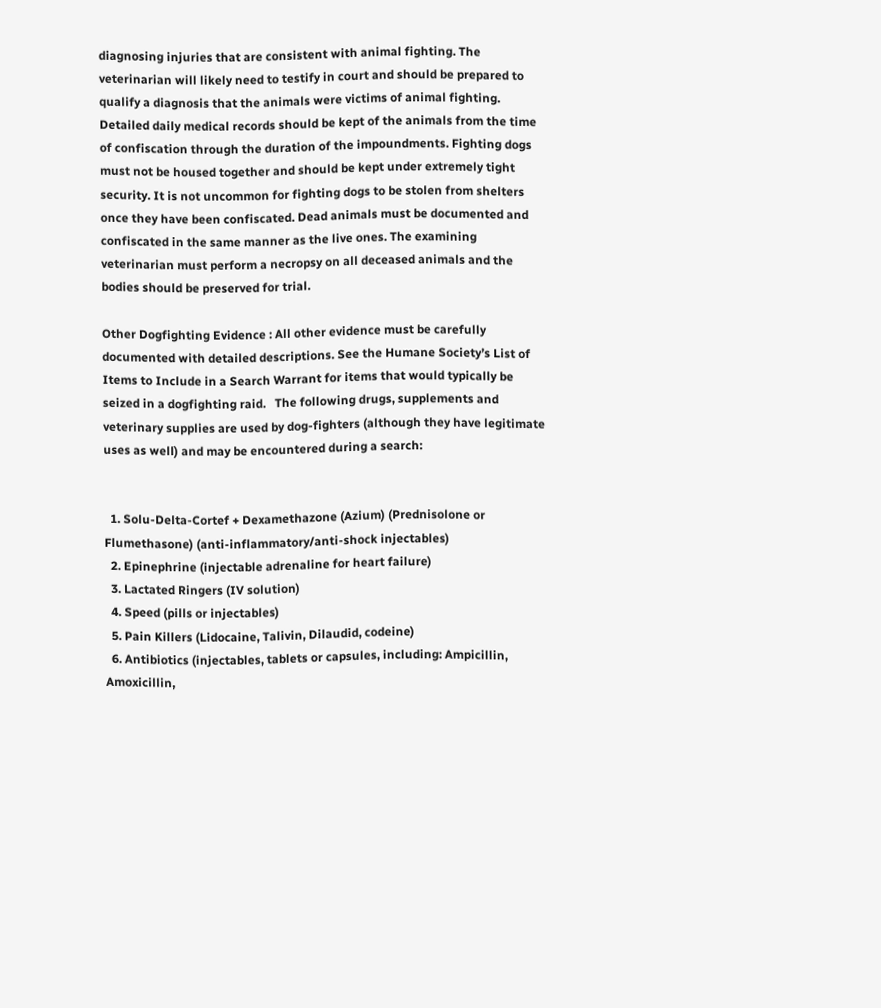diagnosing injuries that are consistent with animal fighting. The veterinarian will likely need to testify in court and should be prepared to qualify a diagnosis that the animals were victims of animal fighting. Detailed daily medical records should be kept of the animals from the time of confiscation through the duration of the impoundments. Fighting dogs must not be housed together and should be kept under extremely tight security. It is not uncommon for fighting dogs to be stolen from shelters once they have been confiscated. Dead animals must be documented and confiscated in the same manner as the live ones. The examining veterinarian must perform a necropsy on all deceased animals and the bodies should be preserved for trial.

Other Dogfighting Evidence : All other evidence must be carefully documented with detailed descriptions. See the Humane Society’s List of Items to Include in a Search Warrant for items that would typically be seized in a dogfighting raid.   The following drugs, supplements and veterinary supplies are used by dog-fighters (although they have legitimate uses as well) and may be encountered during a search:


  1. Solu-Delta-Cortef + Dexamethazone (Azium) (Prednisolone or Flumethasone) (anti-inflammatory/anti-shock injectables)
  2. Epinephrine (injectable adrenaline for heart failure)
  3. Lactated Ringers (IV solution)
  4. Speed (pills or injectables)
  5. Pain Killers (Lidocaine, Talivin, Dilaudid, codeine)
  6. Antibiotics (injectables, tablets or capsules, including: Ampicillin, Amoxicillin,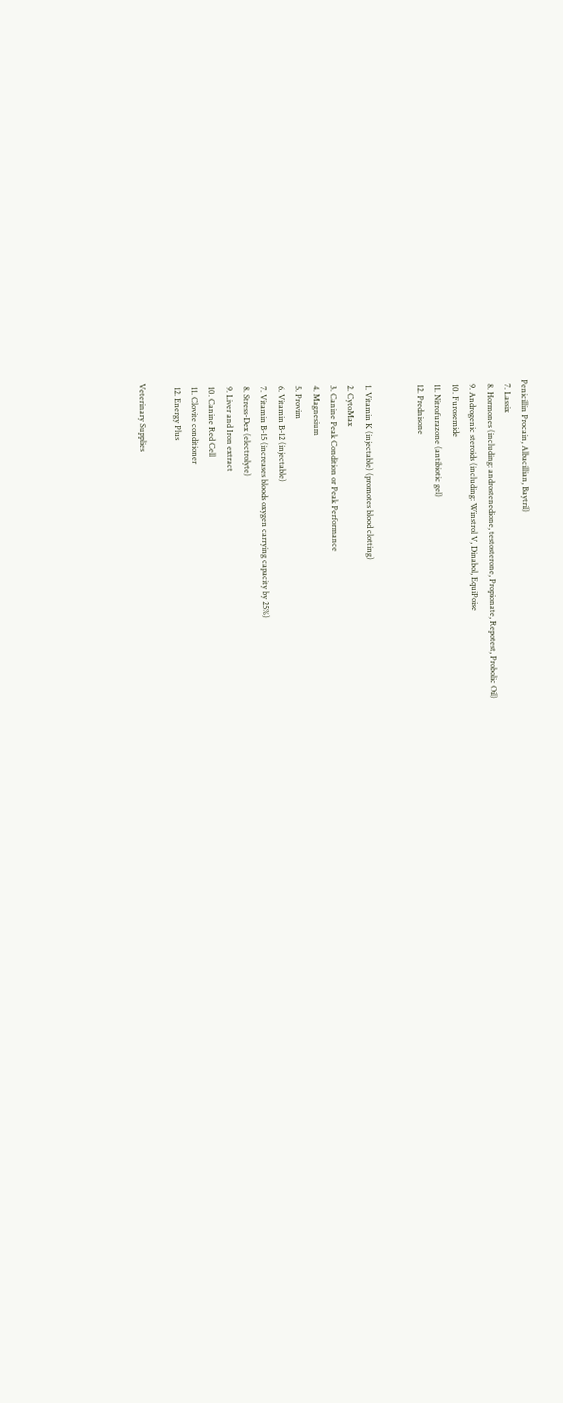Penicillin Procain, Albacillian, Baytril)
  7. Lassix
  8. Hormones (including: androstenedione, testosterone, Propionate, Repotest, Probolic Oil)
  9. Androgenic steroids (including: Winstrol V, Dinabol, EquiPoise
  10. Furosemide
  11. Nitrofurazone (antibiotic gel)
  12. Prednisone


  1. Vitamin K (injectable) (promotes blood clotting)
  2. CytoMax
  3. Canine Peak Condition or Peak Performance
  4. Magnesium
  5. Provim
  6. Vitamin B-12 (injectable)
  7. Vitamin B-15 (increases bloods oxygen carrying capacity by 25%)
  8. Stress-Dex (electrolyte)
  9. Liver and Iron extract
  10. Canine Red Cell
  11. Clovite conditioner
  12. Energy Plus

Veterinary Supplies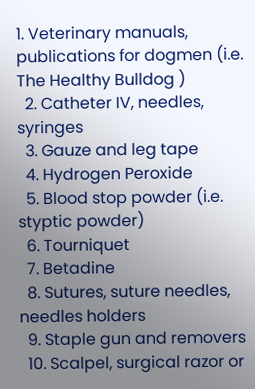1. Veterinary manuals, publications for dogmen (i.e. The Healthy Bulldog )
  2. Catheter IV, needles, syringes
  3. Gauze and leg tape
  4. Hydrogen Peroxide
  5. Blood stop powder (i.e. styptic powder)
  6. Tourniquet
  7. Betadine
  8. Sutures, suture needles, needles holders
  9. Staple gun and removers
  10. Scalpel, surgical razor or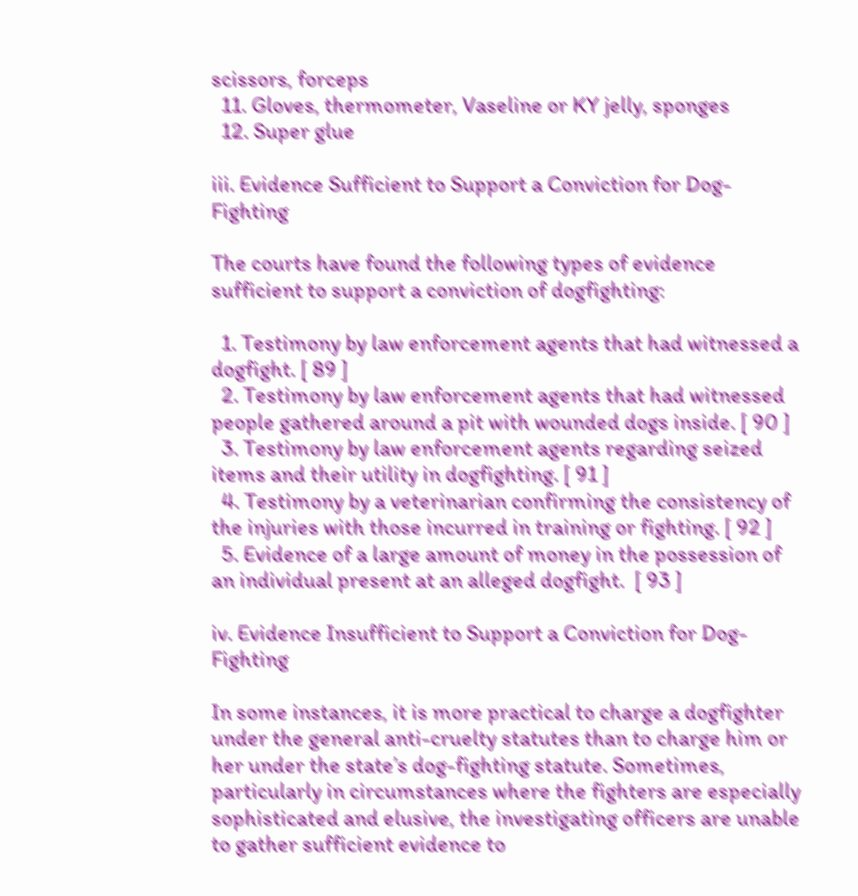scissors, forceps
  11. Gloves, thermometer, Vaseline or KY jelly, sponges
  12. Super glue

iii. Evidence Sufficient to Support a Conviction for Dog-Fighting

The courts have found the following types of evidence sufficient to support a conviction of dogfighting:

  1. Testimony by law enforcement agents that had witnessed a dogfight. [ 89 ]
  2. Testimony by law enforcement agents that had witnessed people gathered around a pit with wounded dogs inside. [ 90 ]
  3. Testimony by law enforcement agents regarding seized items and their utility in dogfighting. [ 91 ]
  4. Testimony by a veterinarian confirming the consistency of the injuries with those incurred in training or fighting. [ 92 ]
  5. Evidence of a large amount of money in the possession of an individual present at an alleged dogfight.  [ 93 ]

iv. Evidence Insufficient to Support a Conviction for Dog-Fighting

In some instances, it is more practical to charge a dogfighter under the general anti-cruelty statutes than to charge him or her under the state’s dog-fighting statute. Sometimes, particularly in circumstances where the fighters are especially sophisticated and elusive, the investigating officers are unable to gather sufficient evidence to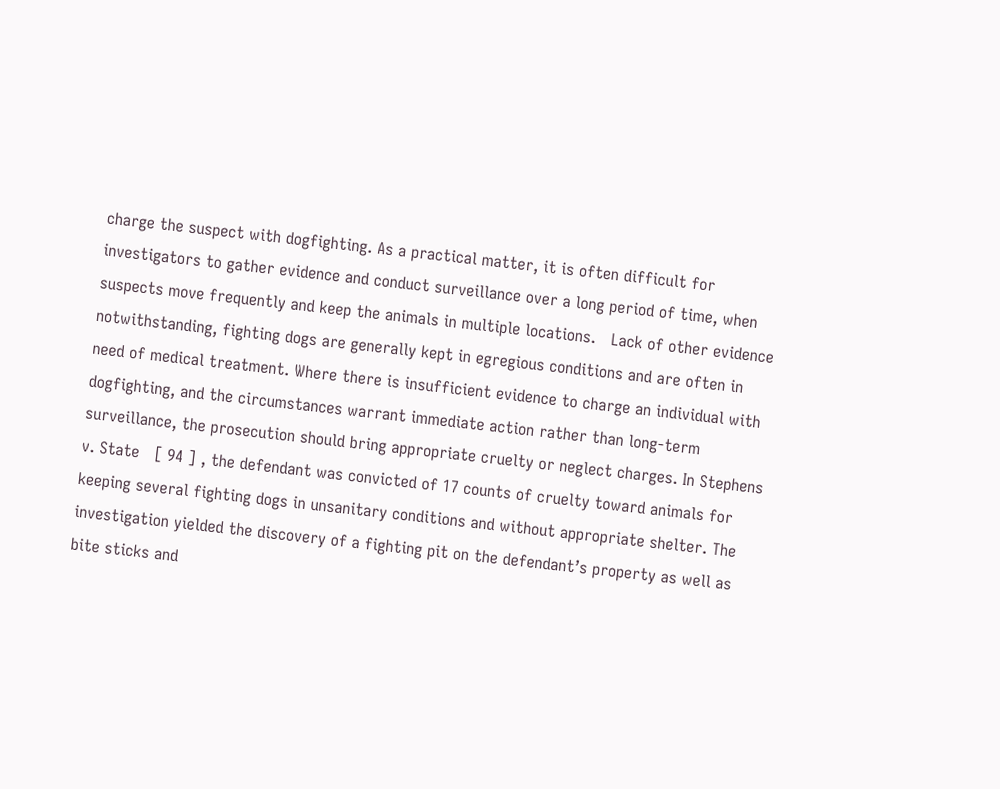charge the suspect with dogfighting. As a practical matter, it is often difficult for investigators to gather evidence and conduct surveillance over a long period of time, when suspects move frequently and keep the animals in multiple locations.   Lack of other evidence notwithstanding, fighting dogs are generally kept in egregious conditions and are often in need of medical treatment. Where there is insufficient evidence to charge an individual with dogfighting, and the circumstances warrant immediate action rather than long-term surveillance, the prosecution should bring appropriate cruelty or neglect charges. In Stephens v. State   [ 94 ] , the defendant was convicted of 17 counts of cruelty toward animals for keeping several fighting dogs in unsanitary conditions and without appropriate shelter. The investigation yielded the discovery of a fighting pit on the defendant’s property as well as bite sticks and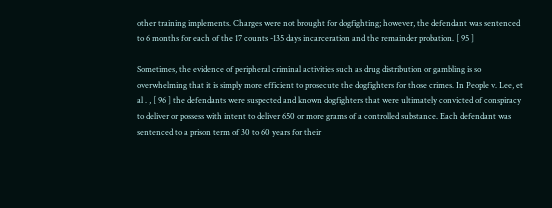other training implements. Charges were not brought for dogfighting; however, the defendant was sentenced to 6 months for each of the 17 counts -135 days incarceration and the remainder probation. [ 95 ]

Sometimes, the evidence of peripheral criminal activities such as drug distribution or gambling is so overwhelming that it is simply more efficient to prosecute the dogfighters for those crimes. In People v. Lee, et al . , [ 96 ] the defendants were suspected and known dogfighters that were ultimately convicted of conspiracy to deliver or possess with intent to deliver 650 or more grams of a controlled substance. Each defendant was sentenced to a prison term of 30 to 60 years for their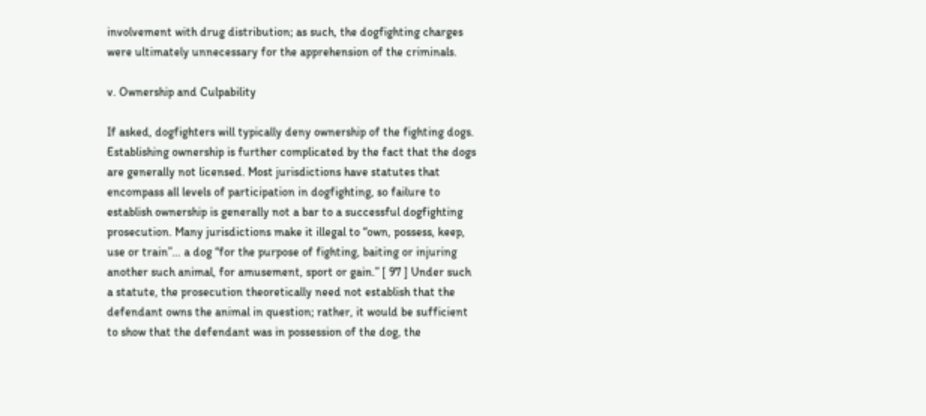involvement with drug distribution; as such, the dogfighting charges were ultimately unnecessary for the apprehension of the criminals.

v. Ownership and Culpability

If asked, dogfighters will typically deny ownership of the fighting dogs. Establishing ownership is further complicated by the fact that the dogs are generally not licensed. Most jurisdictions have statutes that encompass all levels of participation in dogfighting, so failure to establish ownership is generally not a bar to a successful dogfighting prosecution. Many jurisdictions make it illegal to “own, possess, keep, use or train”… a dog “for the purpose of fighting, baiting or injuring another such animal, for amusement, sport or gain.” [ 97 ] Under such a statute, the prosecution theoretically need not establish that the defendant owns the animal in question; rather, it would be sufficient to show that the defendant was in possession of the dog, the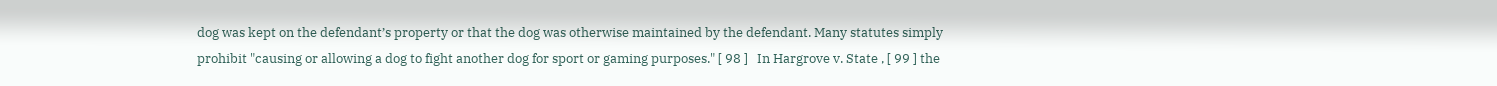dog was kept on the defendant’s property or that the dog was otherwise maintained by the defendant. Many statutes simply prohibit "causing or allowing a dog to fight another dog for sport or gaming purposes." [ 98 ]   In Hargrove v. State , [ 99 ] the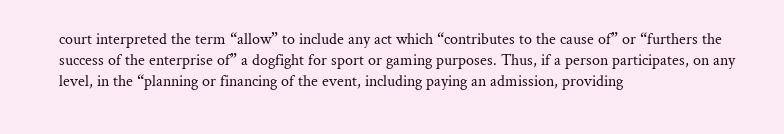court interpreted the term “allow” to include any act which “contributes to the cause of” or “furthers the success of the enterprise of” a dogfight for sport or gaming purposes. Thus, if a person participates, on any level, in the “planning or financing of the event, including paying an admission, providing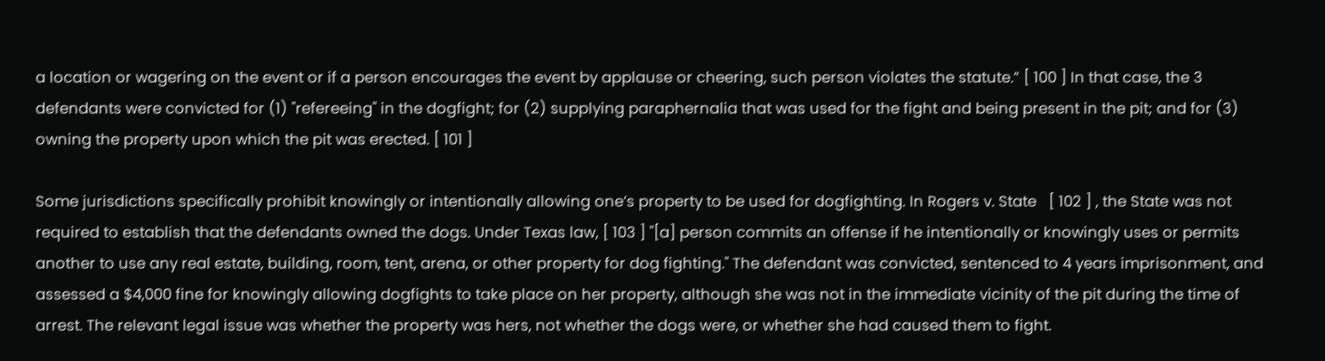a location or wagering on the event or if a person encourages the event by applause or cheering, such person violates the statute.” [ 100 ] In that case, the 3 defendants were convicted for (1) "refereeing" in the dogfight; for (2) supplying paraphernalia that was used for the fight and being present in the pit; and for (3) owning the property upon which the pit was erected. [ 101 ]

Some jurisdictions specifically prohibit knowingly or intentionally allowing one’s property to be used for dogfighting. In Rogers v. State   [ 102 ] , the State was not required to establish that the defendants owned the dogs. Under Texas law, [ 103 ] "[a] person commits an offense if he intentionally or knowingly uses or permits another to use any real estate, building, room, tent, arena, or other property for dog fighting." The defendant was convicted, sentenced to 4 years imprisonment, and assessed a $4,000 fine for knowingly allowing dogfights to take place on her property, although she was not in the immediate vicinity of the pit during the time of arrest. The relevant legal issue was whether the property was hers, not whether the dogs were, or whether she had caused them to fight.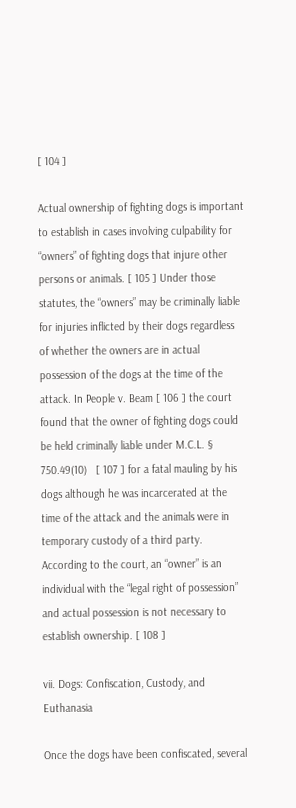[ 104 ]

Actual ownership of fighting dogs is important to establish in cases involving culpability for “owners” of fighting dogs that injure other persons or animals. [ 105 ] Under those statutes, the “owners” may be criminally liable for injuries inflicted by their dogs regardless of whether the owners are in actual possession of the dogs at the time of the attack. In People v. Beam [ 106 ] the court found that the owner of fighting dogs could be held criminally liable under M.C.L. § 750.49(10)   [ 107 ] for a fatal mauling by his dogs although he was incarcerated at the time of the attack and the animals were in temporary custody of a third party. According to the court, an “owner” is an individual with the “legal right of possession” and actual possession is not necessary to establish ownership. [ 108 ]

vii. Dogs: Confiscation, Custody, and Euthanasia

Once the dogs have been confiscated, several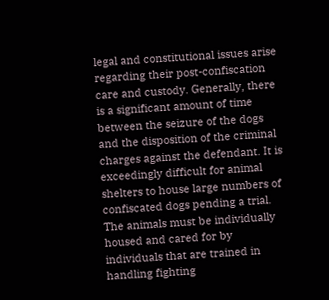legal and constitutional issues arise regarding their post-confiscation care and custody. Generally, there is a significant amount of time between the seizure of the dogs and the disposition of the criminal charges against the defendant. It is exceedingly difficult for animal shelters to house large numbers of confiscated dogs pending a trial. The animals must be individually housed and cared for by individuals that are trained in handling fighting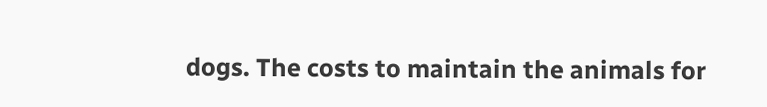dogs. The costs to maintain the animals for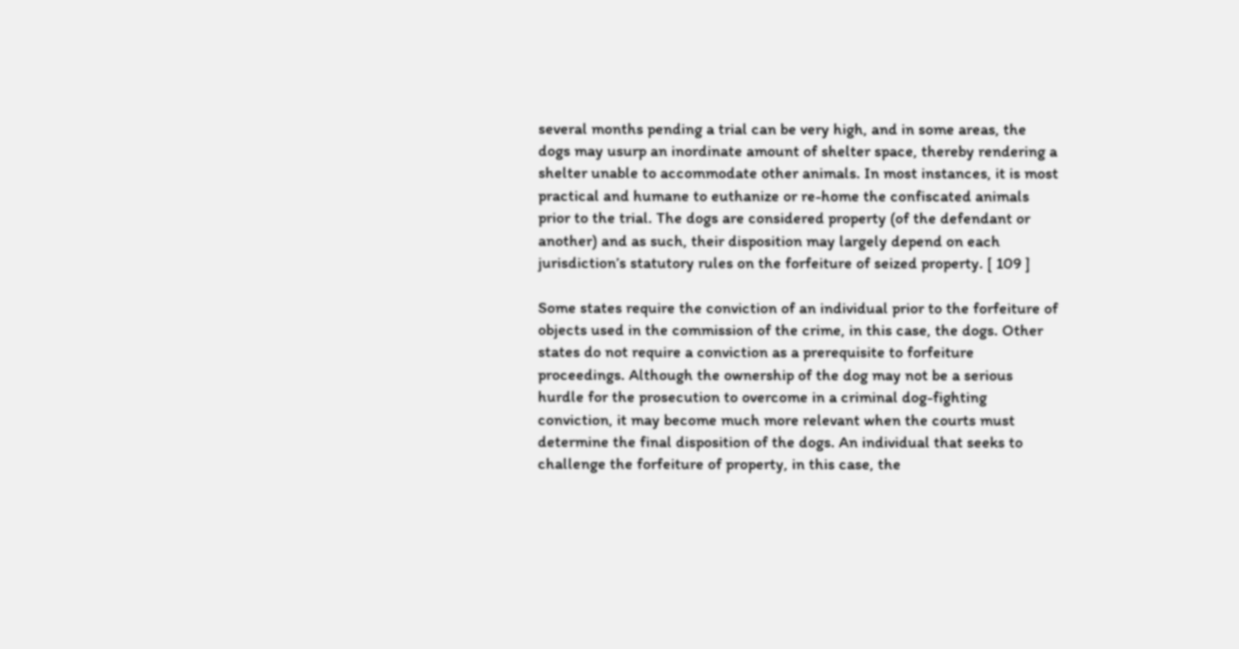several months pending a trial can be very high, and in some areas, the dogs may usurp an inordinate amount of shelter space, thereby rendering a shelter unable to accommodate other animals. In most instances, it is most practical and humane to euthanize or re-home the confiscated animals prior to the trial. The dogs are considered property (of the defendant or another) and as such, their disposition may largely depend on each jurisdiction’s statutory rules on the forfeiture of seized property. [ 109 ]

Some states require the conviction of an individual prior to the forfeiture of objects used in the commission of the crime, in this case, the dogs. Other states do not require a conviction as a prerequisite to forfeiture proceedings. Although the ownership of the dog may not be a serious hurdle for the prosecution to overcome in a criminal dog-fighting conviction, it may become much more relevant when the courts must determine the final disposition of the dogs. An individual that seeks to challenge the forfeiture of property, in this case, the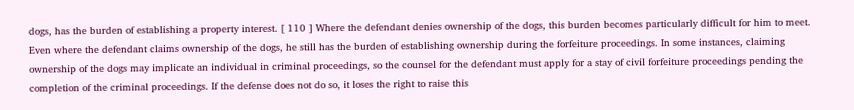dogs, has the burden of establishing a property interest. [ 110 ] Where the defendant denies ownership of the dogs, this burden becomes particularly difficult for him to meet. Even where the defendant claims ownership of the dogs, he still has the burden of establishing ownership during the forfeiture proceedings. In some instances, claiming ownership of the dogs may implicate an individual in criminal proceedings, so the counsel for the defendant must apply for a stay of civil forfeiture proceedings pending the completion of the criminal proceedings. If the defense does not do so, it loses the right to raise this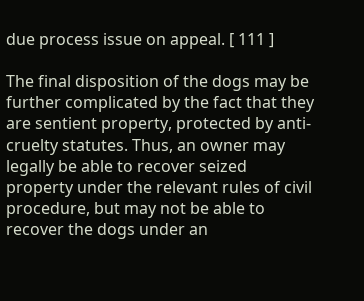due process issue on appeal. [ 111 ]

The final disposition of the dogs may be further complicated by the fact that they are sentient property, protected by anti-cruelty statutes. Thus, an owner may legally be able to recover seized property under the relevant rules of civil procedure, but may not be able to recover the dogs under an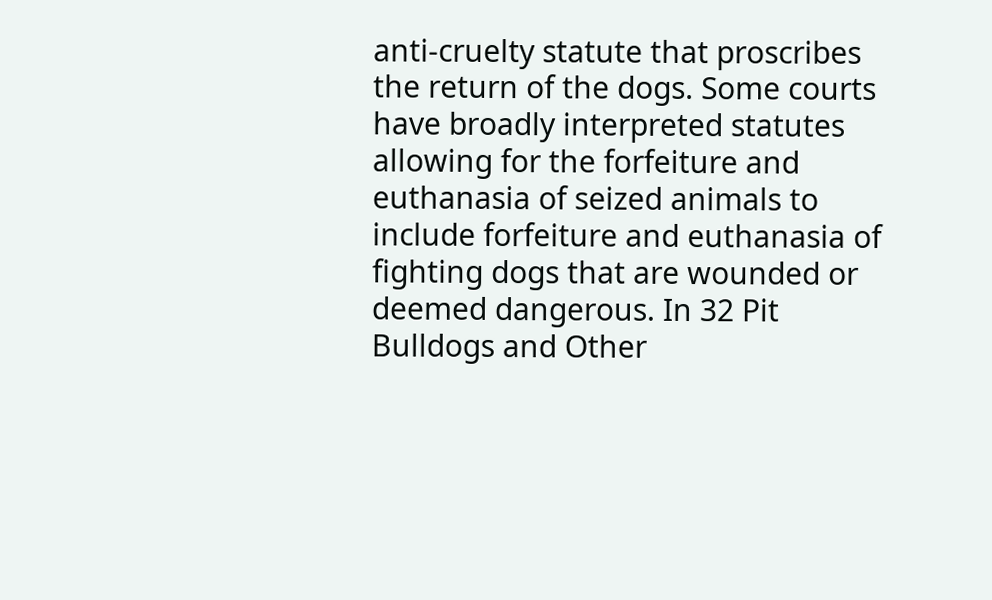anti-cruelty statute that proscribes the return of the dogs. Some courts have broadly interpreted statutes allowing for the forfeiture and euthanasia of seized animals to include forfeiture and euthanasia of fighting dogs that are wounded or deemed dangerous. In 32 Pit Bulldogs and Other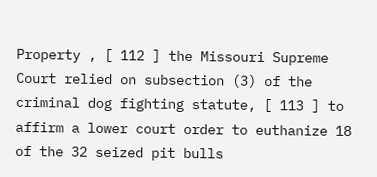Property , [ 112 ] the Missouri Supreme Court relied on subsection (3) of the criminal dog fighting statute, [ 113 ] to affirm a lower court order to euthanize 18 of the 32 seized pit bulls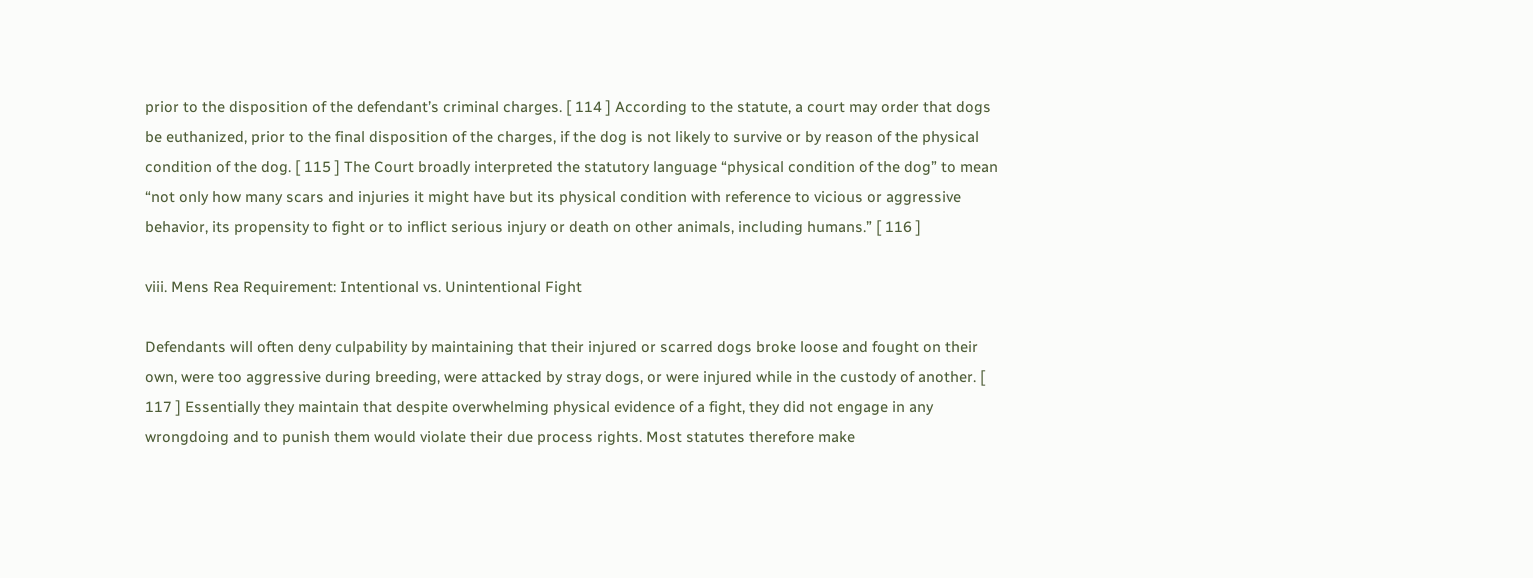prior to the disposition of the defendant’s criminal charges. [ 114 ] According to the statute, a court may order that dogs be euthanized, prior to the final disposition of the charges, if the dog is not likely to survive or by reason of the physical condition of the dog. [ 115 ] The Court broadly interpreted the statutory language “physical condition of the dog” to mean “not only how many scars and injuries it might have but its physical condition with reference to vicious or aggressive behavior, its propensity to fight or to inflict serious injury or death on other animals, including humans.” [ 116 ]

viii. Mens Rea Requirement: Intentional vs. Unintentional Fight

Defendants will often deny culpability by maintaining that their injured or scarred dogs broke loose and fought on their own, were too aggressive during breeding, were attacked by stray dogs, or were injured while in the custody of another. [ 117 ] Essentially they maintain that despite overwhelming physical evidence of a fight, they did not engage in any wrongdoing and to punish them would violate their due process rights. Most statutes therefore make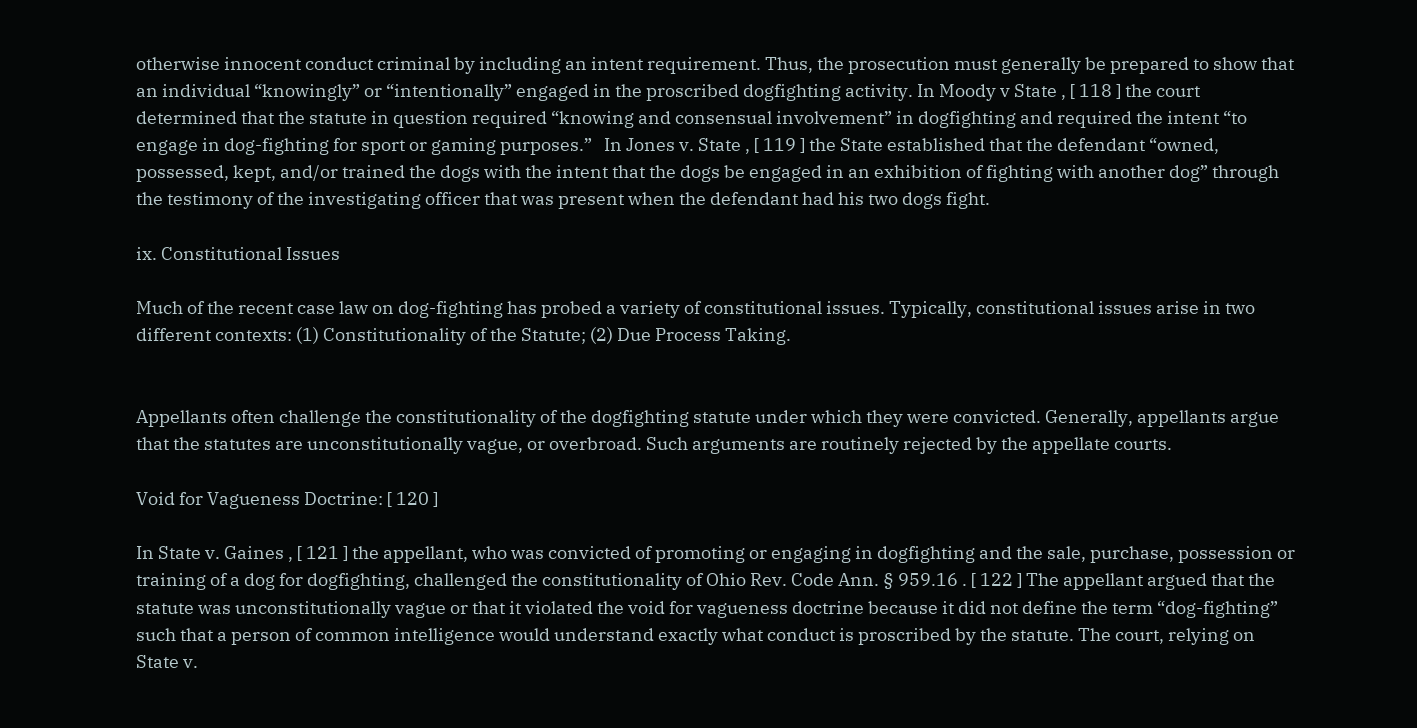otherwise innocent conduct criminal by including an intent requirement. Thus, the prosecution must generally be prepared to show that an individual “knowingly” or “intentionally” engaged in the proscribed dogfighting activity. In Moody v State , [ 118 ] the court determined that the statute in question required “knowing and consensual involvement” in dogfighting and required the intent “to engage in dog-fighting for sport or gaming purposes.”   In Jones v. State , [ 119 ] the State established that the defendant “owned, possessed, kept, and/or trained the dogs with the intent that the dogs be engaged in an exhibition of fighting with another dog” through the testimony of the investigating officer that was present when the defendant had his two dogs fight.

ix. Constitutional Issues

Much of the recent case law on dog-fighting has probed a variety of constitutional issues. Typically, constitutional issues arise in two different contexts: (1) Constitutionality of the Statute; (2) Due Process Taking.


Appellants often challenge the constitutionality of the dogfighting statute under which they were convicted. Generally, appellants argue that the statutes are unconstitutionally vague, or overbroad. Such arguments are routinely rejected by the appellate courts.

Void for Vagueness Doctrine: [ 120 ]

In State v. Gaines , [ 121 ] the appellant, who was convicted of promoting or engaging in dogfighting and the sale, purchase, possession or training of a dog for dogfighting, challenged the constitutionality of Ohio Rev. Code Ann. § 959.16 . [ 122 ] The appellant argued that the statute was unconstitutionally vague or that it violated the void for vagueness doctrine because it did not define the term “dog-fighting” such that a person of common intelligence would understand exactly what conduct is proscribed by the statute. The court, relying on State v.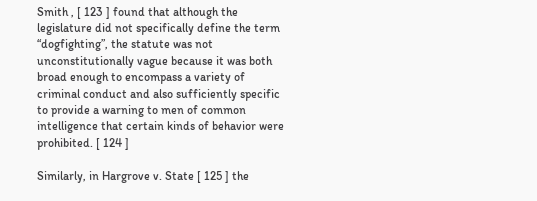Smith , [ 123 ] found that although the legislature did not specifically define the term “dogfighting”, the statute was not unconstitutionally vague because it was both broad enough to encompass a variety of criminal conduct and also sufficiently specific to provide a warning to men of common intelligence that certain kinds of behavior were prohibited. [ 124 ]

Similarly, in Hargrove v. State [ 125 ] the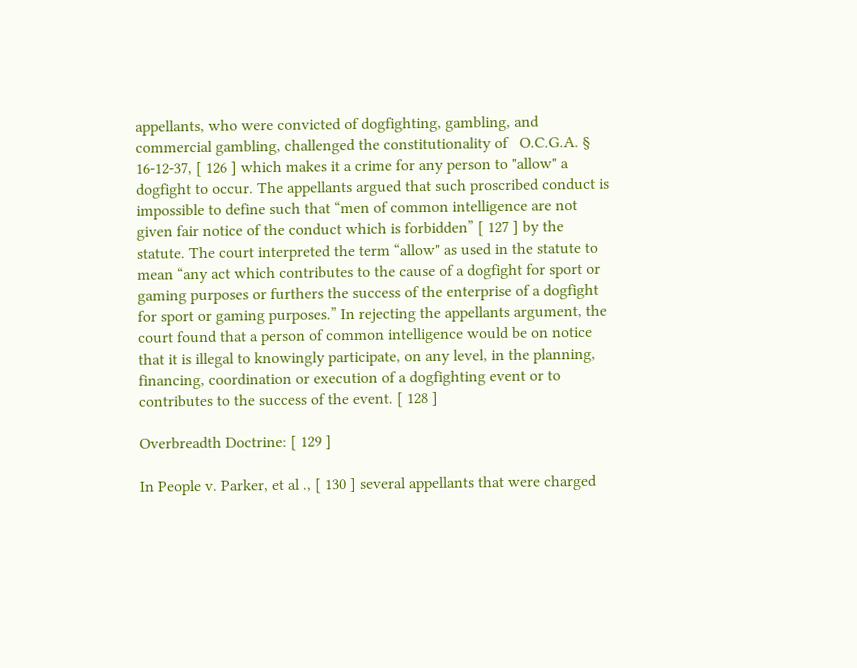appellants, who were convicted of dogfighting, gambling, and commercial gambling, challenged the constitutionality of   O.C.G.A. § 16-12-37, [ 126 ] which makes it a crime for any person to "allow" a dogfight to occur. The appellants argued that such proscribed conduct is impossible to define such that “men of common intelligence are not given fair notice of the conduct which is forbidden” [ 127 ] by the statute. The court interpreted the term “allow" as used in the statute to mean “any act which contributes to the cause of a dogfight for sport or gaming purposes or furthers the success of the enterprise of a dogfight for sport or gaming purposes.” In rejecting the appellants argument, the court found that a person of common intelligence would be on notice that it is illegal to knowingly participate, on any level, in the planning, financing, coordination or execution of a dogfighting event or to contributes to the success of the event. [ 128 ]

Overbreadth Doctrine: [ 129 ]

In People v. Parker, et al ., [ 130 ] several appellants that were charged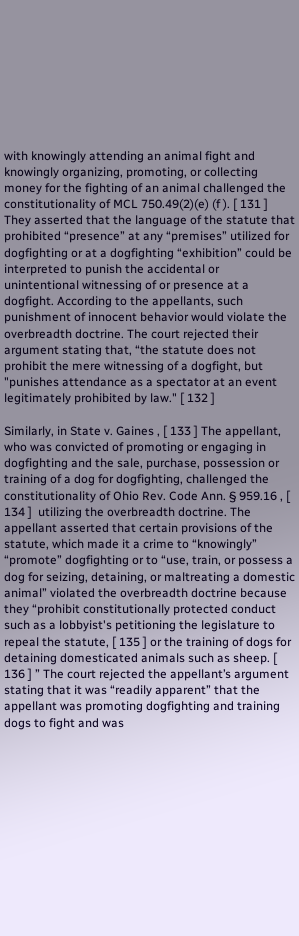with knowingly attending an animal fight and knowingly organizing, promoting, or collecting money for the fighting of an animal challenged the constitutionality of MCL 750.49(2)(e) (f ). [ 131 ] They asserted that the language of the statute that prohibited “presence” at any “premises” utilized for dogfighting or at a dogfighting “exhibition” could be interpreted to punish the accidental or unintentional witnessing of or presence at a dogfight. According to the appellants, such punishment of innocent behavior would violate the overbreadth doctrine. The court rejected their argument stating that, “the statute does not prohibit the mere witnessing of a dogfight, but "punishes attendance as a spectator at an event legitimately prohibited by law." [ 132 ]

Similarly, in State v. Gaines , [ 133 ] The appellant, who was convicted of promoting or engaging in dogfighting and the sale, purchase, possession or training of a dog for dogfighting, challenged the constitutionality of Ohio Rev. Code Ann. § 959.16 , [ 134 ]  utilizing the overbreadth doctrine. The appellant asserted that certain provisions of the statute, which made it a crime to “knowingly” “promote” dogfighting or to “use, train, or possess a dog for seizing, detaining, or maltreating a domestic animal” violated the overbreadth doctrine because they “prohibit constitutionally protected conduct such as a lobbyist's petitioning the legislature to repeal the statute, [ 135 ] or the training of dogs for detaining domesticated animals such as sheep. [ 136 ] ” The court rejected the appellant’s argument stating that it was “readily apparent” that the appellant was promoting dogfighting and training dogs to fight and was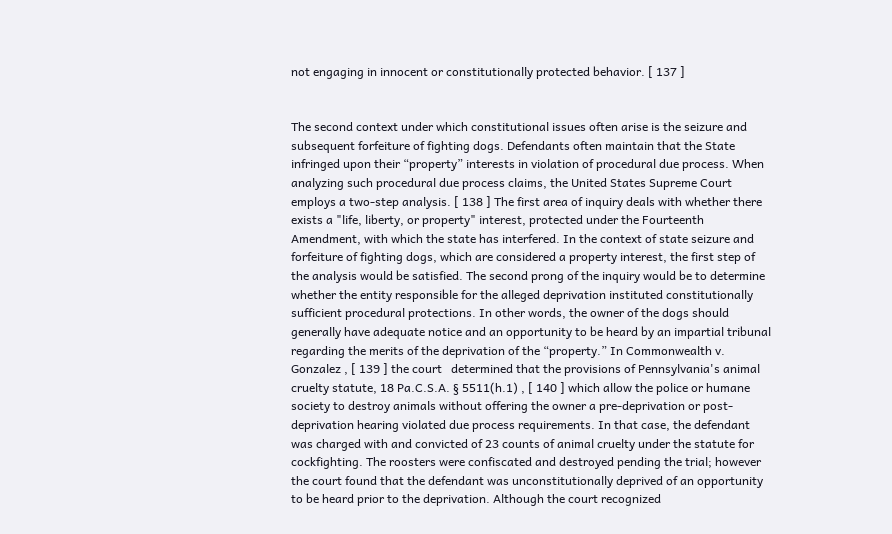not engaging in innocent or constitutionally protected behavior. [ 137 ]


The second context under which constitutional issues often arise is the seizure and subsequent forfeiture of fighting dogs. Defendants often maintain that the State infringed upon their “property” interests in violation of procedural due process. When analyzing such procedural due process claims, the United States Supreme Court employs a two-step analysis. [ 138 ] The first area of inquiry deals with whether there exists a "life, liberty, or property" interest, protected under the Fourteenth Amendment, with which the state has interfered. In the context of state seizure and forfeiture of fighting dogs, which are considered a property interest, the first step of the analysis would be satisfied. The second prong of the inquiry would be to determine whether the entity responsible for the alleged deprivation instituted constitutionally sufficient procedural protections. In other words, the owner of the dogs should generally have adequate notice and an opportunity to be heard by an impartial tribunal regarding the merits of the deprivation of the “property.” In Commonwealth v. Gonzalez , [ 139 ] the court   determined that the provisions of Pennsylvania's animal cruelty statute, 18 Pa.C.S.A. § 5511(h.1) , [ 140 ] which allow the police or humane society to destroy animals without offering the owner a pre-deprivation or post-deprivation hearing violated due process requirements. In that case, the defendant was charged with and convicted of 23 counts of animal cruelty under the statute for cockfighting. The roosters were confiscated and destroyed pending the trial; however the court found that the defendant was unconstitutionally deprived of an opportunity to be heard prior to the deprivation. Although the court recognized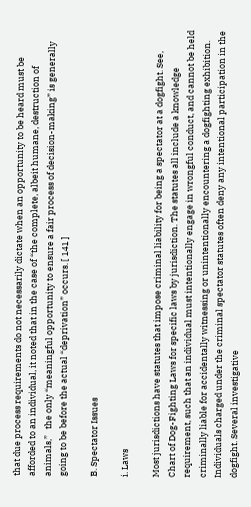that due process requirements do not necessarily dictate when an opportunity to be heard must be afforded to an individual, it noted that in the case of “the complete, albeit humane, destruction of animals,”   the only “meaningful opportunity to ensure a fair process of decision-making” is generally going to be before the actual “deprivation” occurs. [ 141 ]

B. Spectator Issues

i. Laws

Most jurisdictions have statutes that impose criminal liability for being a spectator at a dogfight. See, Chart of Dog-Fighting Laws for specific laws by jurisdiction. The statutes all include a knowledge requirement, such that an individual must intentionally engage in wrongful conduct, and cannot be held criminally liable for accidentally witnessing or unintentionally encountering a dogfighting exhibition. Individuals charged under the criminal spectator statutes often deny any intentional participation in the dogfight. Several investigative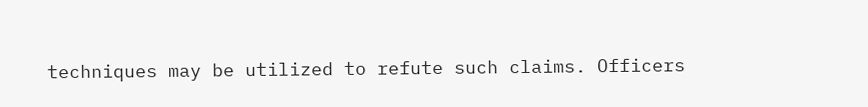techniques may be utilized to refute such claims. Officers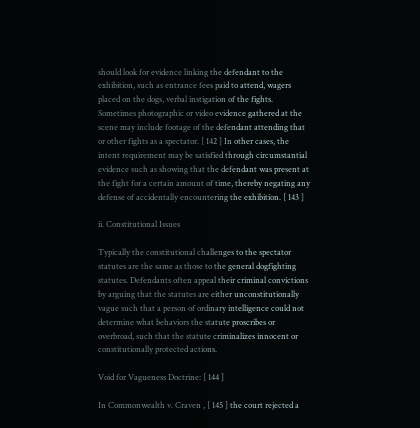should look for evidence linking the defendant to the exhibition, such as entrance fees paid to attend, wagers placed on the dogs, verbal instigation of the fights. Sometimes photographic or video evidence gathered at the scene may include footage of the defendant attending that or other fights as a spectator. [ 142 ] In other cases, the intent requirement may be satisfied through circumstantial evidence such as showing that the defendant was present at the fight for a certain amount of time, thereby negating any defense of accidentally encountering the exhibition. [ 143 ]

ii. Constitutional Issues

Typically the constitutional challenges to the spectator statutes are the same as those to the general dogfighting statutes. Defendants often appeal their criminal convictions by arguing that the statutes are either unconstitutionally vague such that a person of ordinary intelligence could not determine what behaviors the statute proscribes or overbroad, such that the statute criminalizes innocent or constitutionally protected actions.

Void for Vagueness Doctrine: [ 144 ]

In Commonwealth v. Craven , [ 145 ] the court rejected a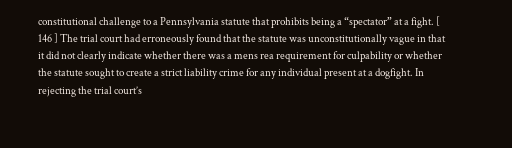constitutional challenge to a Pennsylvania statute that prohibits being a “spectator” at a fight. [ 146 ] The trial court had erroneously found that the statute was unconstitutionally vague in that it did not clearly indicate whether there was a mens rea requirement for culpability or whether the statute sought to create a strict liability crime for any individual present at a dogfight. In rejecting the trial court’s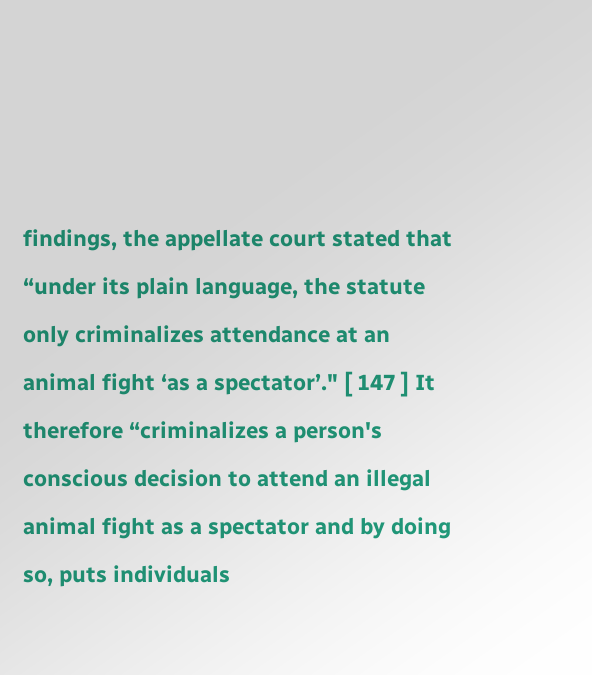findings, the appellate court stated that “under its plain language, the statute only criminalizes attendance at an animal fight ‘as a spectator’." [ 147 ] It therefore “criminalizes a person's conscious decision to attend an illegal animal fight as a spectator and by doing so, puts individuals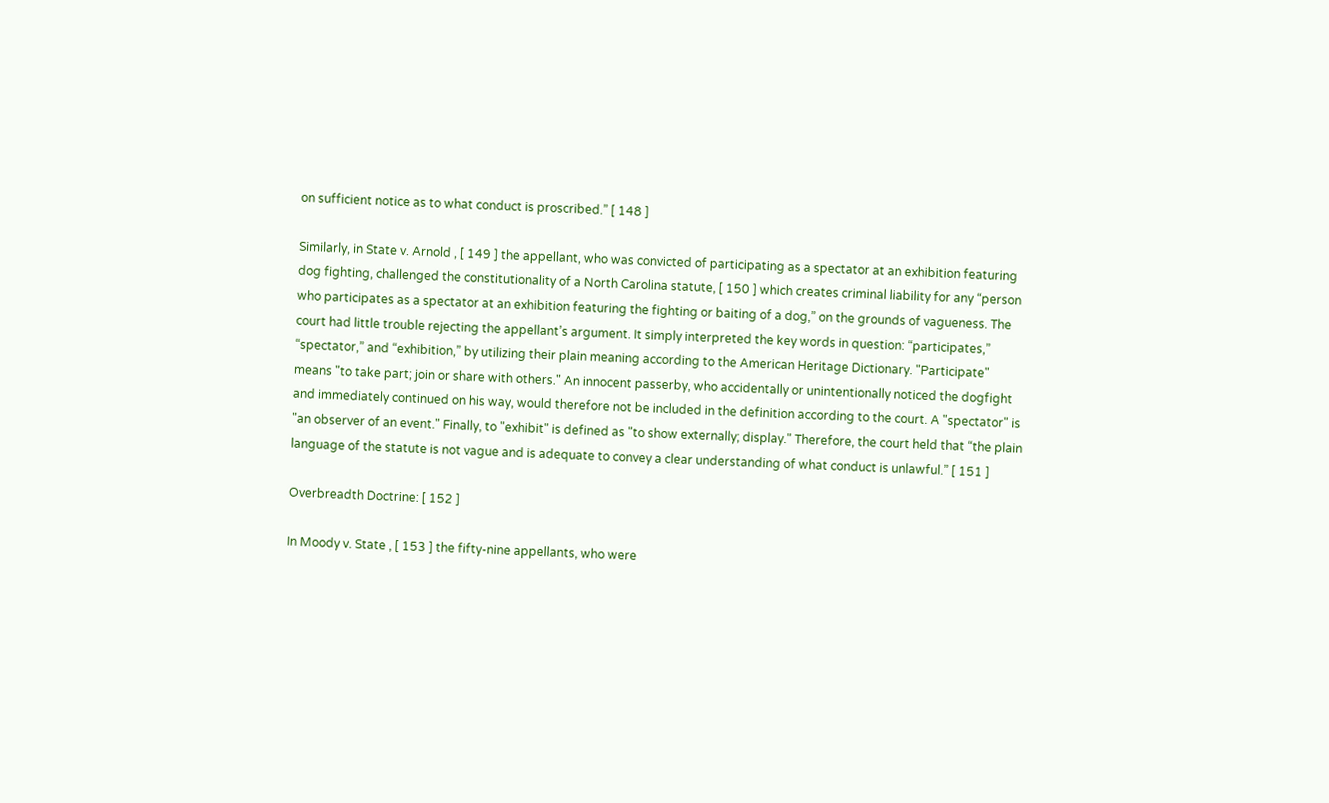on sufficient notice as to what conduct is proscribed.” [ 148 ]

Similarly, in State v. Arnold , [ 149 ] the appellant, who was convicted of participating as a spectator at an exhibition featuring dog fighting, challenged the constitutionality of a North Carolina statute, [ 150 ] which creates criminal liability for any “person who participates as a spectator at an exhibition featuring the fighting or baiting of a dog,” on the grounds of vagueness. The court had little trouble rejecting the appellant’s argument. It simply interpreted the key words in question: “participates,” “spectator,” and “exhibition,” by utilizing their plain meaning according to the American Heritage Dictionary. "Participate" means "to take part; join or share with others." An innocent passerby, who accidentally or unintentionally noticed the dogfight and immediately continued on his way, would therefore not be included in the definition according to the court. A "spectator" is "an observer of an event." Finally, to "exhibit" is defined as "to show externally; display." Therefore, the court held that “the plain language of the statute is not vague and is adequate to convey a clear understanding of what conduct is unlawful.” [ 151 ]

Overbreadth Doctrine: [ 152 ]

In Moody v. State , [ 153 ] the fifty-nine appellants, who were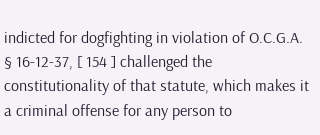indicted for dogfighting in violation of O.C.G.A. § 16-12-37, [ 154 ] challenged the constitutionality of that statute, which makes it a criminal offense for any person to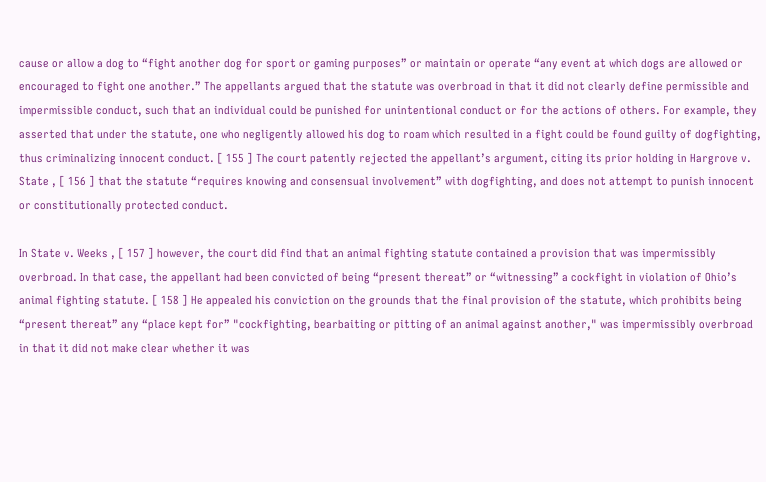cause or allow a dog to “fight another dog for sport or gaming purposes” or maintain or operate “any event at which dogs are allowed or encouraged to fight one another.” The appellants argued that the statute was overbroad in that it did not clearly define permissible and impermissible conduct, such that an individual could be punished for unintentional conduct or for the actions of others. For example, they asserted that under the statute, one who negligently allowed his dog to roam which resulted in a fight could be found guilty of dogfighting, thus criminalizing innocent conduct. [ 155 ] The court patently rejected the appellant’s argument, citing its prior holding in Hargrove v. State , [ 156 ] that the statute “requires knowing and consensual involvement” with dogfighting, and does not attempt to punish innocent or constitutionally protected conduct.

In State v. Weeks , [ 157 ] however, the court did find that an animal fighting statute contained a provision that was impermissibly overbroad. In that case, the appellant had been convicted of being “present thereat” or “witnessing” a cockfight in violation of Ohio’s animal fighting statute. [ 158 ] He appealed his conviction on the grounds that the final provision of the statute, which prohibits being “present thereat” any “place kept for” "cockfighting, bearbaiting or pitting of an animal against another," was impermissibly overbroad in that it did not make clear whether it was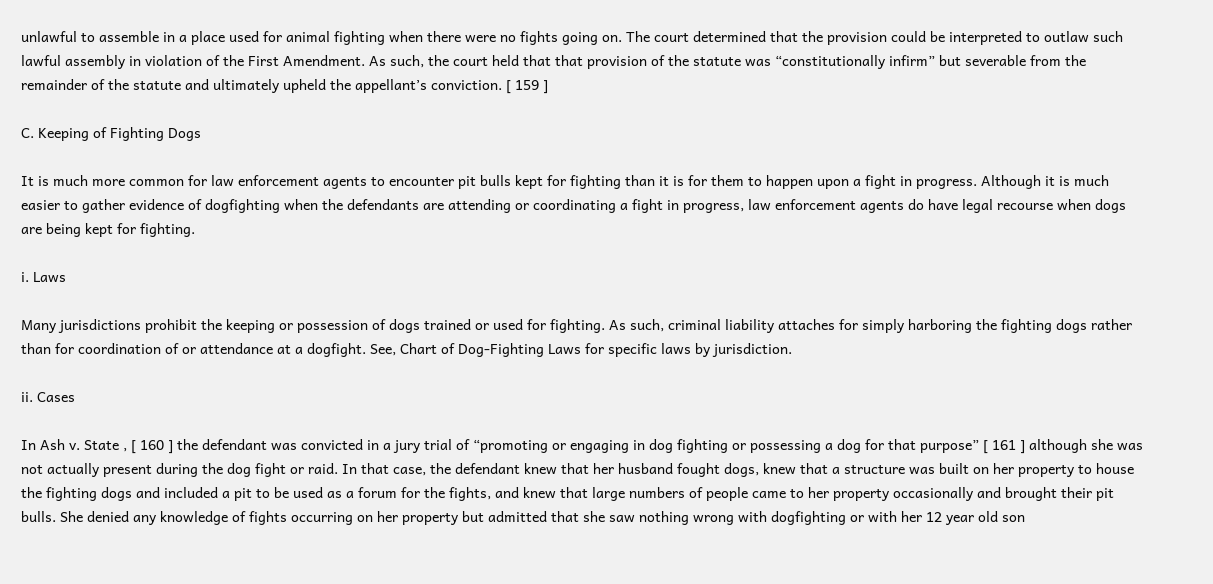unlawful to assemble in a place used for animal fighting when there were no fights going on. The court determined that the provision could be interpreted to outlaw such lawful assembly in violation of the First Amendment. As such, the court held that that provision of the statute was “constitutionally infirm” but severable from the remainder of the statute and ultimately upheld the appellant’s conviction. [ 159 ]

C. Keeping of Fighting Dogs

It is much more common for law enforcement agents to encounter pit bulls kept for fighting than it is for them to happen upon a fight in progress. Although it is much easier to gather evidence of dogfighting when the defendants are attending or coordinating a fight in progress, law enforcement agents do have legal recourse when dogs are being kept for fighting.

i. Laws

Many jurisdictions prohibit the keeping or possession of dogs trained or used for fighting. As such, criminal liability attaches for simply harboring the fighting dogs rather than for coordination of or attendance at a dogfight. See, Chart of Dog-Fighting Laws for specific laws by jurisdiction.

ii. Cases

In Ash v. State , [ 160 ] the defendant was convicted in a jury trial of “promoting or engaging in dog fighting or possessing a dog for that purpose” [ 161 ] although she was not actually present during the dog fight or raid. In that case, the defendant knew that her husband fought dogs, knew that a structure was built on her property to house the fighting dogs and included a pit to be used as a forum for the fights, and knew that large numbers of people came to her property occasionally and brought their pit bulls. She denied any knowledge of fights occurring on her property but admitted that she saw nothing wrong with dogfighting or with her 12 year old son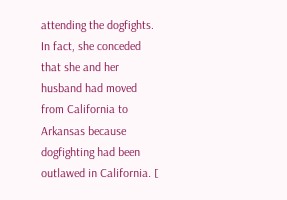attending the dogfights. In fact, she conceded that she and her husband had moved from California to Arkansas because dogfighting had been outlawed in California. [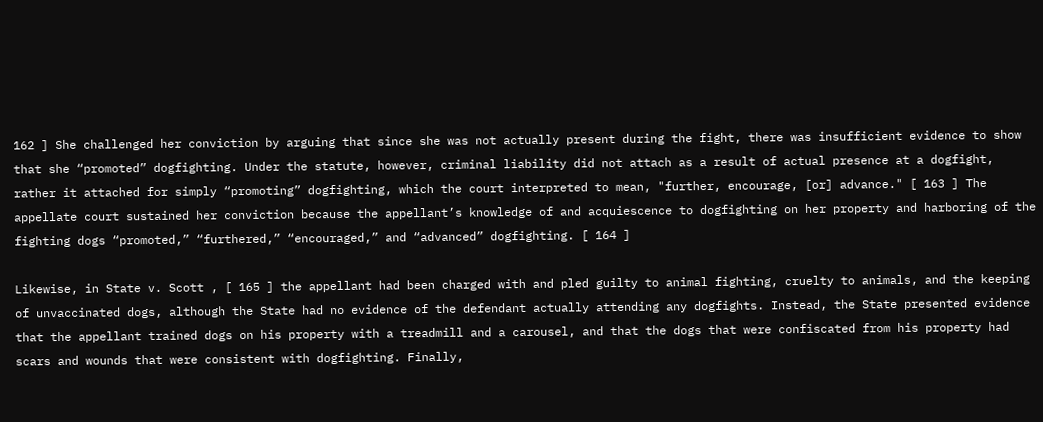162 ] She challenged her conviction by arguing that since she was not actually present during the fight, there was insufficient evidence to show that she “promoted” dogfighting. Under the statute, however, criminal liability did not attach as a result of actual presence at a dogfight, rather it attached for simply “promoting” dogfighting, which the court interpreted to mean, "further, encourage, [or] advance." [ 163 ] The appellate court sustained her conviction because the appellant’s knowledge of and acquiescence to dogfighting on her property and harboring of the fighting dogs “promoted,” “furthered,” “encouraged,” and “advanced” dogfighting. [ 164 ]

Likewise, in State v. Scott , [ 165 ] the appellant had been charged with and pled guilty to animal fighting, cruelty to animals, and the keeping of unvaccinated dogs, although the State had no evidence of the defendant actually attending any dogfights. Instead, the State presented evidence that the appellant trained dogs on his property with a treadmill and a carousel, and that the dogs that were confiscated from his property had scars and wounds that were consistent with dogfighting. Finally,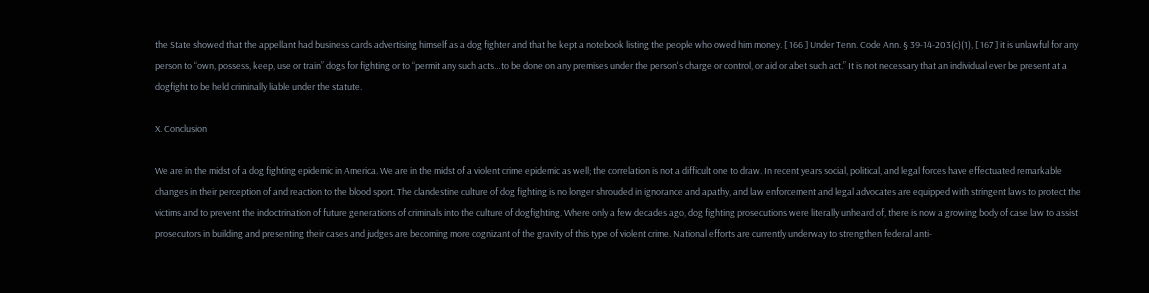the State showed that the appellant had business cards advertising himself as a dog fighter and that he kept a notebook listing the people who owed him money. [ 166 ] Under Tenn. Code Ann. § 39-14-203(c)(1), [ 167 ] it is unlawful for any person to “own, possess, keep, use or train” dogs for fighting or to “permit any such acts…to be done on any premises under the person's charge or control, or aid or abet such act.” It is not necessary that an individual ever be present at a dogfight to be held criminally liable under the statute.

X. Conclusion

We are in the midst of a dog fighting epidemic in America. We are in the midst of a violent crime epidemic as well; the correlation is not a difficult one to draw. In recent years social, political, and legal forces have effectuated remarkable changes in their perception of and reaction to the blood sport. The clandestine culture of dog fighting is no longer shrouded in ignorance and apathy, and law enforcement and legal advocates are equipped with stringent laws to protect the victims and to prevent the indoctrination of future generations of criminals into the culture of dogfighting. Where only a few decades ago, dog fighting prosecutions were literally unheard of, there is now a growing body of case law to assist prosecutors in building and presenting their cases and judges are becoming more cognizant of the gravity of this type of violent crime. National efforts are currently underway to strengthen federal anti-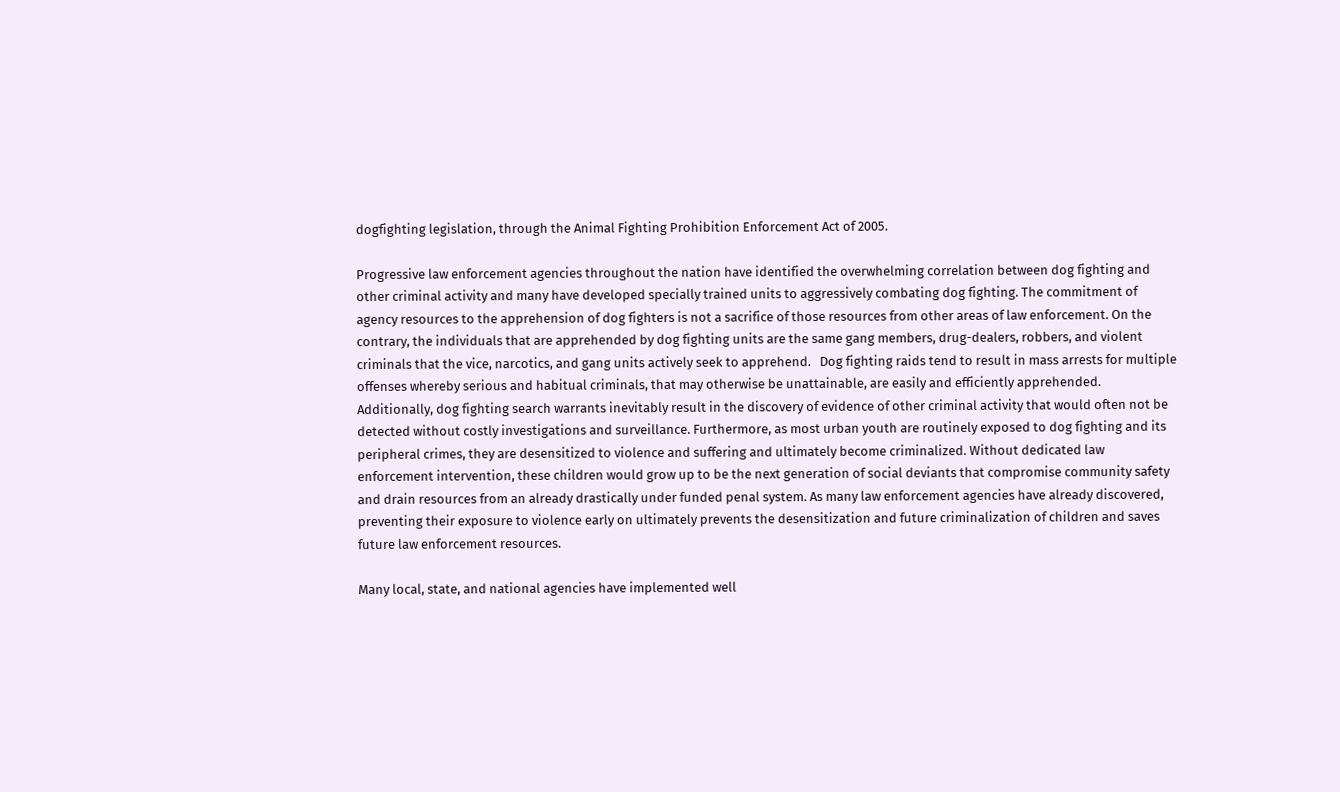dogfighting legislation, through the Animal Fighting Prohibition Enforcement Act of 2005.

Progressive law enforcement agencies throughout the nation have identified the overwhelming correlation between dog fighting and other criminal activity and many have developed specially trained units to aggressively combating dog fighting. The commitment of agency resources to the apprehension of dog fighters is not a sacrifice of those resources from other areas of law enforcement. On the contrary, the individuals that are apprehended by dog fighting units are the same gang members, drug-dealers, robbers, and violent criminals that the vice, narcotics, and gang units actively seek to apprehend.   Dog fighting raids tend to result in mass arrests for multiple offenses whereby serious and habitual criminals, that may otherwise be unattainable, are easily and efficiently apprehended. Additionally, dog fighting search warrants inevitably result in the discovery of evidence of other criminal activity that would often not be detected without costly investigations and surveillance. Furthermore, as most urban youth are routinely exposed to dog fighting and its peripheral crimes, they are desensitized to violence and suffering and ultimately become criminalized. Without dedicated law enforcement intervention, these children would grow up to be the next generation of social deviants that compromise community safety and drain resources from an already drastically under funded penal system. As many law enforcement agencies have already discovered, preventing their exposure to violence early on ultimately prevents the desensitization and future criminalization of children and saves future law enforcement resources.

Many local, state, and national agencies have implemented well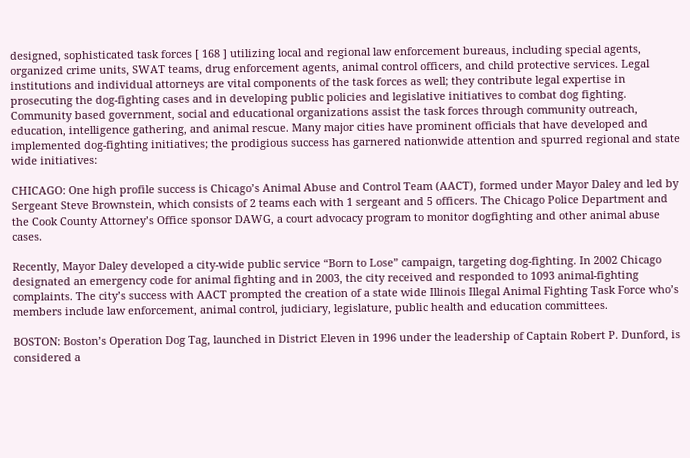designed, sophisticated task forces [ 168 ] utilizing local and regional law enforcement bureaus, including special agents, organized crime units, SWAT teams, drug enforcement agents, animal control officers, and child protective services. Legal institutions and individual attorneys are vital components of the task forces as well; they contribute legal expertise in prosecuting the dog-fighting cases and in developing public policies and legislative initiatives to combat dog fighting. Community based government, social and educational organizations assist the task forces through community outreach, education, intelligence gathering, and animal rescue. Many major cities have prominent officials that have developed and implemented dog-fighting initiatives; the prodigious success has garnered nationwide attention and spurred regional and state wide initiatives:

CHICAGO: One high profile success is Chicago’s Animal Abuse and Control Team (AACT), formed under Mayor Daley and led by Sergeant Steve Brownstein, which consists of 2 teams each with 1 sergeant and 5 officers. The Chicago Police Department and the Cook County Attorney’s Office sponsor DAWG, a court advocacy program to monitor dogfighting and other animal abuse cases.

Recently, Mayor Daley developed a city-wide public service “Born to Lose” campaign, targeting dog-fighting. In 2002 Chicago designated an emergency code for animal fighting and in 2003, the city received and responded to 1093 animal-fighting complaints. The city’s success with AACT prompted the creation of a state wide Illinois Illegal Animal Fighting Task Force who’s members include law enforcement, animal control, judiciary, legislature, public health and education committees.

BOSTON: Boston’s Operation Dog Tag, launched in District Eleven in 1996 under the leadership of Captain Robert P. Dunford, is considered a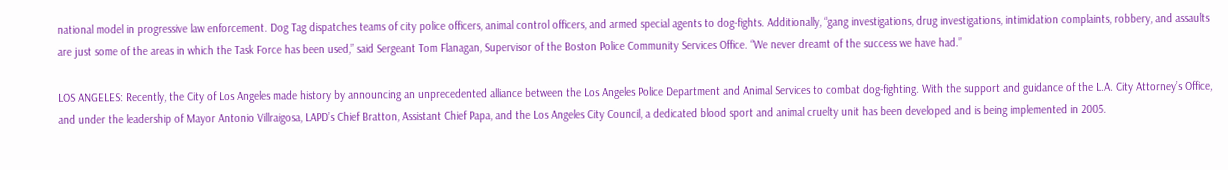national model in progressive law enforcement. Dog Tag dispatches teams of city police officers, animal control officers, and armed special agents to dog-fights. Additionally, “gang investigations, drug investigations, intimidation complaints, robbery, and assaults are just some of the areas in which the Task Force has been used,” said Sergeant Tom Flanagan, Supervisor of the Boston Police Community Services Office. “We never dreamt of the success we have had.”

LOS ANGELES: Recently, the City of Los Angeles made history by announcing an unprecedented alliance between the Los Angeles Police Department and Animal Services to combat dog-fighting. With the support and guidance of the L.A. City Attorney’s Office, and under the leadership of Mayor Antonio Villraigosa, LAPD’s Chief Bratton, Assistant Chief Papa, and the Los Angeles City Council, a dedicated blood sport and animal cruelty unit has been developed and is being implemented in 2005.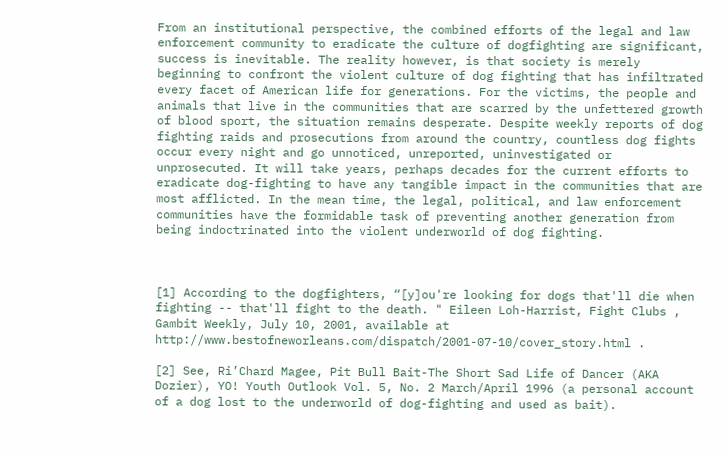From an institutional perspective, the combined efforts of the legal and law enforcement community to eradicate the culture of dogfighting are significant, success is inevitable. The reality however, is that society is merely beginning to confront the violent culture of dog fighting that has infiltrated every facet of American life for generations. For the victims, the people and animals that live in the communities that are scarred by the unfettered growth of blood sport, the situation remains desperate. Despite weekly reports of dog fighting raids and prosecutions from around the country, countless dog fights occur every night and go unnoticed, unreported, uninvestigated or unprosecuted. It will take years, perhaps decades for the current efforts to eradicate dog-fighting to have any tangible impact in the communities that are most afflicted. In the mean time, the legal, political, and law enforcement communities have the formidable task of preventing another generation from being indoctrinated into the violent underworld of dog fighting.



[1] According to the dogfighters, “[y]ou're looking for dogs that'll die when fighting -- that'll fight to the death. " Eileen Loh-Harrist, Fight Clubs , Gambit Weekly, July 10, 2001, available at http://www.bestofneworleans.com/dispatch/2001-07-10/cover_story.html .

[2] See, Ri’Chard Magee, Pit Bull Bait-The Short Sad Life of Dancer (AKA Dozier), YO! Youth Outlook Vol. 5, No. 2 March/April 1996 (a personal account of a dog lost to the underworld of dog-fighting and used as bait).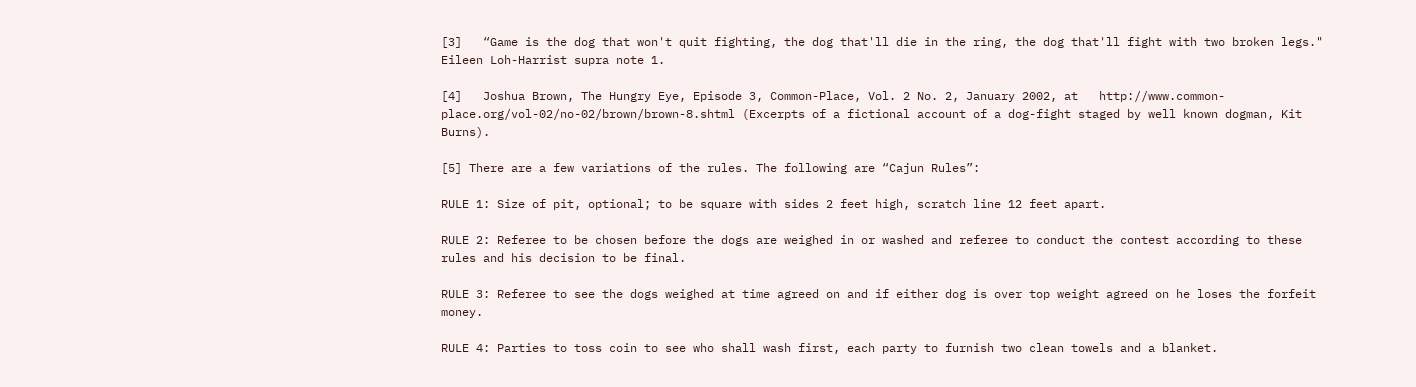[3]   “Game is the dog that won't quit fighting, the dog that'll die in the ring, the dog that'll fight with two broken legs." Eileen Loh-Harrist supra note 1.

[4]   Joshua Brown, The Hungry Eye, Episode 3, Common-Place, Vol. 2 No. 2, January 2002, at   http://www.common-place.org/vol-02/no-02/brown/brown-8.shtml (Excerpts of a fictional account of a dog-fight staged by well known dogman, Kit Burns).

[5] There are a few variations of the rules. The following are “Cajun Rules”:

RULE 1: Size of pit, optional; to be square with sides 2 feet high, scratch line 12 feet apart.

RULE 2: Referee to be chosen before the dogs are weighed in or washed and referee to conduct the contest according to these rules and his decision to be final.

RULE 3: Referee to see the dogs weighed at time agreed on and if either dog is over top weight agreed on he loses the forfeit money.

RULE 4: Parties to toss coin to see who shall wash first, each party to furnish two clean towels and a blanket.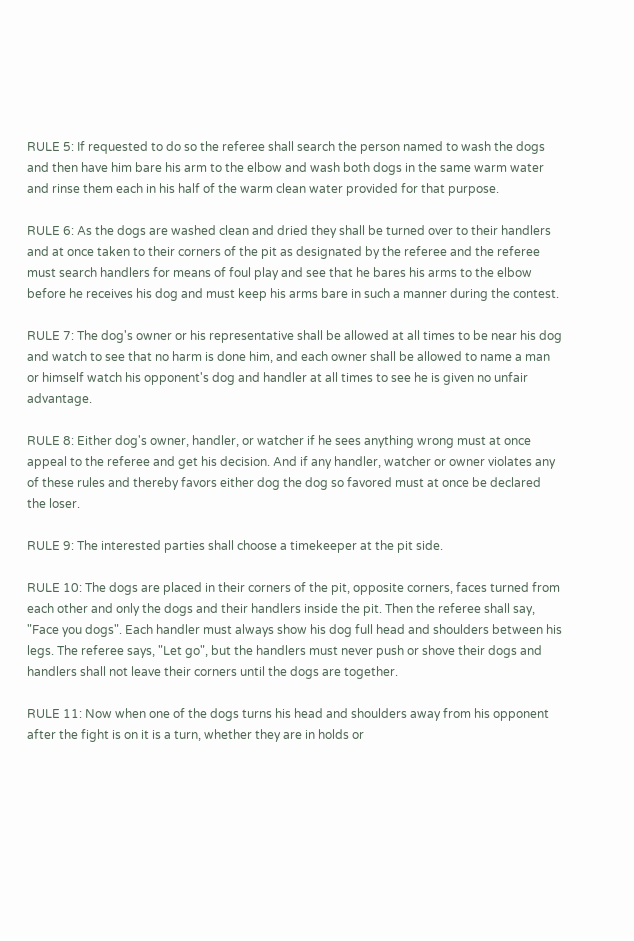RULE 5: If requested to do so the referee shall search the person named to wash the dogs and then have him bare his arm to the elbow and wash both dogs in the same warm water and rinse them each in his half of the warm clean water provided for that purpose.

RULE 6: As the dogs are washed clean and dried they shall be turned over to their handlers and at once taken to their corners of the pit as designated by the referee and the referee must search handlers for means of foul play and see that he bares his arms to the elbow before he receives his dog and must keep his arms bare in such a manner during the contest.

RULE 7: The dog's owner or his representative shall be allowed at all times to be near his dog and watch to see that no harm is done him, and each owner shall be allowed to name a man or himself watch his opponent's dog and handler at all times to see he is given no unfair advantage.

RULE 8: Either dog's owner, handler, or watcher if he sees anything wrong must at once appeal to the referee and get his decision. And if any handler, watcher or owner violates any of these rules and thereby favors either dog the dog so favored must at once be declared the loser.

RULE 9: The interested parties shall choose a timekeeper at the pit side.

RULE 10: The dogs are placed in their corners of the pit, opposite corners, faces turned from each other and only the dogs and their handlers inside the pit. Then the referee shall say, "Face you dogs". Each handler must always show his dog full head and shoulders between his legs. The referee says, "Let go", but the handlers must never push or shove their dogs and handlers shall not leave their corners until the dogs are together.

RULE 11: Now when one of the dogs turns his head and shoulders away from his opponent after the fight is on it is a turn, whether they are in holds or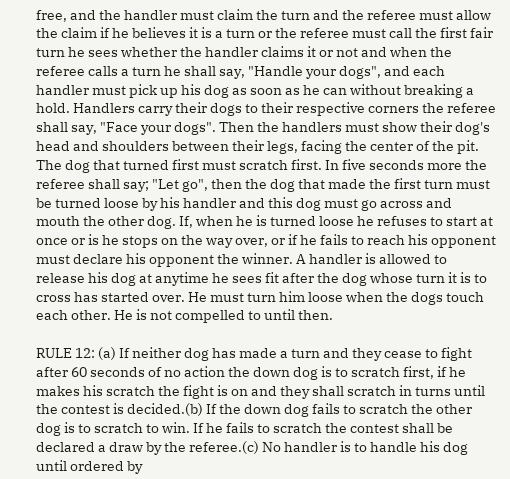free, and the handler must claim the turn and the referee must allow the claim if he believes it is a turn or the referee must call the first fair turn he sees whether the handler claims it or not and when the referee calls a turn he shall say, "Handle your dogs", and each handler must pick up his dog as soon as he can without breaking a hold. Handlers carry their dogs to their respective corners the referee shall say, "Face your dogs". Then the handlers must show their dog's head and shoulders between their legs, facing the center of the pit. The dog that turned first must scratch first. In five seconds more the referee shall say; "Let go", then the dog that made the first turn must be turned loose by his handler and this dog must go across and mouth the other dog. If, when he is turned loose he refuses to start at once or is he stops on the way over, or if he fails to reach his opponent must declare his opponent the winner. A handler is allowed to release his dog at anytime he sees fit after the dog whose turn it is to cross has started over. He must turn him loose when the dogs touch each other. He is not compelled to until then.

RULE 12: (a) If neither dog has made a turn and they cease to fight after 60 seconds of no action the down dog is to scratch first, if he makes his scratch the fight is on and they shall scratch in turns until the contest is decided.(b) If the down dog fails to scratch the other dog is to scratch to win. If he fails to scratch the contest shall be declared a draw by the referee.(c) No handler is to handle his dog until ordered by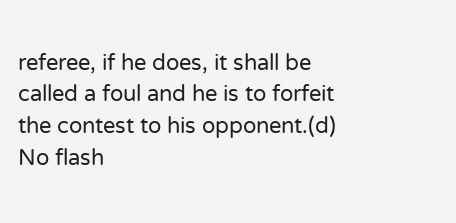referee, if he does, it shall be called a foul and he is to forfeit the contest to his opponent.(d) No flash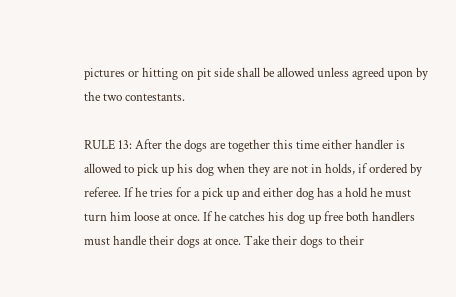pictures or hitting on pit side shall be allowed unless agreed upon by the two contestants.

RULE 13: After the dogs are together this time either handler is allowed to pick up his dog when they are not in holds, if ordered by referee. If he tries for a pick up and either dog has a hold he must turn him loose at once. If he catches his dog up free both handlers must handle their dogs at once. Take their dogs to their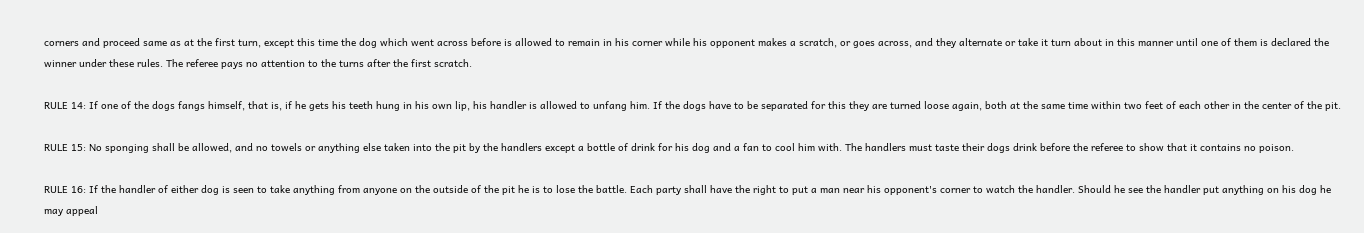corners and proceed same as at the first turn, except this time the dog which went across before is allowed to remain in his corner while his opponent makes a scratch, or goes across, and they alternate or take it turn about in this manner until one of them is declared the winner under these rules. The referee pays no attention to the turns after the first scratch.

RULE 14: If one of the dogs fangs himself, that is, if he gets his teeth hung in his own lip, his handler is allowed to unfang him. If the dogs have to be separated for this they are turned loose again, both at the same time within two feet of each other in the center of the pit.

RULE 15: No sponging shall be allowed, and no towels or anything else taken into the pit by the handlers except a bottle of drink for his dog and a fan to cool him with. The handlers must taste their dogs drink before the referee to show that it contains no poison.

RULE 16: If the handler of either dog is seen to take anything from anyone on the outside of the pit he is to lose the battle. Each party shall have the right to put a man near his opponent's corner to watch the handler. Should he see the handler put anything on his dog he may appeal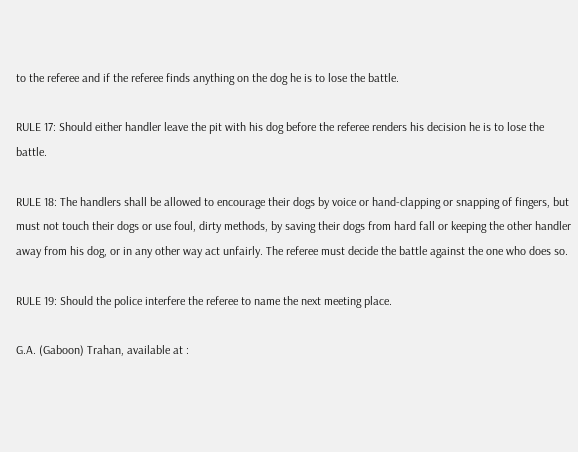to the referee and if the referee finds anything on the dog he is to lose the battle.

RULE 17: Should either handler leave the pit with his dog before the referee renders his decision he is to lose the battle.

RULE 18: The handlers shall be allowed to encourage their dogs by voice or hand-clapping or snapping of fingers, but must not touch their dogs or use foul, dirty methods, by saving their dogs from hard fall or keeping the other handler away from his dog, or in any other way act unfairly. The referee must decide the battle against the one who does so.

RULE 19: Should the police interfere the referee to name the next meeting place.

G.A. (Gaboon) Trahan, available at :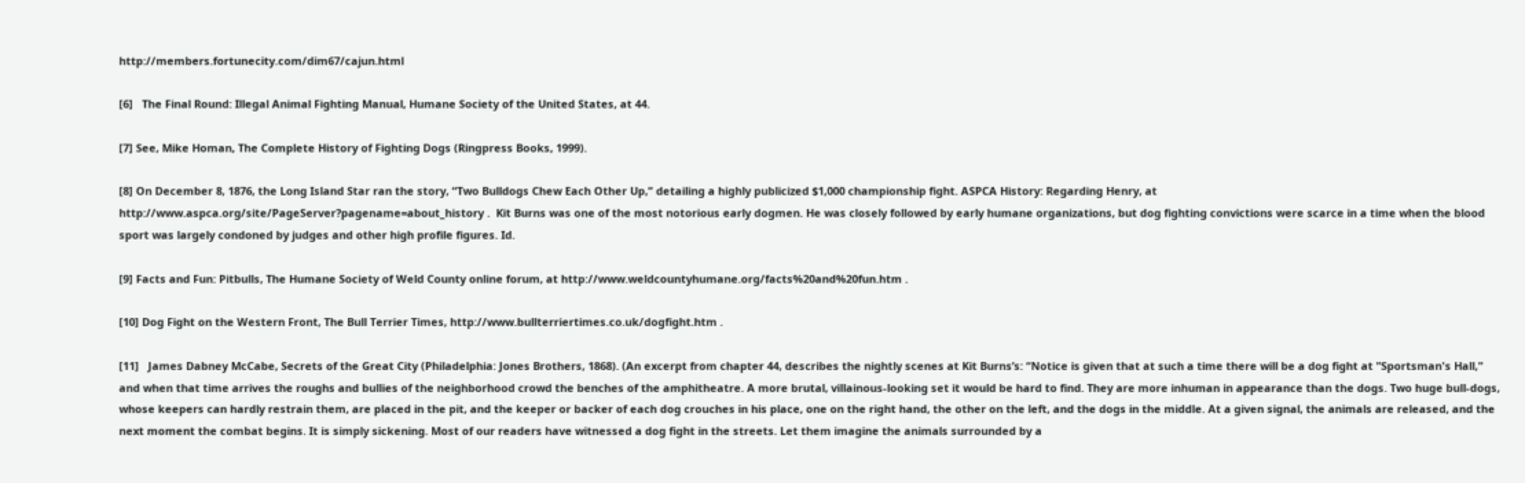http://members.fortunecity.com/dim67/cajun.html

[6]   The Final Round: Illegal Animal Fighting Manual, Humane Society of the United States, at 44.

[7] See, Mike Homan, The Complete History of Fighting Dogs (Ringpress Books, 1999).

[8] On December 8, 1876, the Long Island Star ran the story, “Two Bulldogs Chew Each Other Up,” detailing a highly publicized $1,000 championship fight. ASPCA History: Regarding Henry, at http://www.aspca.org/site/PageServer?pagename=about_history .  Kit Burns was one of the most notorious early dogmen. He was closely followed by early humane organizations, but dog fighting convictions were scarce in a time when the blood sport was largely condoned by judges and other high profile figures. Id.

[9] Facts and Fun: Pitbulls, The Humane Society of Weld County online forum, at http://www.weldcountyhumane.org/facts%20and%20fun.htm .

[10] Dog Fight on the Western Front, The Bull Terrier Times, http://www.bullterriertimes.co.uk/dogfight.htm .

[11]   James Dabney McCabe, Secrets of the Great City (Philadelphia: Jones Brothers, 1868). (An excerpt from chapter 44, describes the nightly scenes at Kit Burns’s: “Notice is given that at such a time there will be a dog fight at "Sportsman's Hall," and when that time arrives the roughs and bullies of the neighborhood crowd the benches of the amphitheatre. A more brutal, villainous-looking set it would be hard to find. They are more inhuman in appearance than the dogs. Two huge bull-dogs, whose keepers can hardly restrain them, are placed in the pit, and the keeper or backer of each dog crouches in his place, one on the right hand, the other on the left, and the dogs in the middle. At a given signal, the animals are released, and the next moment the combat begins. It is simply sickening. Most of our readers have witnessed a dog fight in the streets. Let them imagine the animals surrounded by a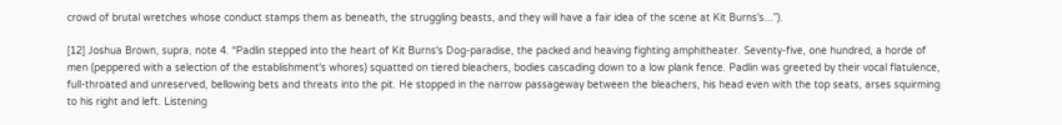crowd of brutal wretches whose conduct stamps them as beneath, the struggling beasts, and they will have a fair idea of the scene at Kit Burns's...”).

[12] Joshua Brown, supra, note 4. “Padlin stepped into the heart of Kit Burns's Dog-paradise, the packed and heaving fighting amphitheater. Seventy-five, one hundred, a horde of men (peppered with a selection of the establishment's whores) squatted on tiered bleachers, bodies cascading down to a low plank fence. Padlin was greeted by their vocal flatulence, full-throated and unreserved, bellowing bets and threats into the pit. He stopped in the narrow passageway between the bleachers, his head even with the top seats, arses squirming to his right and left. Listening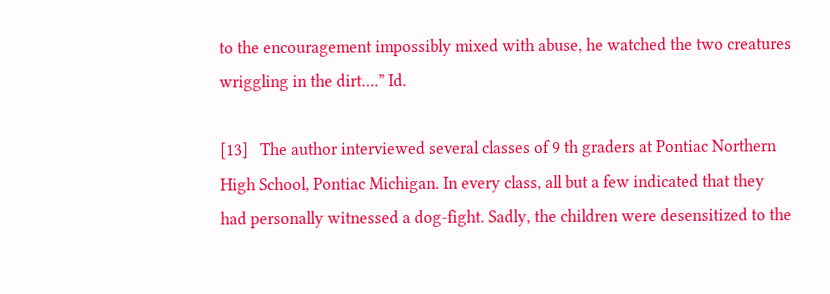to the encouragement impossibly mixed with abuse, he watched the two creatures wriggling in the dirt….” Id.

[13]   The author interviewed several classes of 9 th graders at Pontiac Northern High School, Pontiac Michigan. In every class, all but a few indicated that they had personally witnessed a dog-fight. Sadly, the children were desensitized to the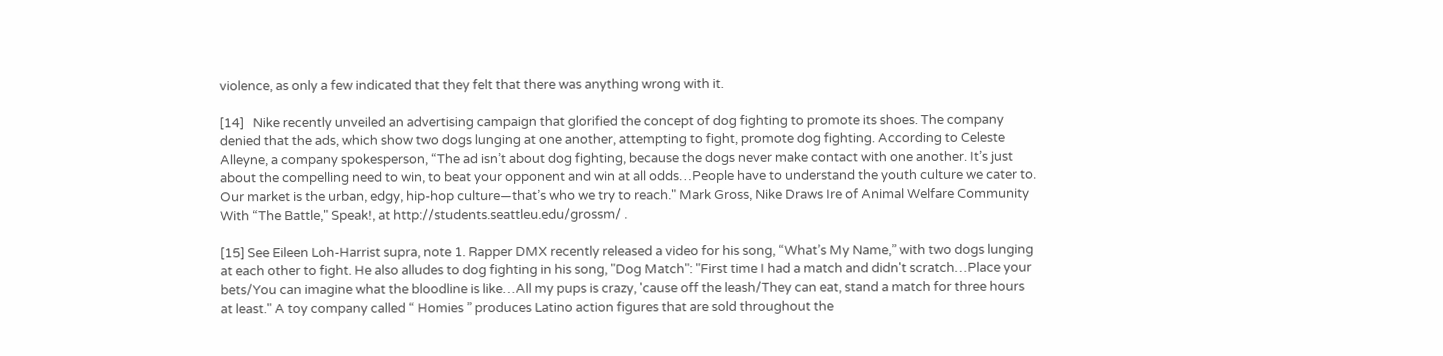violence, as only a few indicated that they felt that there was anything wrong with it.

[14]   Nike recently unveiled an advertising campaign that glorified the concept of dog fighting to promote its shoes. The company denied that the ads, which show two dogs lunging at one another, attempting to fight, promote dog fighting. According to Celeste Alleyne, a company spokesperson, “The ad isn’t about dog fighting, because the dogs never make contact with one another. It’s just about the compelling need to win, to beat your opponent and win at all odds…People have to understand the youth culture we cater to. Our market is the urban, edgy, hip-hop culture—that’s who we try to reach." Mark Gross, Nike Draws Ire of Animal Welfare Community With “The Battle," Speak!, at http://students.seattleu.edu/grossm/ .

[15] See Eileen Loh-Harrist supra, note 1. Rapper DMX recently released a video for his song, “What’s My Name,” with two dogs lunging at each other to fight. He also alludes to dog fighting in his song, "Dog Match": "First time I had a match and didn't scratch…Place your bets/You can imagine what the bloodline is like…All my pups is crazy, 'cause off the leash/They can eat, stand a match for three hours at least." A toy company called “ Homies ” produces Latino action figures that are sold throughout the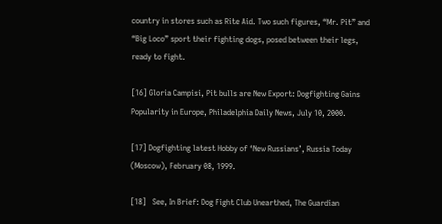country in stores such as Rite Aid. Two such figures, “Mr. Pit” and “Big Loco” sport their fighting dogs, posed between their legs, ready to fight.

[16] Gloria Campisi, Pit bulls are New Export: Dogfighting Gains Popularity in Europe, Philadelphia Daily News, July 10, 2000.

[17] Dogfighting latest Hobby of ‘New Russians’, Russia Today (Moscow), February 08, 1999.

[18]   See, In Brief: Dog Fight Club Unearthed, The Guardian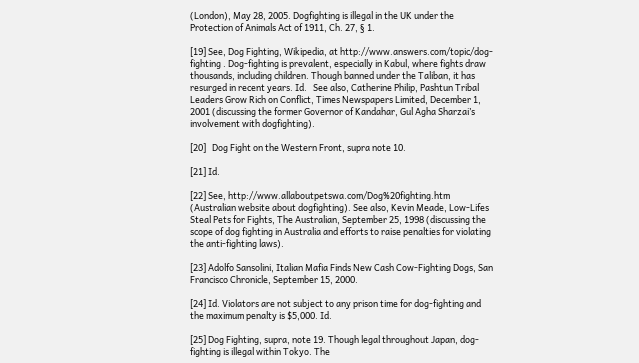(London), May 28, 2005. Dogfighting is illegal in the UK under the Protection of Animals Act of 1911, Ch. 27, § 1.

[19] See, Dog Fighting, Wikipedia, at http://www.answers.com/topic/dog-fighting . Dog-fighting is prevalent, especially in Kabul, where fights draw thousands, including children. Though banned under the Taliban, it has resurged in recent years. Id.   See also, Catherine Philip, Pashtun Tribal Leaders Grow Rich on Conflict, Times Newspapers Limited, December 1, 2001 (discussing the former Governor of Kandahar, Gul Agha Sharzai’s involvement with dogfighting).

[20]   Dog Fight on the Western Front, supra note 10.

[21] Id.

[22] See, http://www.allaboutpetswa.com/Dog%20fighting.htm  (Australian website about dogfighting). See also, Kevin Meade, Low-Lifes Steal Pets for Fights, The Australian, September 25, 1998 (discussing the scope of dog fighting in Australia and efforts to raise penalties for violating the anti-fighting laws).

[23] Adolfo Sansolini, Italian Mafia Finds New Cash Cow-Fighting Dogs, San Francisco Chronicle, September 15, 2000.

[24] Id. Violators are not subject to any prison time for dog-fighting and the maximum penalty is $5,000. Id.

[25] Dog Fighting, supra, note 19. Though legal throughout Japan, dog-fighting is illegal within Tokyo. The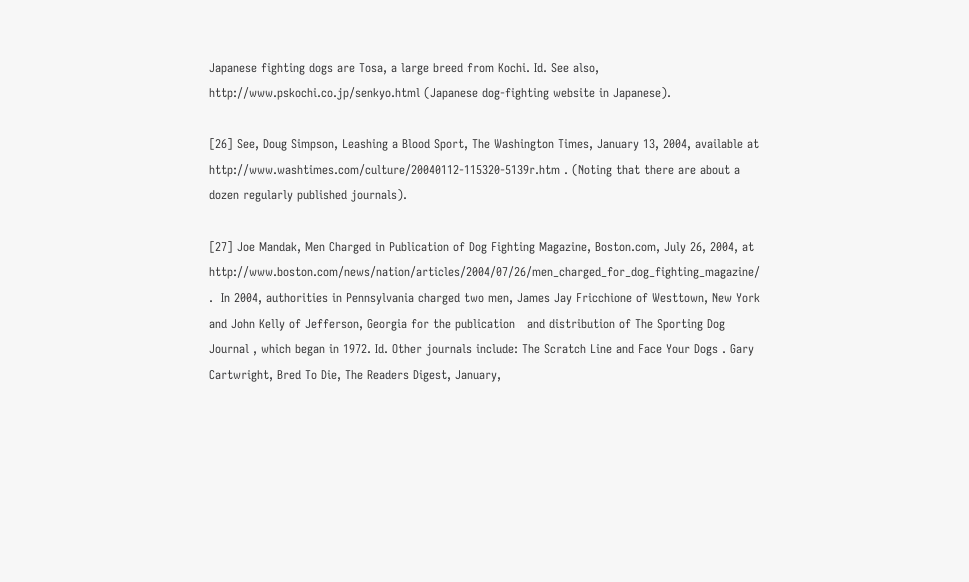Japanese fighting dogs are Tosa, a large breed from Kochi. Id. See also, http://www.pskochi.co.jp/senkyo.html (Japanese dog-fighting website in Japanese).

[26] See, Doug Simpson, Leashing a Blood Sport, The Washington Times, January 13, 2004, available at   http://www.washtimes.com/culture/20040112-115320-5139r.htm . (Noting that there are about a dozen regularly published journals).

[27] Joe Mandak, Men Charged in Publication of Dog Fighting Magazine, Boston.com, July 26, 2004, at http://www.boston.com/news/nation/articles/2004/07/26/men_charged_for_dog_fighting_magazine/ .  In 2004, authorities in Pennsylvania charged two men, James Jay Fricchione of Westtown, New York and John Kelly of Jefferson, Georgia for the publication   and distribution of The Sporting Dog Journal , which began in 1972. Id. Other journals include: The Scratch Line and Face Your Dogs . Gary Cartwright, Bred To Die, The Readers Digest, January,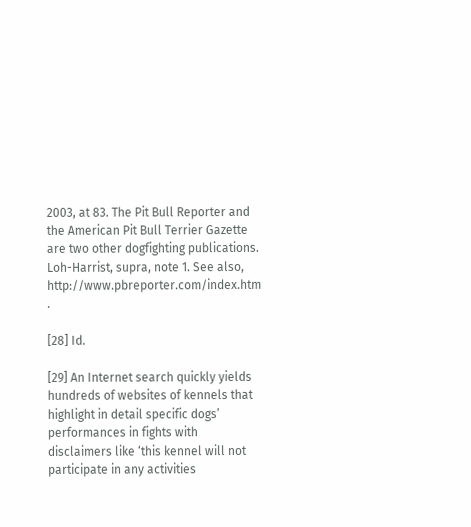2003, at 83. The Pit Bull Reporter and the American Pit Bull Terrier Gazette are two other dogfighting publications. Loh-Harrist, supra, note 1. See also, http://www.pbreporter.com/index.htm .

[28] Id.

[29] An Internet search quickly yields hundreds of websites of kennels that highlight in detail specific dogs’ performances in fights with disclaimers like ‘this kennel will not participate in any activities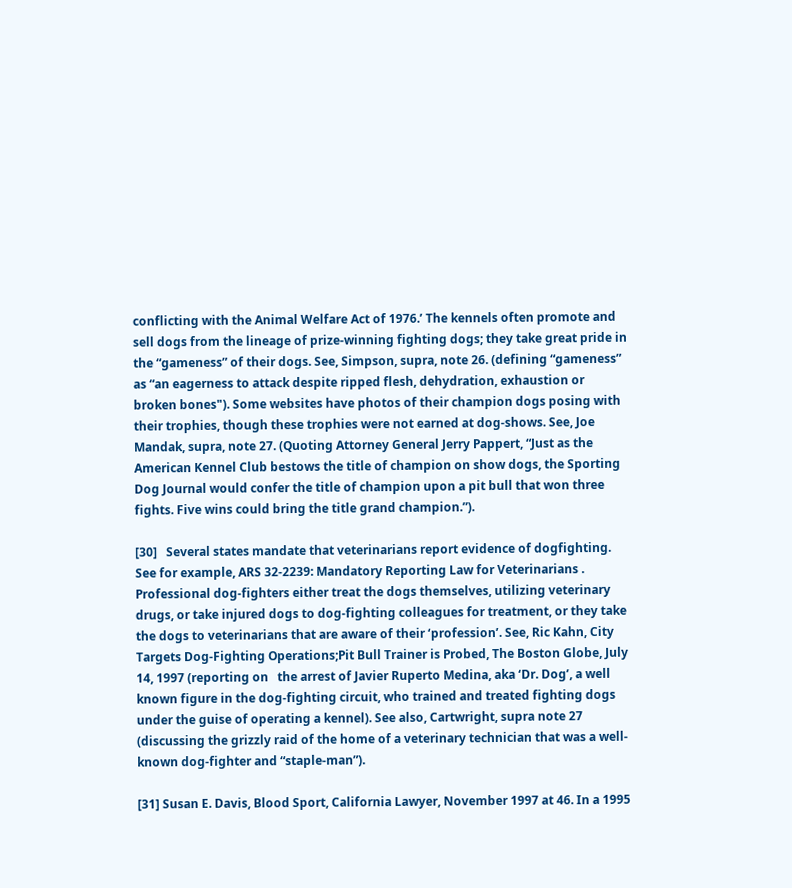conflicting with the Animal Welfare Act of 1976.’ The kennels often promote and sell dogs from the lineage of prize-winning fighting dogs; they take great pride in the “gameness” of their dogs. See, Simpson, supra, note 26. (defining “gameness” as “an eagerness to attack despite ripped flesh, dehydration, exhaustion or broken bones"). Some websites have photos of their champion dogs posing with their trophies, though these trophies were not earned at dog-shows. See, Joe Mandak, supra, note 27. (Quoting Attorney General Jerry Pappert, “Just as the American Kennel Club bestows the title of champion on show dogs, the Sporting Dog Journal would confer the title of champion upon a pit bull that won three fights. Five wins could bring the title grand champion.”).

[30]   Several states mandate that veterinarians report evidence of dogfighting. See for example, ARS 32-2239: Mandatory Reporting Law for Veterinarians . Professional dog-fighters either treat the dogs themselves, utilizing veterinary drugs, or take injured dogs to dog-fighting colleagues for treatment, or they take the dogs to veterinarians that are aware of their ‘profession’. See, Ric Kahn, City Targets Dog-Fighting Operations;Pit Bull Trainer is Probed, The Boston Globe, July 14, 1997 (reporting on   the arrest of Javier Ruperto Medina, aka ‘Dr. Dog’, a well known figure in the dog-fighting circuit, who trained and treated fighting dogs under the guise of operating a kennel). See also, Cartwright, supra note 27 (discussing the grizzly raid of the home of a veterinary technician that was a well-known dog-fighter and “staple-man”).

[31] Susan E. Davis, Blood Sport, California Lawyer, November 1997 at 46. In a 1995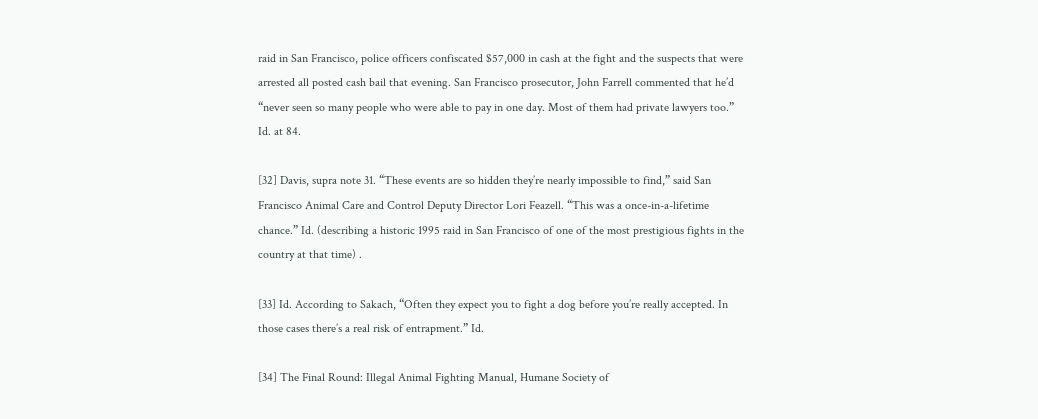raid in San Francisco, police officers confiscated $57,000 in cash at the fight and the suspects that were arrested all posted cash bail that evening. San Francisco prosecutor, John Farrell commented that he’d “never seen so many people who were able to pay in one day. Most of them had private lawyers too.” Id. at 84.

[32] Davis, supra note 31. “These events are so hidden they’re nearly impossible to find,” said San Francisco Animal Care and Control Deputy Director Lori Feazell. “This was a once-in-a-lifetime chance.” Id. (describing a historic 1995 raid in San Francisco of one of the most prestigious fights in the country at that time) .

[33] Id. According to Sakach, “Often they expect you to fight a dog before you’re really accepted. In those cases there’s a real risk of entrapment.” Id.

[34] The Final Round: Illegal Animal Fighting Manual, Humane Society of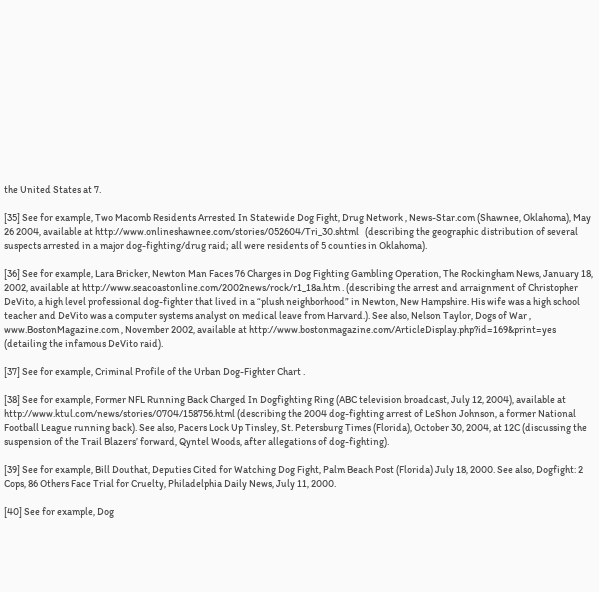the United States at 7.

[35] See for example, Two Macomb Residents Arrested In Statewide Dog Fight, Drug Network , News-Star.com (Shawnee, Oklahoma), May 26 2004, available at http://www.onlineshawnee.com/stories/052604/Tri_30.shtml   (describing the geographic distribution of several suspects arrested in a major dog-fighting/drug raid; all were residents of 5 counties in Oklahoma).

[36] See for example, Lara Bricker, Newton Man Faces 76 Charges in Dog Fighting Gambling Operation, The Rockingham News, January 18, 2002, available at http://www.seacoastonline.com/2002news/rock/r1_18a.htm . (describing the arrest and arraignment of Christopher DeVito, a high level professional dog-fighter that lived in a “plush neighborhood” in Newton, New Hampshire. His wife was a high school teacher and DeVito was a computer systems analyst on medical leave from Harvard.). See also, Nelson Taylor, Dogs of War , www.BostonMagazine.com , November 2002, available at http://www.bostonmagazine.com/ArticleDisplay.php?id=169&print=yes  (detailing the infamous DeVito raid).

[37] See for example, Criminal Profile of the Urban Dog-Fighter Chart .

[38] See for example, Former NFL Running Back Charged In Dogfighting Ring (ABC television broadcast, July 12, 2004), available at http://www.ktul.com/news/stories/0704/158756.html (describing the 2004 dog-fighting arrest of LeShon Johnson, a former National Football League running back). See also, Pacers Lock Up Tinsley, St. Petersburg Times (Florida), October 30, 2004, at 12C (discussing the suspension of the Trail Blazers’ forward, Qyntel Woods, after allegations of dog-fighting).

[39] See for example, Bill Douthat, Deputies Cited for Watching Dog Fight, Palm Beach Post (Florida) July 18, 2000. See also, Dogfight: 2 Cops, 86 Others Face Trial for Cruelty, Philadelphia Daily News, July 11, 2000.

[40] See for example, Dog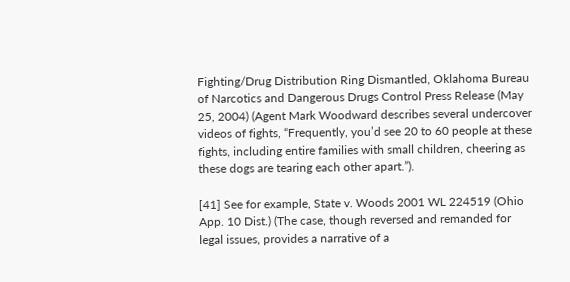Fighting/Drug Distribution Ring Dismantled, Oklahoma Bureau of Narcotics and Dangerous Drugs Control Press Release (May 25, 2004) (Agent Mark Woodward describes several undercover videos of fights, “Frequently, you’d see 20 to 60 people at these fights, including entire families with small children, cheering as these dogs are tearing each other apart.”).

[41] See for example, State v. Woods 2001 WL 224519 (Ohio App. 10 Dist.) (The case, though reversed and remanded for legal issues, provides a narrative of a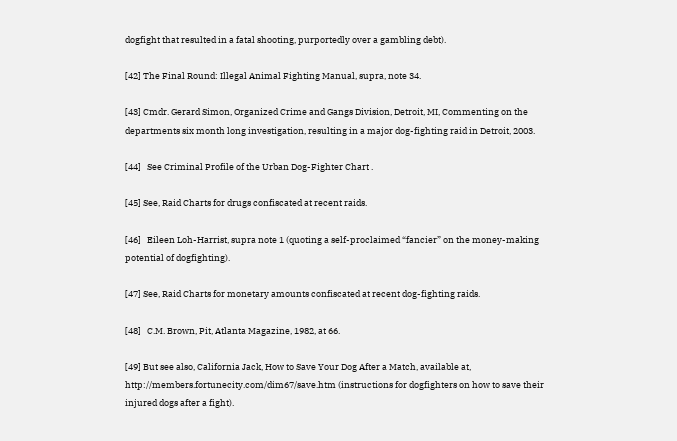dogfight that resulted in a fatal shooting, purportedly over a gambling debt).

[42] The Final Round: Illegal Animal Fighting Manual, supra, note 34.

[43] Cmdr. Gerard Simon, Organized Crime and Gangs Division, Detroit, MI, Commenting on the departments six month long investigation, resulting in a major dog-fighting raid in Detroit, 2003.

[44]   See Criminal Profile of the Urban Dog-Fighter Chart .

[45] See, Raid Charts for drugs confiscated at recent raids.

[46]   Eileen Loh-Harrist, supra note 1 (quoting a self-proclaimed “fancier” on the money-making potential of dogfighting).

[47] See, Raid Charts for monetary amounts confiscated at recent dog-fighting raids.

[48]   C.M. Brown, Pit, Atlanta Magazine, 1982, at 66.

[49] But see also, California Jack, How to Save Your Dog After a Match, available at, http://members.fortunecity.com/dim67/save.htm (instructions for dogfighters on how to save their injured dogs after a fight).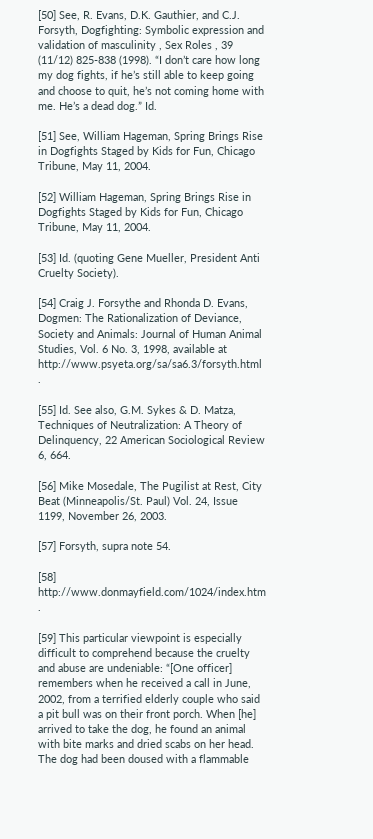[50] See, R. Evans, D.K. Gauthier, and C.J. Forsyth, Dogfighting: Symbolic expression and validation of masculinity , Sex Roles , 39 (11/12) 825-838 (1998). “I don’t care how long my dog fights, if he’s still able to keep going and choose to quit, he’s not coming home with me. He’s a dead dog.” Id.

[51] See, William Hageman, Spring Brings Rise in Dogfights Staged by Kids for Fun, Chicago Tribune, May 11, 2004.

[52] William Hageman, Spring Brings Rise in Dogfights Staged by Kids for Fun, Chicago Tribune, May 11, 2004.

[53] Id. (quoting Gene Mueller, President Anti Cruelty Society).

[54] Craig J. Forsythe and Rhonda D. Evans, Dogmen: The Rationalization of Deviance, Society and Animals: Journal of Human Animal Studies, Vol. 6 No. 3, 1998, available at   http://www.psyeta.org/sa/sa6.3/forsyth.html .

[55] Id. See also, G.M. Sykes & D. Matza, Techniques of Neutralization: A Theory of Delinquency, 22 American Sociological Review 6, 664.

[56] Mike Mosedale, The Pugilist at Rest, City Beat (Minneapolis/St. Paul) Vol. 24, Issue 1199, November 26, 2003.

[57] Forsyth, supra note 54.

[58] http://www.donmayfield.com/1024/index.htm .

[59] This particular viewpoint is especially difficult to comprehend because the cruelty and abuse are undeniable: “[One officer] remembers when he received a call in June, 2002, from a terrified elderly couple who said a pit bull was on their front porch. When [he] arrived to take the dog, he found an animal with bite marks and dried scabs on her head. The dog had been doused with a flammable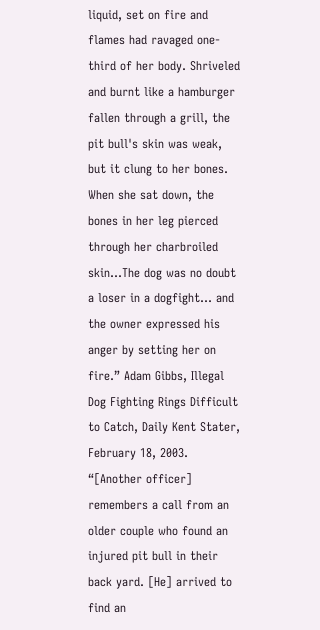liquid, set on fire and flames had ravaged one-third of her body. Shriveled and burnt like a hamburger fallen through a grill, the pit bull's skin was weak, but it clung to her bones. When she sat down, the bones in her leg pierced through her charbroiled skin…The dog was no doubt a loser in a dogfight… and the owner expressed his anger by setting her on fire.” Adam Gibbs, Illegal Dog Fighting Rings Difficult to Catch, Daily Kent Stater, February 18, 2003. “[Another officer] remembers a call from an older couple who found an injured pit bull in their back yard. [He] arrived to find an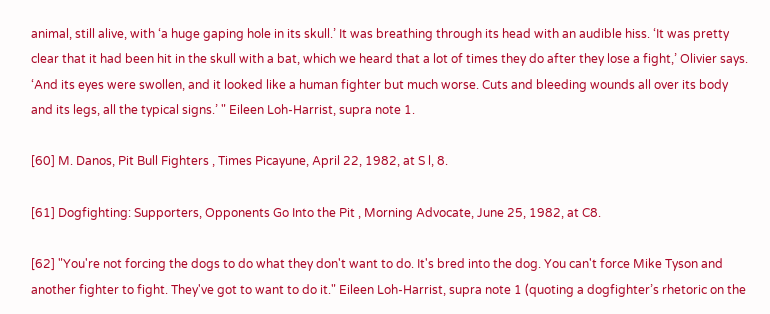animal, still alive, with ‘a huge gaping hole in its skull.’ It was breathing through its head with an audible hiss. ‘It was pretty clear that it had been hit in the skull with a bat, which we heard that a lot of times they do after they lose a fight,’ Olivier says. ‘And its eyes were swollen, and it looked like a human fighter but much worse. Cuts and bleeding wounds all over its body and its legs, all the typical signs.’ " Eileen Loh-Harrist, supra note 1.

[60] M. Danos, Pit Bull Fighters , Times Picayune, April 22, 1982, at S l, 8.

[61] Dogfighting: Supporters, Opponents Go Into the Pit , Morning Advocate, June 25, 1982, at C8.

[62] "You're not forcing the dogs to do what they don't want to do. It's bred into the dog. You can't force Mike Tyson and another fighter to fight. They've got to want to do it." Eileen Loh-Harrist, supra note 1 (quoting a dogfighter’s rhetoric on the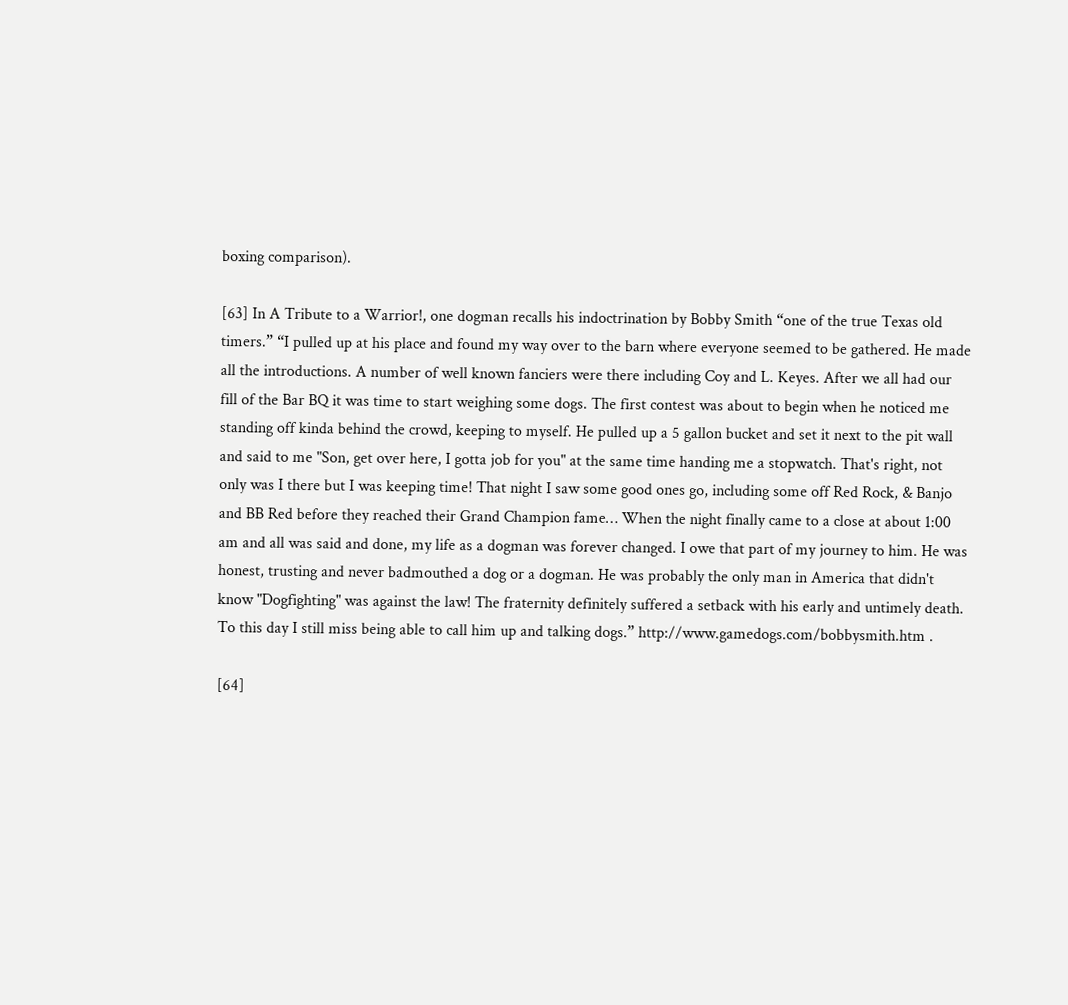boxing comparison).

[63] In A Tribute to a Warrior!, one dogman recalls his indoctrination by Bobby Smith “one of the true Texas old timers.” “I pulled up at his place and found my way over to the barn where everyone seemed to be gathered. He made all the introductions. A number of well known fanciers were there including Coy and L. Keyes. After we all had our fill of the Bar BQ it was time to start weighing some dogs. The first contest was about to begin when he noticed me standing off kinda behind the crowd, keeping to myself. He pulled up a 5 gallon bucket and set it next to the pit wall and said to me "Son, get over here, I gotta job for you" at the same time handing me a stopwatch. That's right, not only was I there but I was keeping time! That night I saw some good ones go, including some off Red Rock, & Banjo and BB Red before they reached their Grand Champion fame… When the night finally came to a close at about 1:00 am and all was said and done, my life as a dogman was forever changed. I owe that part of my journey to him. He was honest, trusting and never badmouthed a dog or a dogman. He was probably the only man in America that didn't know "Dogfighting" was against the law! The fraternity definitely suffered a setback with his early and untimely death. To this day I still miss being able to call him up and talking dogs.” http://www.gamedogs.com/bobbysmith.htm .

[64]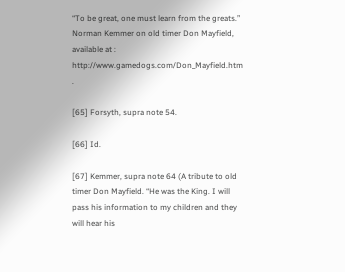“To be great, one must learn from the greats.” Norman Kemmer on old timer Don Mayfield, available at : http://www.gamedogs.com/Don_Mayfield.htm .

[65] Forsyth, supra note 54.

[66] Id.

[67] Kemmer, supra note 64 (A tribute to old timer Don Mayfield. “He was the King. I will pass his information to my children and they will hear his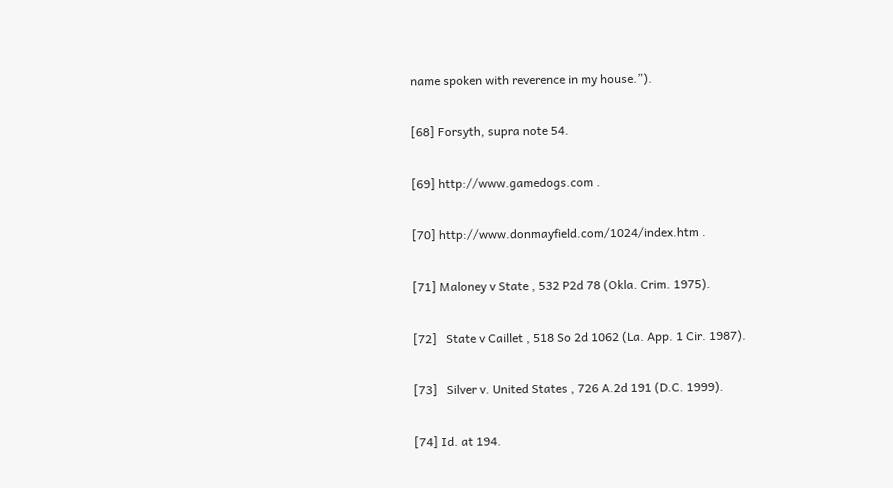name spoken with reverence in my house.”).

[68] Forsyth, supra note 54.

[69] http://www.gamedogs.com .

[70] http://www.donmayfield.com/1024/index.htm .

[71] Maloney v State , 532 P2d 78 (Okla. Crim. 1975).

[72]   State v Caillet , 518 So 2d 1062 (La. App. 1 Cir. 1987).

[73]   Silver v. United States , 726 A.2d 191 (D.C. 1999).

[74] Id. at 194.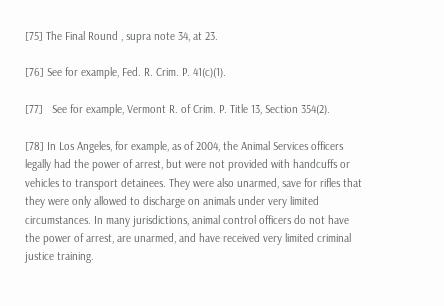[75] The Final Round , supra note 34, at 23.

[76] See for example, Fed. R. Crim. P. 41(c)(1).

[77]   See for example, Vermont R. of Crim. P. Title 13, Section 354(2).

[78] In Los Angeles, for example, as of 2004, the Animal Services officers legally had the power of arrest, but were not provided with handcuffs or vehicles to transport detainees. They were also unarmed, save for rifles that they were only allowed to discharge on animals under very limited circumstances. In many jurisdictions, animal control officers do not have the power of arrest, are unarmed, and have received very limited criminal justice training.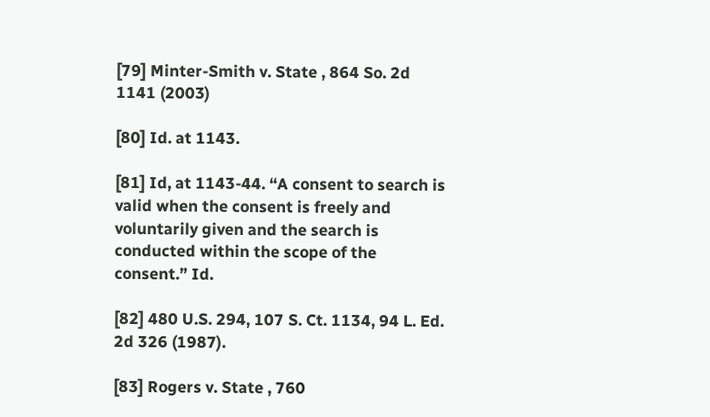[79] Minter-Smith v. State , 864 So. 2d 1141 (2003)

[80] Id. at 1143.

[81] Id, at 1143-44. “A consent to search is valid when the consent is freely and voluntarily given and the search is conducted within the scope of the consent.” Id.

[82] 480 U.S. 294, 107 S. Ct. 1134, 94 L. Ed. 2d 326 (1987).

[83] Rogers v. State , 760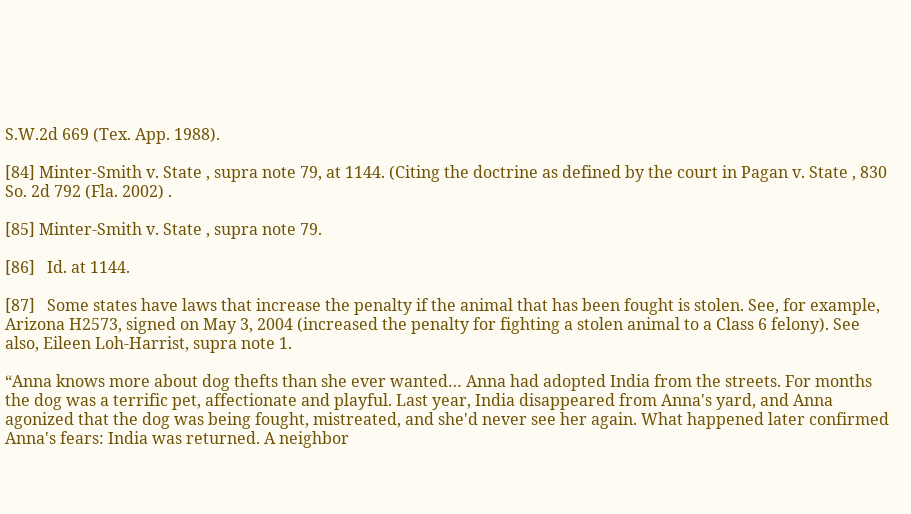S.W.2d 669 (Tex. App. 1988).

[84] Minter-Smith v. State , supra note 79, at 1144. (Citing the doctrine as defined by the court in Pagan v. State , 830 So. 2d 792 (Fla. 2002) .

[85] Minter-Smith v. State , supra note 79.

[86]   Id. at 1144.

[87]   Some states have laws that increase the penalty if the animal that has been fought is stolen. See, for example, Arizona H2573, signed on May 3, 2004 (increased the penalty for fighting a stolen animal to a Class 6 felony). See also, Eileen Loh-Harrist, supra note 1.

“Anna knows more about dog thefts than she ever wanted… Anna had adopted India from the streets. For months the dog was a terrific pet, affectionate and playful. Last year, India disappeared from Anna's yard, and Anna agonized that the dog was being fought, mistreated, and she'd never see her again. What happened later confirmed Anna's fears: India was returned. A neighbor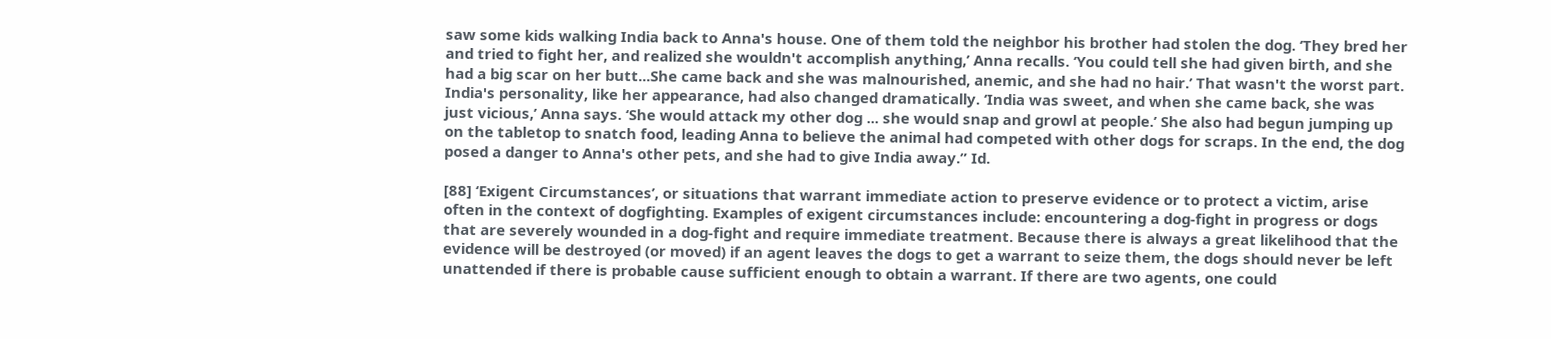saw some kids walking India back to Anna's house. One of them told the neighbor his brother had stolen the dog. ‘They bred her and tried to fight her, and realized she wouldn't accomplish anything,’ Anna recalls. ‘You could tell she had given birth, and she had a big scar on her butt...She came back and she was malnourished, anemic, and she had no hair.’ That wasn't the worst part. India's personality, like her appearance, had also changed dramatically. ‘India was sweet, and when she came back, she was just vicious,’ Anna says. ‘She would attack my other dog ... she would snap and growl at people.’ She also had begun jumping up on the tabletop to snatch food, leading Anna to believe the animal had competed with other dogs for scraps. In the end, the dog posed a danger to Anna's other pets, and she had to give India away.” Id.

[88] ‘Exigent Circumstances’, or situations that warrant immediate action to preserve evidence or to protect a victim, arise often in the context of dogfighting. Examples of exigent circumstances include: encountering a dog-fight in progress or dogs that are severely wounded in a dog-fight and require immediate treatment. Because there is always a great likelihood that the evidence will be destroyed (or moved) if an agent leaves the dogs to get a warrant to seize them, the dogs should never be left unattended if there is probable cause sufficient enough to obtain a warrant. If there are two agents, one could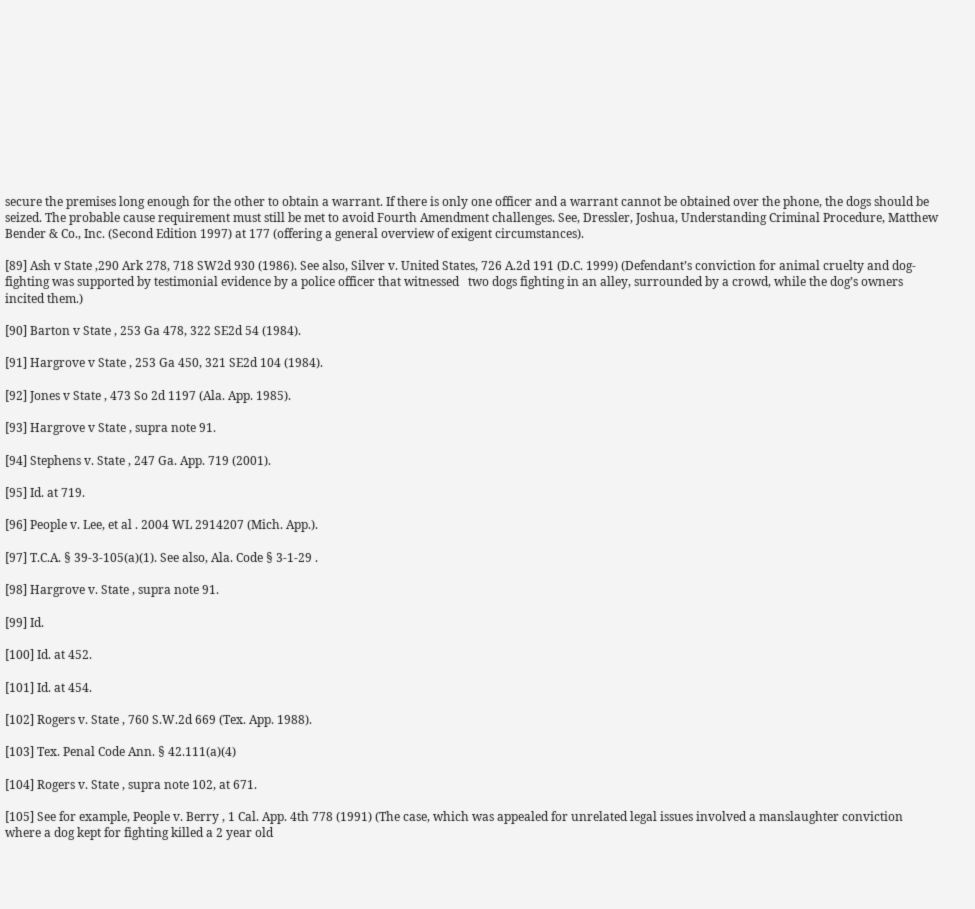secure the premises long enough for the other to obtain a warrant. If there is only one officer and a warrant cannot be obtained over the phone, the dogs should be seized. The probable cause requirement must still be met to avoid Fourth Amendment challenges. See, Dressler, Joshua, Understanding Criminal Procedure, Matthew Bender & Co., Inc. (Second Edition 1997) at 177 (offering a general overview of exigent circumstances).

[89] Ash v State ,290 Ark 278, 718 SW2d 930 (1986). See also, Silver v. United States, 726 A.2d 191 (D.C. 1999) (Defendant’s conviction for animal cruelty and dog-fighting was supported by testimonial evidence by a police officer that witnessed   two dogs fighting in an alley, surrounded by a crowd, while the dog’s owners incited them.)

[90] Barton v State , 253 Ga 478, 322 SE2d 54 (1984).

[91] Hargrove v State , 253 Ga 450, 321 SE2d 104 (1984).

[92] Jones v State , 473 So 2d 1197 (Ala. App. 1985).

[93] Hargrove v State , supra note 91.

[94] Stephens v. State , 247 Ga. App. 719 (2001).

[95] Id. at 719.

[96] People v. Lee, et al . 2004 WL 2914207 (Mich. App.).

[97] T.C.A. § 39-3-105(a)(1). See also, Ala. Code § 3-1-29 .

[98] Hargrove v. State , supra note 91.

[99] Id.

[100] Id. at 452.

[101] Id. at 454.

[102] Rogers v. State , 760 S.W.2d 669 (Tex. App. 1988).

[103] Tex. Penal Code Ann. § 42.111(a)(4)

[104] Rogers v. State , supra note 102, at 671.

[105] See for example, People v. Berry , 1 Cal. App. 4th 778 (1991) (The case, which was appealed for unrelated legal issues involved a manslaughter conviction where a dog kept for fighting killed a 2 year old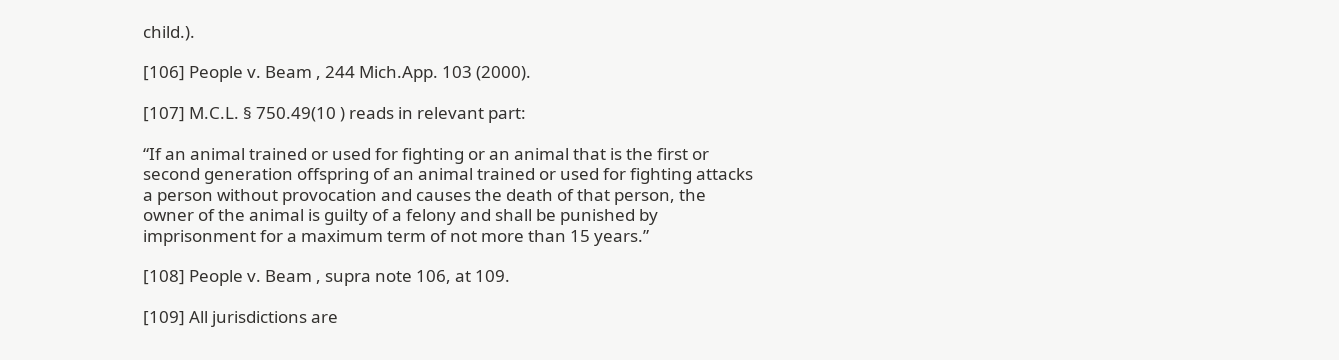child.).

[106] People v. Beam , 244 Mich.App. 103 (2000).

[107] M.C.L. § 750.49(10 ) reads in relevant part:

“If an animal trained or used for fighting or an animal that is the first or second generation offspring of an animal trained or used for fighting attacks a person without provocation and causes the death of that person, the owner of the animal is guilty of a felony and shall be punished by imprisonment for a maximum term of not more than 15 years.”

[108] People v. Beam , supra note 106, at 109.

[109] All jurisdictions are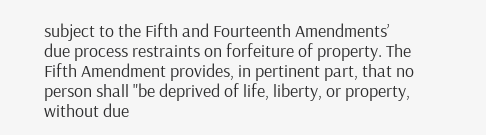subject to the Fifth and Fourteenth Amendments’ due process restraints on forfeiture of property. The Fifth Amendment provides, in pertinent part, that no person shall "be deprived of life, liberty, or property, without due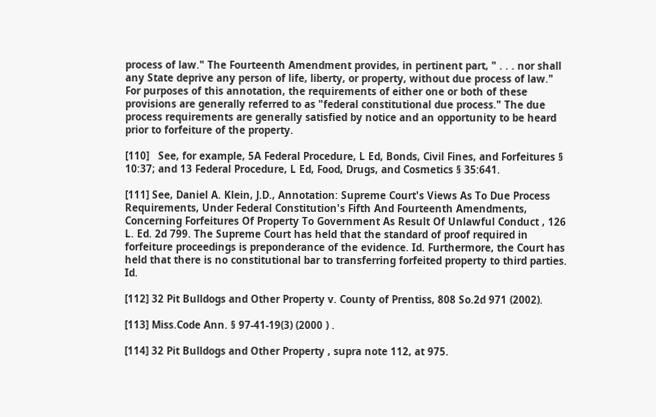process of law." The Fourteenth Amendment provides, in pertinent part, " . . . nor shall any State deprive any person of life, liberty, or property, without due process of law." For purposes of this annotation, the requirements of either one or both of these provisions are generally referred to as "federal constitutional due process." The due process requirements are generally satisfied by notice and an opportunity to be heard prior to forfeiture of the property.

[110]   See, for example, 5A Federal Procedure, L Ed, Bonds, Civil Fines, and Forfeitures § 10:37; and 13 Federal Procedure, L Ed, Food, Drugs, and Cosmetics § 35:641.

[111] See, Daniel A. Klein, J.D., Annotation: Supreme Court's Views As To Due Process Requirements, Under Federal Constitution's Fifth And Fourteenth Amendments, Concerning Forfeitures Of Property To Government As Result Of Unlawful Conduct , 126 L. Ed. 2d 799. The Supreme Court has held that the standard of proof required in forfeiture proceedings is preponderance of the evidence. Id. Furthermore, the Court has held that there is no constitutional bar to transferring forfeited property to third parties. Id.

[112] 32 Pit Bulldogs and Other Property v. County of Prentiss, 808 So.2d 971 (2002).

[113] Miss.Code Ann. § 97-41-19(3) (2000 ) .

[114] 32 Pit Bulldogs and Other Property , supra note 112, at 975.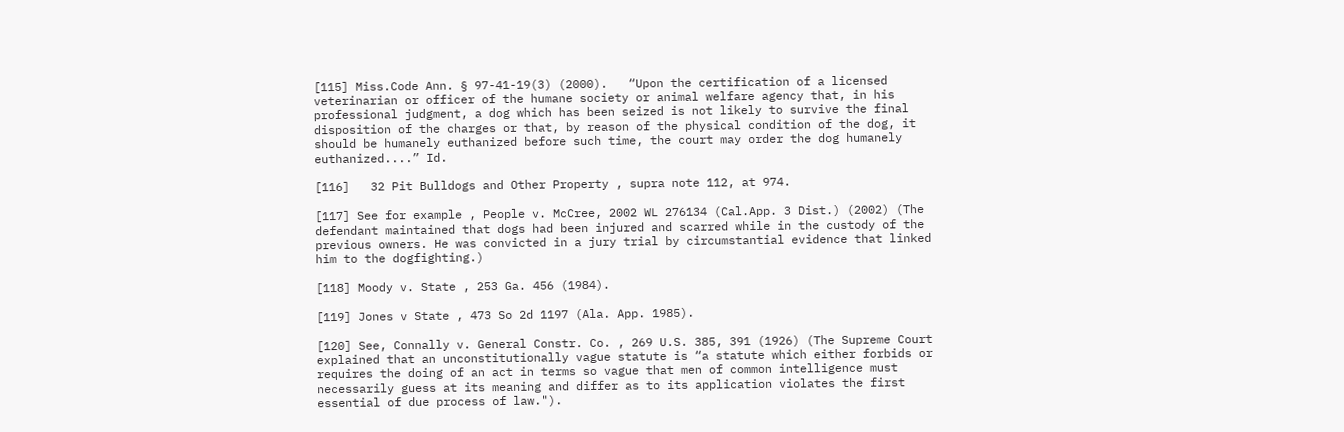[115] Miss.Code Ann. § 97-41-19(3) (2000).   “Upon the certification of a licensed veterinarian or officer of the humane society or animal welfare agency that, in his professional judgment, a dog which has been seized is not likely to survive the final disposition of the charges or that, by reason of the physical condition of the dog, it should be humanely euthanized before such time, the court may order the dog humanely euthanized....” Id.

[116]   32 Pit Bulldogs and Other Property , supra note 112, at 974.

[117] See for example , People v. McCree, 2002 WL 276134 (Cal.App. 3 Dist.) (2002) (The defendant maintained that dogs had been injured and scarred while in the custody of the previous owners. He was convicted in a jury trial by circumstantial evidence that linked him to the dogfighting.)

[118] Moody v. State , 253 Ga. 456 (1984).

[119] Jones v State , 473 So 2d 1197 (Ala. App. 1985).

[120] See, Connally v. General Constr. Co. , 269 U.S. 385, 391 (1926) (The Supreme Court explained that an unconstitutionally vague statute is “a statute which either forbids or requires the doing of an act in terms so vague that men of common intelligence must necessarily guess at its meaning and differ as to its application violates the first essential of due process of law.").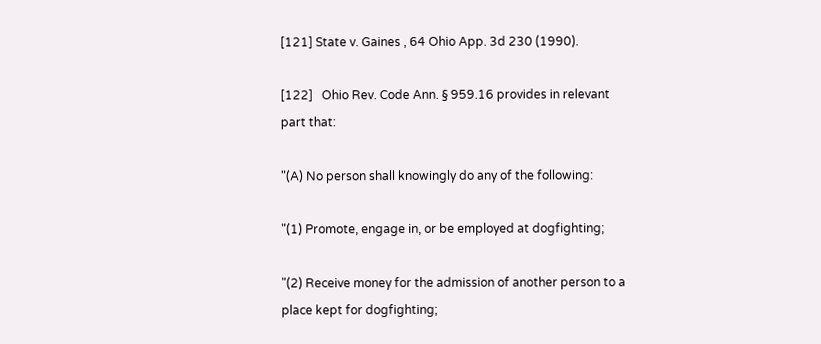[121] State v. Gaines , 64 Ohio App. 3d 230 (1990).

[122]   Ohio Rev. Code Ann. § 959.16 provides in relevant part that:

"(A) No person shall knowingly do any of the following:

"(1) Promote, engage in, or be employed at dogfighting;

"(2) Receive money for the admission of another person to a place kept for dogfighting;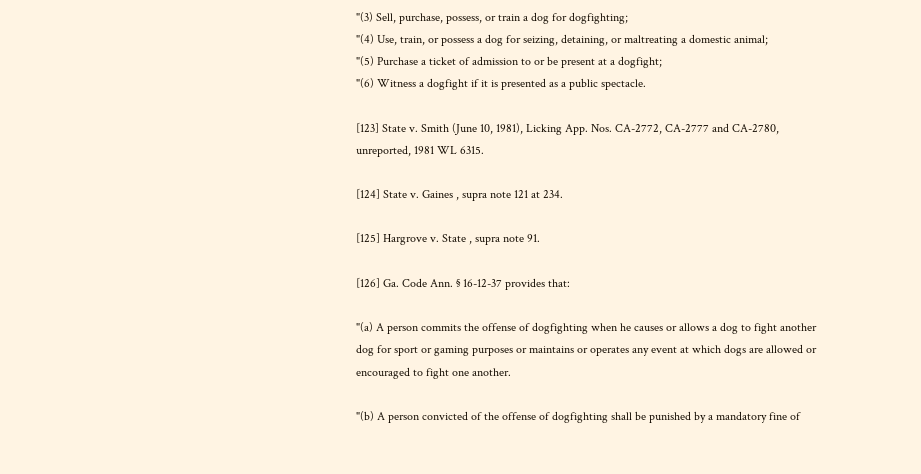"(3) Sell, purchase, possess, or train a dog for dogfighting;
"(4) Use, train, or possess a dog for seizing, detaining, or maltreating a domestic animal;
"(5) Purchase a ticket of admission to or be present at a dogfight;
"(6) Witness a dogfight if it is presented as a public spectacle.

[123] State v. Smith (June 10, 1981), Licking App. Nos. CA-2772, CA-2777 and CA-2780, unreported, 1981 WL 6315.

[124] State v. Gaines , supra note 121 at 234.

[125] Hargrove v. State , supra note 91.

[126] Ga. Code Ann. § 16-12-37 provides that:

"(a) A person commits the offense of dogfighting when he causes or allows a dog to fight another dog for sport or gaming purposes or maintains or operates any event at which dogs are allowed or encouraged to fight one another.

"(b) A person convicted of the offense of dogfighting shall be punished by a mandatory fine of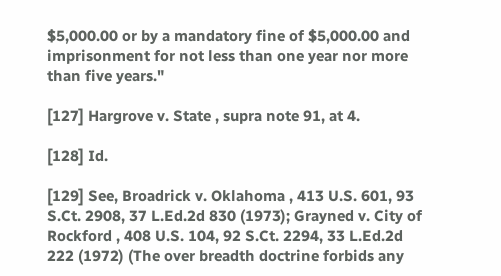$5,000.00 or by a mandatory fine of $5,000.00 and imprisonment for not less than one year nor more than five years."

[127] Hargrove v. State , supra note 91, at 4.

[128] Id.

[129] See, Broadrick v. Oklahoma , 413 U.S. 601, 93 S.Ct. 2908, 37 L.Ed.2d 830 (1973); Grayned v. City of Rockford , 408 U.S. 104, 92 S.Ct. 2294, 33 L.Ed.2d 222 (1972) (The over breadth doctrine forbids any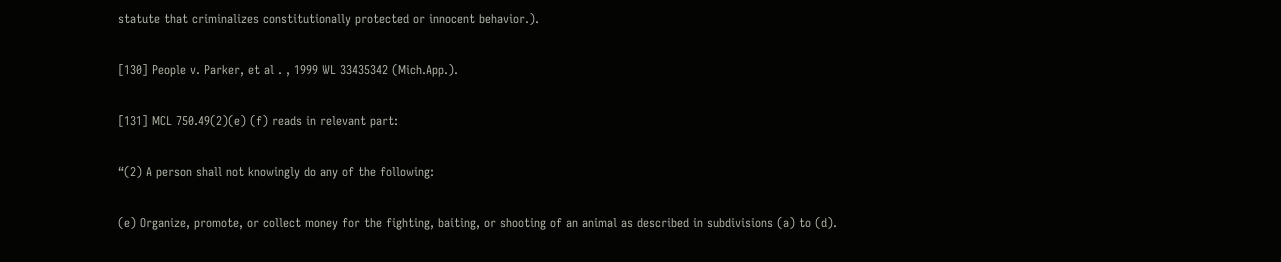statute that criminalizes constitutionally protected or innocent behavior.).

[130] People v. Parker, et al . , 1999 WL 33435342 (Mich.App.).

[131] MCL 750.49(2)(e) (f) reads in relevant part:

“(2) A person shall not knowingly do any of the following:

(e) Organize, promote, or collect money for the fighting, baiting, or shooting of an animal as described in subdivisions (a) to (d).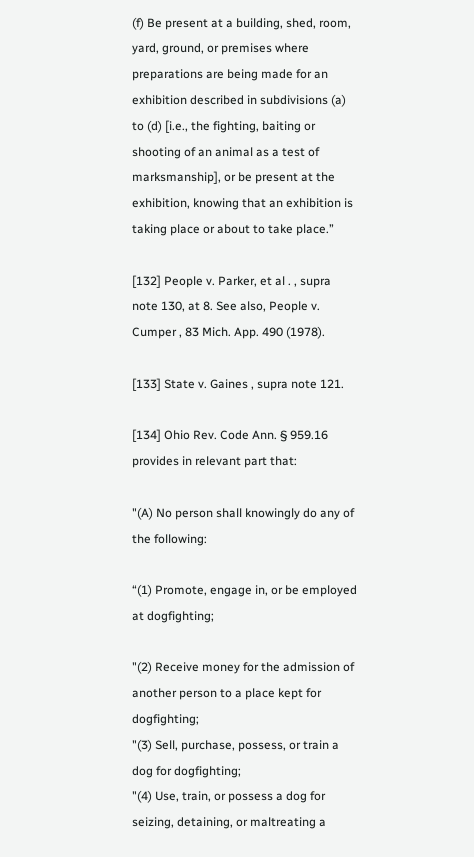(f) Be present at a building, shed, room, yard, ground, or premises where preparations are being made for an exhibition described in subdivisions (a) to (d) [i.e., the fighting, baiting or shooting of an animal as a test of marksmanship], or be present at the exhibition, knowing that an exhibition is taking place or about to take place.”

[132] People v. Parker, et al . , supra note 130, at 8. See also, People v. Cumper , 83 Mich. App. 490 (1978).

[133] State v. Gaines , supra note 121.

[134] Ohio Rev. Code Ann. § 959.16 provides in relevant part that:

"(A) No person shall knowingly do any of the following:

“(1) Promote, engage in, or be employed at dogfighting;

"(2) Receive money for the admission of another person to a place kept for dogfighting;
"(3) Sell, purchase, possess, or train a dog for dogfighting;
"(4) Use, train, or possess a dog for seizing, detaining, or maltreating a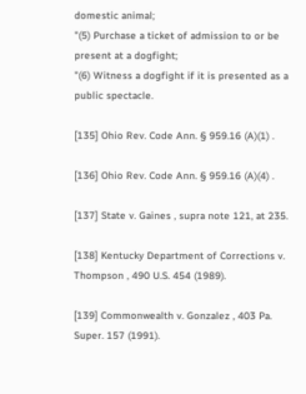domestic animal;
"(5) Purchase a ticket of admission to or be present at a dogfight;
"(6) Witness a dogfight if it is presented as a public spectacle.

[135] Ohio Rev. Code Ann. § 959.16 (A)(1) .

[136] Ohio Rev. Code Ann. § 959.16 (A)(4) .

[137] State v. Gaines , supra note 121, at 235.

[138] Kentucky Department of Corrections v. Thompson , 490 U.S. 454 (1989).

[139] Commonwealth v. Gonzalez , 403 Pa. Super. 157 (1991).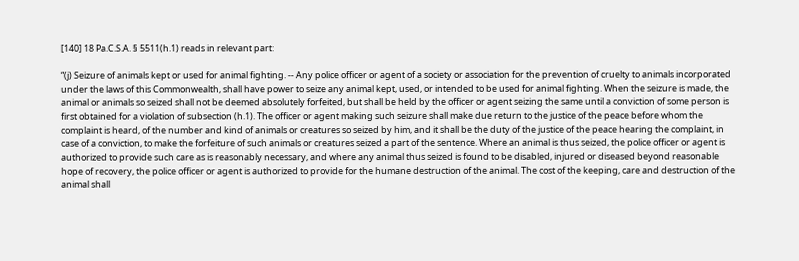[140] 18 Pa.C.S.A. § 5511(h.1) reads in relevant part:

“(j) Seizure of animals kept or used for animal fighting. -- Any police officer or agent of a society or association for the prevention of cruelty to animals incorporated under the laws of this Commonwealth, shall have power to seize any animal kept, used, or intended to be used for animal fighting. When the seizure is made, the animal or animals so seized shall not be deemed absolutely forfeited, but shall be held by the officer or agent seizing the same until a conviction of some person is first obtained for a violation of subsection (h.1). The officer or agent making such seizure shall make due return to the justice of the peace before whom the complaint is heard, of the number and kind of animals or creatures so seized by him, and it shall be the duty of the justice of the peace hearing the complaint, in case of a conviction, to make the forfeiture of such animals or creatures seized a part of the sentence. Where an animal is thus seized, the police officer or agent is authorized to provide such care as is reasonably necessary, and where any animal thus seized is found to be disabled, injured or diseased beyond reasonable hope of recovery, the police officer or agent is authorized to provide for the humane destruction of the animal. The cost of the keeping, care and destruction of the animal shall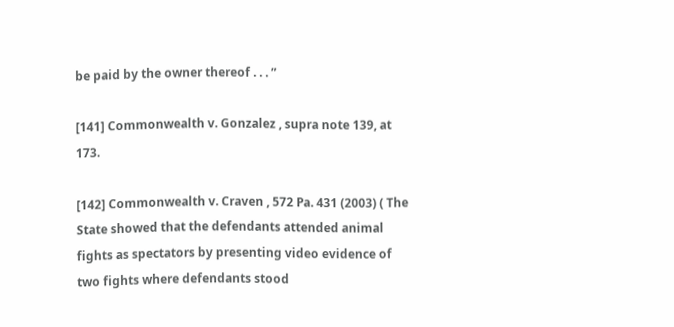be paid by the owner thereof . . . ”

[141] Commonwealth v. Gonzalez , supra note 139, at 173.

[142] Commonwealth v. Craven , 572 Pa. 431 (2003) ( The State showed that the defendants attended animal fights as spectators by presenting video evidence of two fights where defendants stood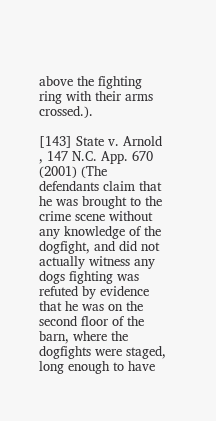above the fighting ring with their arms crossed.).

[143] State v. Arnold , 147 N.C. App. 670 (2001) (The defendants claim that he was brought to the crime scene without any knowledge of the dogfight, and did not actually witness any dogs fighting was refuted by evidence that he was on the second floor of the barn, where the dogfights were staged, long enough to have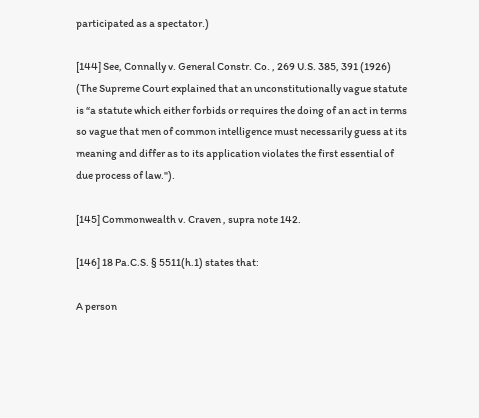participated as a spectator.)

[144] See, Connally v. General Constr. Co. , 269 U.S. 385, 391 (1926) (The Supreme Court explained that an unconstitutionally vague statute is “a statute which either forbids or requires the doing of an act in terms so vague that men of common intelligence must necessarily guess at its meaning and differ as to its application violates the first essential of due process of law.").

[145] Commonwealth v. Craven , supra note 142.

[146] 18 Pa.C.S. § 5511(h.1) states that:

A person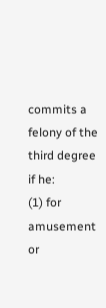commits a felony of the third degree if he:
(1) for amusement or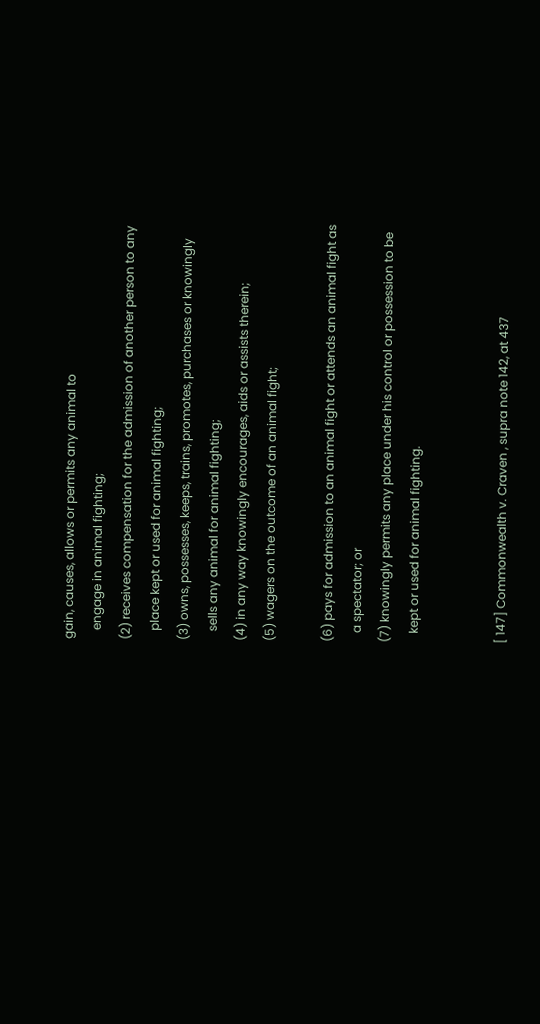gain, causes, allows or permits any animal to
   engage in animal fighting;
(2) receives compensation for the admission of another person to any
   place kept or used for animal fighting;
(3) owns, possesses, keeps, trains, promotes, purchases or knowingly
   sells any animal for animal fighting;
(4) in any way knowingly encourages, aids or assists therein;
(5) wagers on the outcome of an animal fight;

(6) pays for admission to an animal fight or attends an animal fight as
   a spectator; or
(7) knowingly permits any place under his control or possession to be
   kept or used for animal fighting.


[ 147] Commonwealth v. Craven , supra note 142, at 437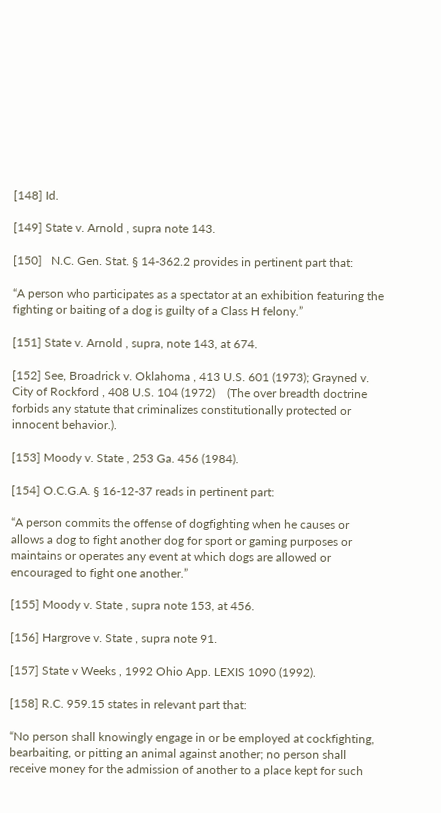[148] Id.

[149] State v. Arnold , supra note 143.

[150]   N.C. Gen. Stat. § 14-362.2 provides in pertinent part that:

“A person who participates as a spectator at an exhibition featuring the fighting or baiting of a dog is guilty of a Class H felony.”

[151] State v. Arnold , supra, note 143, at 674.

[152] See, Broadrick v. Oklahoma , 413 U.S. 601 (1973); Grayned v. City of Rockford , 408 U.S. 104 (1972)    (The over breadth doctrine forbids any statute that criminalizes constitutionally protected or innocent behavior.).

[153] Moody v. State , 253 Ga. 456 (1984).

[154] O.C.G.A. § 16-12-37 reads in pertinent part:

“A person commits the offense of dogfighting when he causes or allows a dog to fight another dog for sport or gaming purposes or maintains or operates any event at which dogs are allowed or encouraged to fight one another.”

[155] Moody v. State , supra note 153, at 456.

[156] Hargrove v. State , supra note 91.

[157] State v Weeks , 1992 Ohio App. LEXIS 1090 (1992).

[158] R.C. 959.15 states in relevant part that:

“No person shall knowingly engage in or be employed at cockfighting, bearbaiting, or pitting an animal against another; no person shall receive money for the admission of another to a place kept for such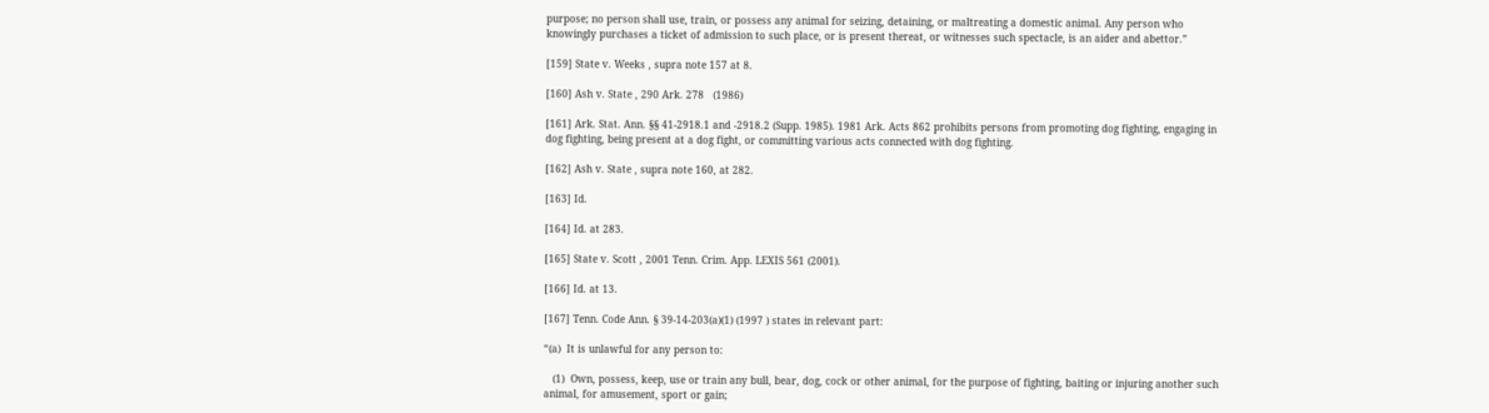purpose; no person shall use, train, or possess any animal for seizing, detaining, or maltreating a domestic animal. Any person who knowingly purchases a ticket of admission to such place, or is present thereat, or witnesses such spectacle, is an aider and abettor.”

[159] State v. Weeks , supra note 157 at 8.

[160] Ash v. State , 290 Ark. 278   (1986)

[161] Ark. Stat. Ann. §§ 41-2918.1 and -2918.2 (Supp. 1985). 1981 Ark. Acts 862 prohibits persons from promoting dog fighting, engaging in dog fighting, being present at a dog fight, or committing various acts connected with dog fighting.

[162] Ash v. State , supra note 160, at 282.

[163] Id.

[164] Id. at 283.

[165] State v. Scott , 2001 Tenn. Crim. App. LEXIS 561 (2001).

[166] Id. at 13.

[167] Tenn. Code Ann. § 39-14-203(a)(1) (1997 ) states in relevant part:

“(a)  It is unlawful for any person to:

   (1)  Own, possess, keep, use or train any bull, bear, dog, cock or other animal, for the purpose of fighting, baiting or injuring another such animal, for amusement, sport or gain;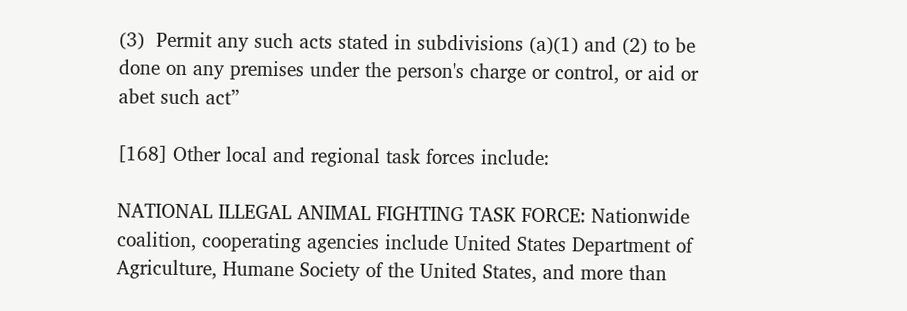(3)  Permit any such acts stated in subdivisions (a)(1) and (2) to be done on any premises under the person's charge or control, or aid or abet such act”

[168] Other local and regional task forces include:

NATIONAL ILLEGAL ANIMAL FIGHTING TASK FORCE: Nationwide coalition, cooperating agencies include United States Department of Agriculture, Humane Society of the United States, and more than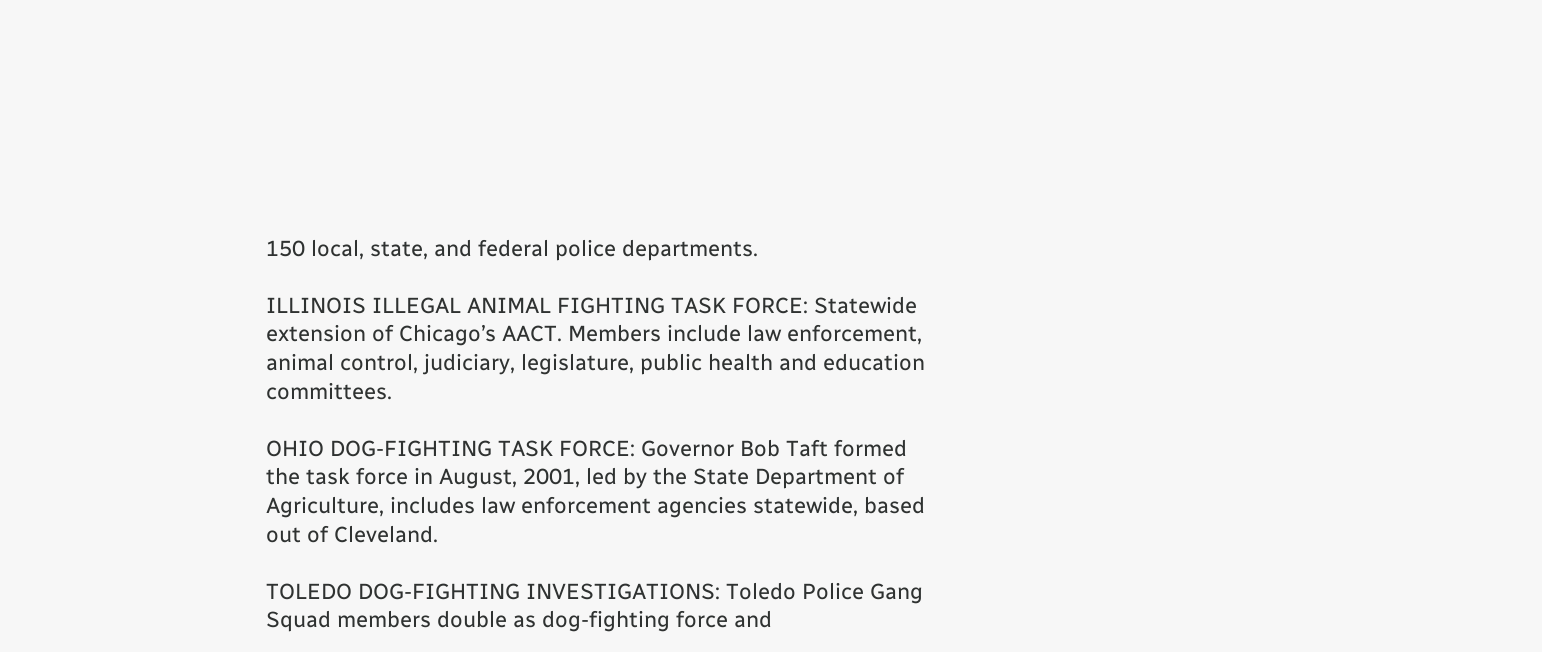150 local, state, and federal police departments.

ILLINOIS ILLEGAL ANIMAL FIGHTING TASK FORCE: Statewide extension of Chicago’s AACT. Members include law enforcement, animal control, judiciary, legislature, public health and education committees.

OHIO DOG-FIGHTING TASK FORCE: Governor Bob Taft formed the task force in August, 2001, led by the State Department of Agriculture, includes law enforcement agencies statewide, based out of Cleveland.

TOLEDO DOG-FIGHTING INVESTIGATIONS: Toledo Police Gang Squad members double as dog-fighting force and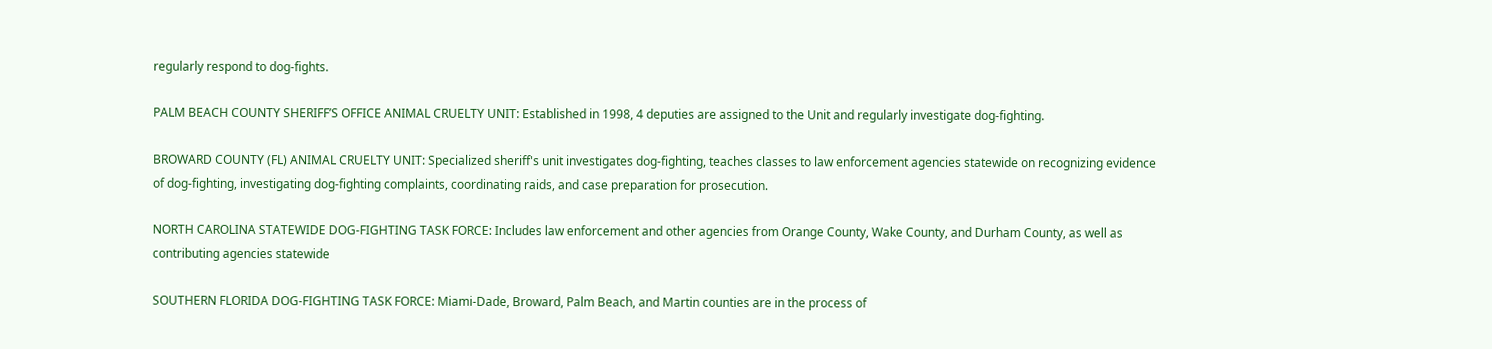regularly respond to dog-fights.

PALM BEACH COUNTY SHERIFF’S OFFICE ANIMAL CRUELTY UNIT: Established in 1998, 4 deputies are assigned to the Unit and regularly investigate dog-fighting.

BROWARD COUNTY (FL) ANIMAL CRUELTY UNIT: Specialized sheriff's unit investigates dog-fighting, teaches classes to law enforcement agencies statewide on recognizing evidence of dog-fighting, investigating dog-fighting complaints, coordinating raids, and case preparation for prosecution.

NORTH CAROLINA STATEWIDE DOG-FIGHTING TASK FORCE: Includes law enforcement and other agencies from Orange County, Wake County, and Durham County, as well as contributing agencies statewide

SOUTHERN FLORIDA DOG-FIGHTING TASK FORCE: Miami-Dade, Broward, Palm Beach, and Martin counties are in the process of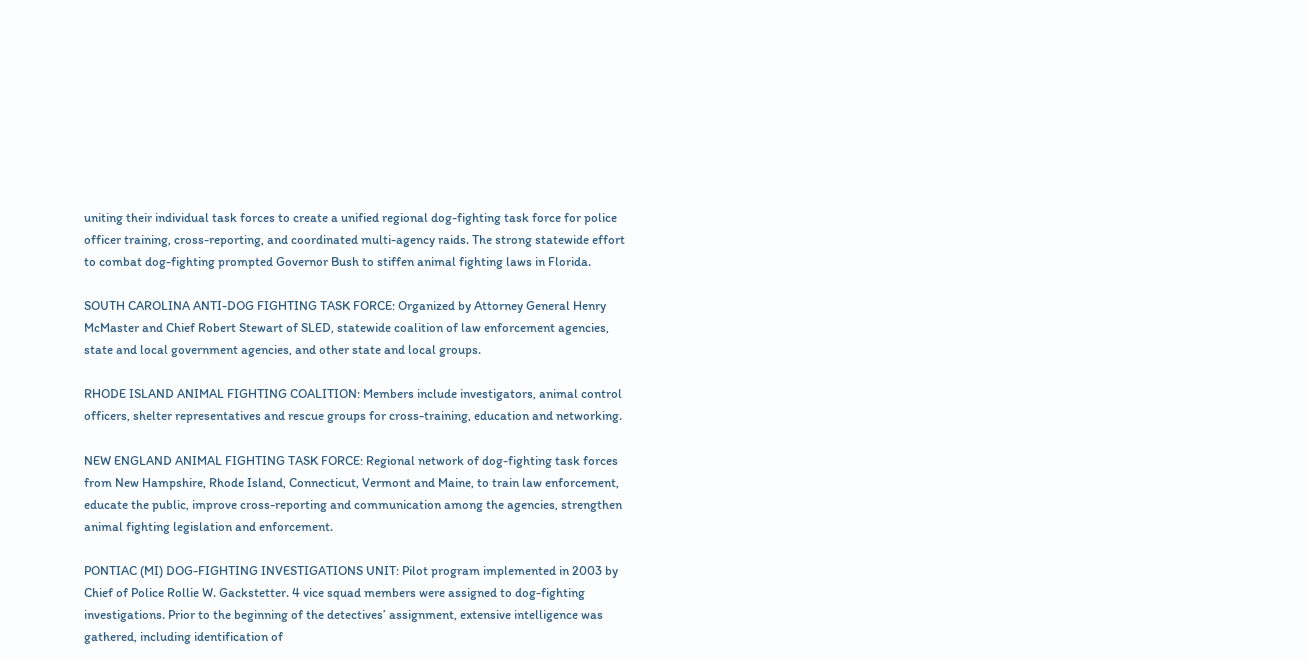uniting their individual task forces to create a unified regional dog-fighting task force for police officer training, cross-reporting, and coordinated multi-agency raids. The strong statewide effort to combat dog-fighting prompted Governor Bush to stiffen animal fighting laws in Florida.

SOUTH CAROLINA ANTI-DOG FIGHTING TASK FORCE: Organized by Attorney General Henry McMaster and Chief Robert Stewart of SLED, statewide coalition of law enforcement agencies, state and local government agencies, and other state and local groups.

RHODE ISLAND ANIMAL FIGHTING COALITION: Members include investigators, animal control officers, shelter representatives and rescue groups for cross-training, education and networking.

NEW ENGLAND ANIMAL FIGHTING TASK FORCE: Regional network of dog-fighting task forces from New Hampshire, Rhode Island, Connecticut, Vermont and Maine, to train law enforcement, educate the public, improve cross-reporting and communication among the agencies, strengthen animal fighting legislation and enforcement.

PONTIAC (MI) DOG-FIGHTING INVESTIGATIONS UNIT: Pilot program implemented in 2003 by Chief of Police Rollie W. Gackstetter. 4 vice squad members were assigned to dog-fighting investigations. Prior to the beginning of the detectives’ assignment, extensive intelligence was gathered, including identification of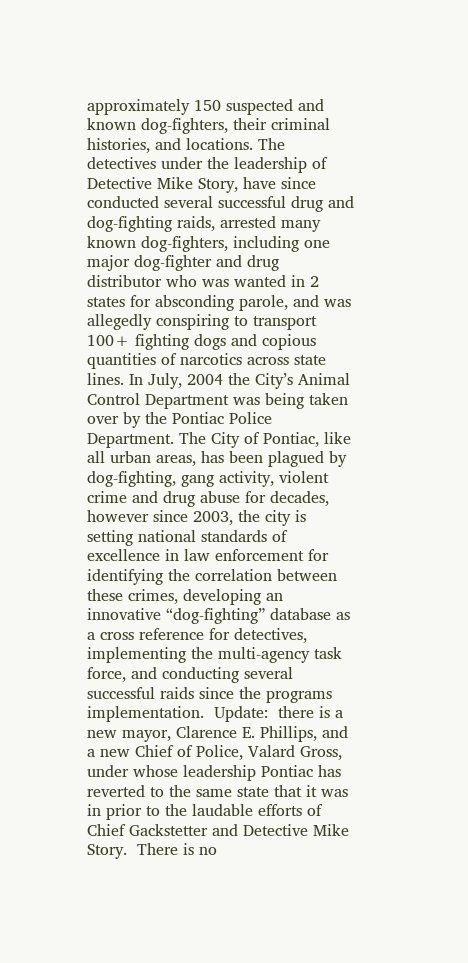approximately 150 suspected and known dog-fighters, their criminal histories, and locations. The detectives under the leadership of Detective Mike Story, have since conducted several successful drug and dog-fighting raids, arrested many known dog-fighters, including one major dog-fighter and drug distributor who was wanted in 2 states for absconding parole, and was allegedly conspiring to transport 100+ fighting dogs and copious quantities of narcotics across state lines. In July, 2004 the City’s Animal Control Department was being taken over by the Pontiac Police Department. The City of Pontiac, like all urban areas, has been plagued by dog-fighting, gang activity, violent crime and drug abuse for decades, however since 2003, the city is setting national standards of excellence in law enforcement for identifying the correlation between these crimes, developing an innovative “dog-fighting” database as a cross reference for detectives, implementing the multi-agency task force, and conducting several successful raids since the programs implementation.  Update:  there is a new mayor, Clarence E. Phillips, and a new Chief of Police, Valard Gross, under whose leadership Pontiac has reverted to the same state that it was in prior to the laudable efforts of Chief Gackstetter and Detective Mike Story.  There is no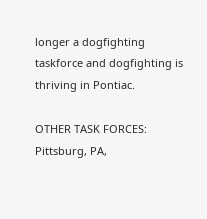longer a dogfighting taskforce and dogfighting is thriving in Pontiac.

OTHER TASK FORCES: Pittsburg, PA,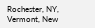Rochester, NY, Vermont, New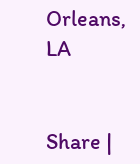Orleans, LA


Share |